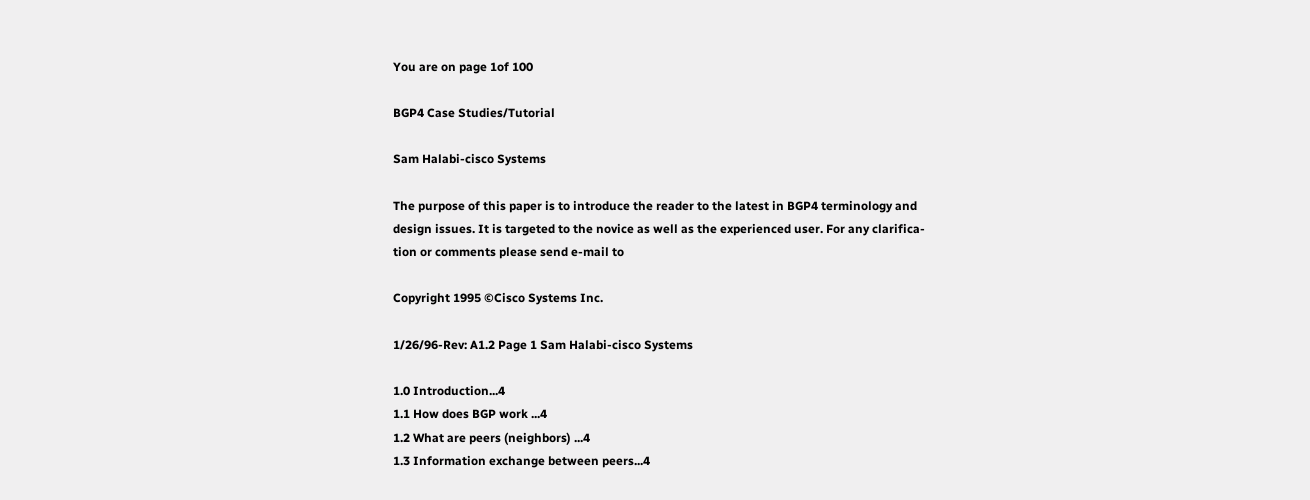You are on page 1of 100

BGP4 Case Studies/Tutorial

Sam Halabi-cisco Systems

The purpose of this paper is to introduce the reader to the latest in BGP4 terminology and
design issues. It is targeted to the novice as well as the experienced user. For any clarifica-
tion or comments please send e-mail to

Copyright 1995 ©Cisco Systems Inc.

1/26/96-Rev: A1.2 Page 1 Sam Halabi-cisco Systems

1.0 Introduction...4
1.1 How does BGP work ...4
1.2 What are peers (neighbors) ...4
1.3 Information exchange between peers...4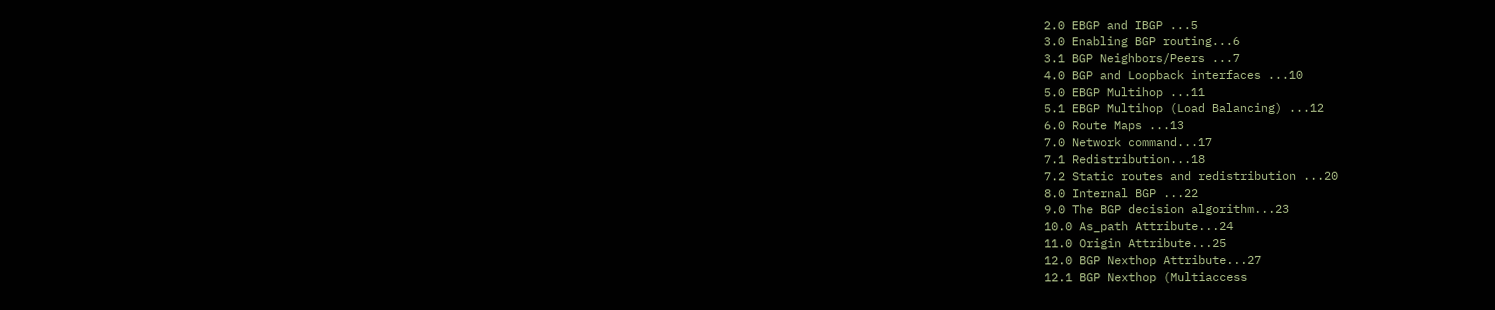2.0 EBGP and IBGP ...5
3.0 Enabling BGP routing...6
3.1 BGP Neighbors/Peers ...7
4.0 BGP and Loopback interfaces ...10
5.0 EBGP Multihop ...11
5.1 EBGP Multihop (Load Balancing) ...12
6.0 Route Maps ...13
7.0 Network command...17
7.1 Redistribution...18
7.2 Static routes and redistribution ...20
8.0 Internal BGP ...22
9.0 The BGP decision algorithm...23
10.0 As_path Attribute...24
11.0 Origin Attribute...25
12.0 BGP Nexthop Attribute...27
12.1 BGP Nexthop (Multiaccess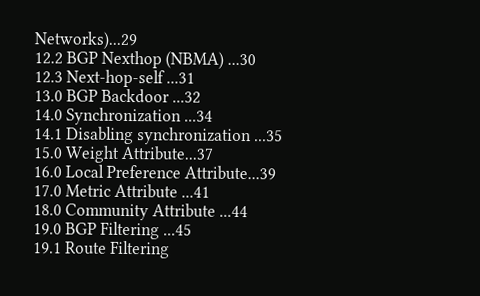Networks)...29
12.2 BGP Nexthop (NBMA) ...30
12.3 Next-hop-self ...31
13.0 BGP Backdoor ...32
14.0 Synchronization ...34
14.1 Disabling synchronization ...35
15.0 Weight Attribute...37
16.0 Local Preference Attribute...39
17.0 Metric Attribute ...41
18.0 Community Attribute ...44
19.0 BGP Filtering ...45
19.1 Route Filtering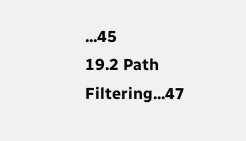...45
19.2 Path Filtering...47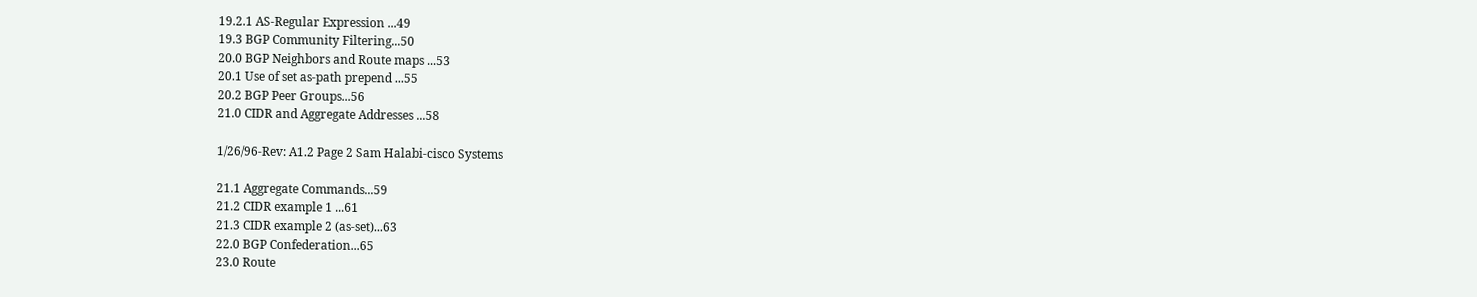19.2.1 AS-Regular Expression ...49
19.3 BGP Community Filtering...50
20.0 BGP Neighbors and Route maps ...53
20.1 Use of set as-path prepend ...55
20.2 BGP Peer Groups...56
21.0 CIDR and Aggregate Addresses ...58

1/26/96-Rev: A1.2 Page 2 Sam Halabi-cisco Systems

21.1 Aggregate Commands...59
21.2 CIDR example 1 ...61
21.3 CIDR example 2 (as-set)...63
22.0 BGP Confederation...65
23.0 Route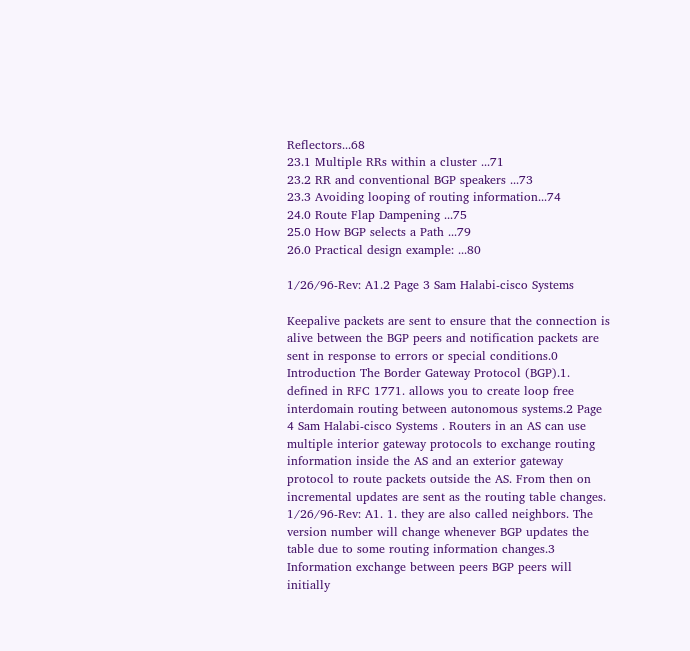Reflectors...68
23.1 Multiple RRs within a cluster ...71
23.2 RR and conventional BGP speakers ...73
23.3 Avoiding looping of routing information...74
24.0 Route Flap Dampening ...75
25.0 How BGP selects a Path ...79
26.0 Practical design example: ...80

1/26/96-Rev: A1.2 Page 3 Sam Halabi-cisco Systems

Keepalive packets are sent to ensure that the connection is alive between the BGP peers and notification packets are sent in response to errors or special conditions.0 Introduction The Border Gateway Protocol (BGP).1. defined in RFC 1771. allows you to create loop free interdomain routing between autonomous systems.2 Page 4 Sam Halabi-cisco Systems . Routers in an AS can use multiple interior gateway protocols to exchange routing information inside the AS and an exterior gateway protocol to route packets outside the AS. From then on incremental updates are sent as the routing table changes. 1/26/96-Rev: A1. 1. they are also called neighbors. The version number will change whenever BGP updates the table due to some routing information changes.3 Information exchange between peers BGP peers will initially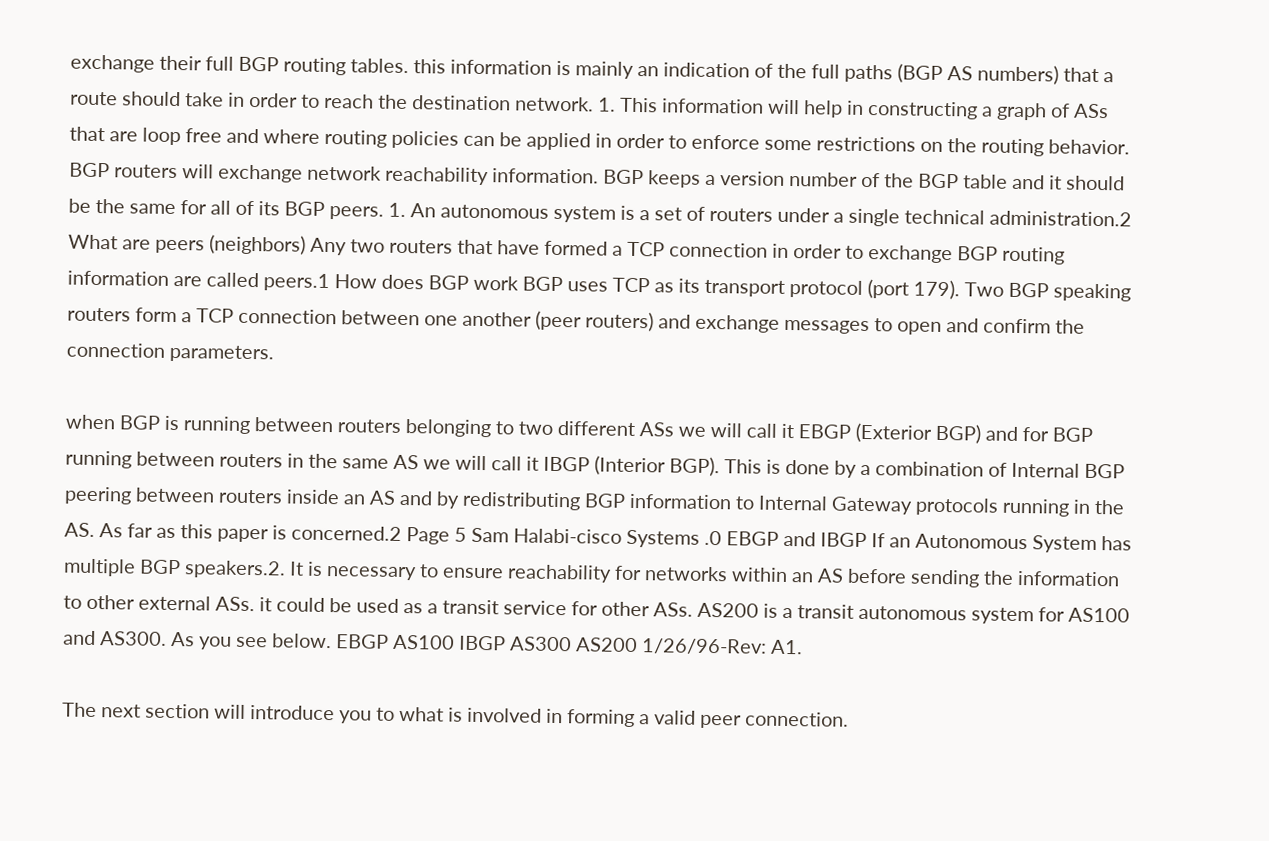exchange their full BGP routing tables. this information is mainly an indication of the full paths (BGP AS numbers) that a route should take in order to reach the destination network. 1. This information will help in constructing a graph of ASs that are loop free and where routing policies can be applied in order to enforce some restrictions on the routing behavior. BGP routers will exchange network reachability information. BGP keeps a version number of the BGP table and it should be the same for all of its BGP peers. 1. An autonomous system is a set of routers under a single technical administration.2 What are peers (neighbors) Any two routers that have formed a TCP connection in order to exchange BGP routing information are called peers.1 How does BGP work BGP uses TCP as its transport protocol (port 179). Two BGP speaking routers form a TCP connection between one another (peer routers) and exchange messages to open and confirm the connection parameters.

when BGP is running between routers belonging to two different ASs we will call it EBGP (Exterior BGP) and for BGP running between routers in the same AS we will call it IBGP (Interior BGP). This is done by a combination of Internal BGP peering between routers inside an AS and by redistributing BGP information to Internal Gateway protocols running in the AS. As far as this paper is concerned.2 Page 5 Sam Halabi-cisco Systems .0 EBGP and IBGP If an Autonomous System has multiple BGP speakers.2. It is necessary to ensure reachability for networks within an AS before sending the information to other external ASs. it could be used as a transit service for other ASs. AS200 is a transit autonomous system for AS100 and AS300. As you see below. EBGP AS100 IBGP AS300 AS200 1/26/96-Rev: A1.

The next section will introduce you to what is involved in forming a valid peer connection.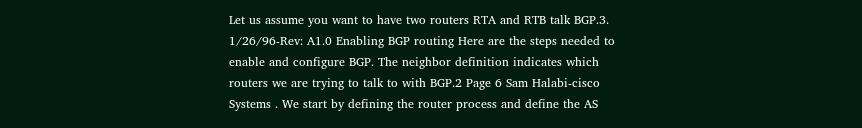Let us assume you want to have two routers RTA and RTB talk BGP.3. 1/26/96-Rev: A1.0 Enabling BGP routing Here are the steps needed to enable and configure BGP. The neighbor definition indicates which routers we are trying to talk to with BGP.2 Page 6 Sam Halabi-cisco Systems . We start by defining the router process and define the AS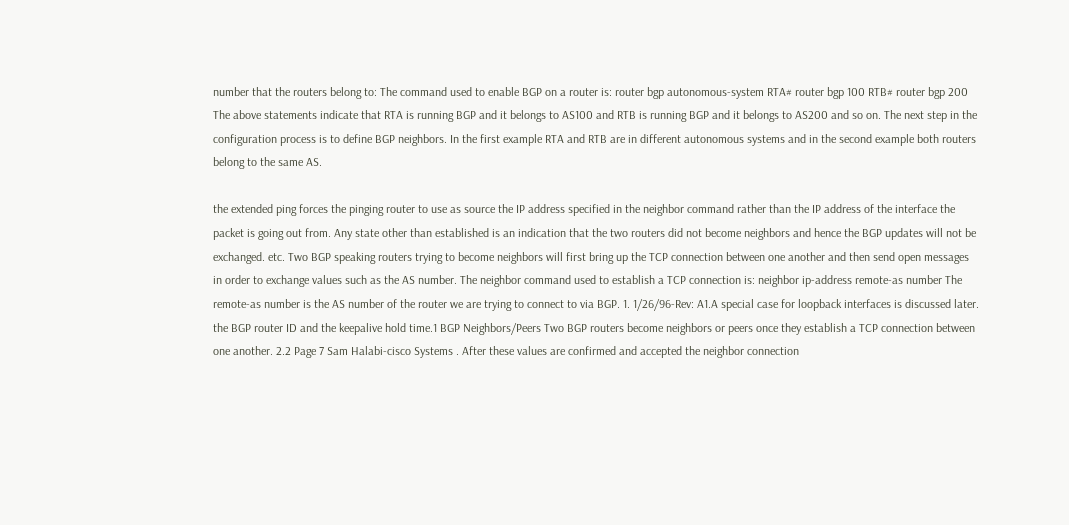number that the routers belong to: The command used to enable BGP on a router is: router bgp autonomous-system RTA# router bgp 100 RTB# router bgp 200 The above statements indicate that RTA is running BGP and it belongs to AS100 and RTB is running BGP and it belongs to AS200 and so on. The next step in the configuration process is to define BGP neighbors. In the first example RTA and RTB are in different autonomous systems and in the second example both routers belong to the same AS.

the extended ping forces the pinging router to use as source the IP address specified in the neighbor command rather than the IP address of the interface the packet is going out from. Any state other than established is an indication that the two routers did not become neighbors and hence the BGP updates will not be exchanged. etc. Two BGP speaking routers trying to become neighbors will first bring up the TCP connection between one another and then send open messages in order to exchange values such as the AS number. The neighbor command used to establish a TCP connection is: neighbor ip-address remote-as number The remote-as number is the AS number of the router we are trying to connect to via BGP. 1. 1/26/96-Rev: A1.A special case for loopback interfaces is discussed later. the BGP router ID and the keepalive hold time.1 BGP Neighbors/Peers Two BGP routers become neighbors or peers once they establish a TCP connection between one another. 2.2 Page 7 Sam Halabi-cisco Systems . After these values are confirmed and accepted the neighbor connection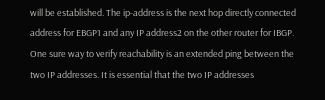will be established. The ip-address is the next hop directly connected address for EBGP1 and any IP address2 on the other router for IBGP. One sure way to verify reachability is an extended ping between the two IP addresses. It is essential that the two IP addresses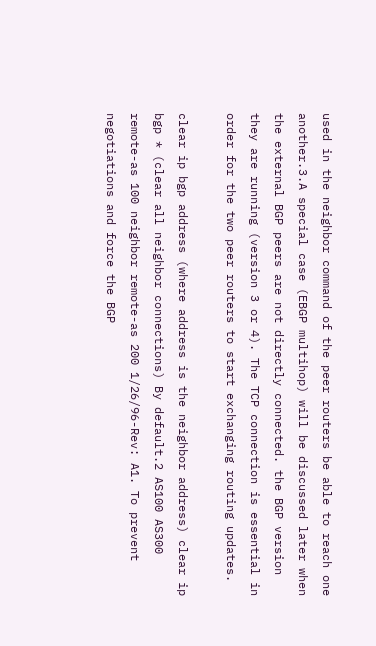used in the neighbor command of the peer routers be able to reach one another.3.A special case (EBGP multihop) will be discussed later when the external BGP peers are not directly connected. the BGP version they are running (version 3 or 4). The TCP connection is essential in order for the two peer routers to start exchanging routing updates.

clear ip bgp address (where address is the neighbor address) clear ip bgp * (clear all neighbor connections) By default.2 AS100 AS300 remote-as 100 neighbor remote-as 200 1/26/96-Rev: A1. To prevent negotiations and force the BGP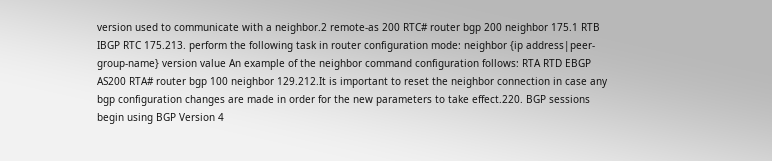version used to communicate with a neighbor.2 remote-as 200 RTC# router bgp 200 neighbor 175.1 RTB IBGP RTC 175.213. perform the following task in router configuration mode: neighbor {ip address|peer-group-name} version value An example of the neighbor command configuration follows: RTA RTD EBGP AS200 RTA# router bgp 100 neighbor 129.212.It is important to reset the neighbor connection in case any bgp configuration changes are made in order for the new parameters to take effect.220. BGP sessions begin using BGP Version 4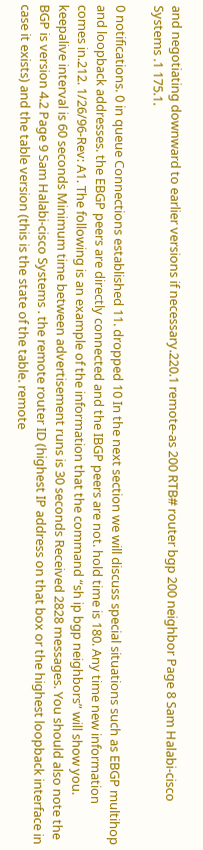and negotiating downward to earlier versions if necessary.220.1 remote-as 200 RTB# router bgp 200 neighbor Page 8 Sam Halabi-cisco Systems .1 175.1.

0 notifications. 0 in queue Connections established 11. dropped 10 In the next section we will discuss special situations such as EBGP multihop and loopback addresses. the EBGP peers are directly connected and the IBGP peers are not. hold time is 180. Any time new information comes in.212. 1/26/96-Rev: A1. The following is an example of the information that the command “sh ip bgp neighbors” will show you. keepalive interval is 60 seconds Minimum time between advertisement runs is 30 seconds Received 2828 messages. You should also note the BGP is version 4.2 Page 9 Sam Halabi-cisco Systems . the remote router ID (highest IP address on that box or the highest loopback interface in case it exists) and the table version (this is the state of the table. remote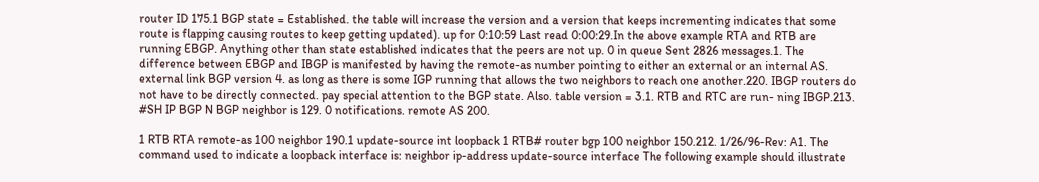router ID 175.1 BGP state = Established. the table will increase the version and a version that keeps incrementing indicates that some route is flapping causing routes to keep getting updated). up for 0:10:59 Last read 0:00:29.In the above example RTA and RTB are running EBGP. Anything other than state established indicates that the peers are not up. 0 in queue Sent 2826 messages.1. The difference between EBGP and IBGP is manifested by having the remote-as number pointing to either an external or an internal AS. external link BGP version 4. as long as there is some IGP running that allows the two neighbors to reach one another.220. IBGP routers do not have to be directly connected. pay special attention to the BGP state. Also. table version = 3.1. RTB and RTC are run- ning IBGP.213. #SH IP BGP N BGP neighbor is 129. 0 notifications. remote AS 200.

1 RTB RTA remote-as 100 neighbor 190.1 update-source int loopback 1 RTB# router bgp 100 neighbor 150.212. 1/26/96-Rev: A1. The command used to indicate a loopback interface is: neighbor ip-address update-source interface The following example should illustrate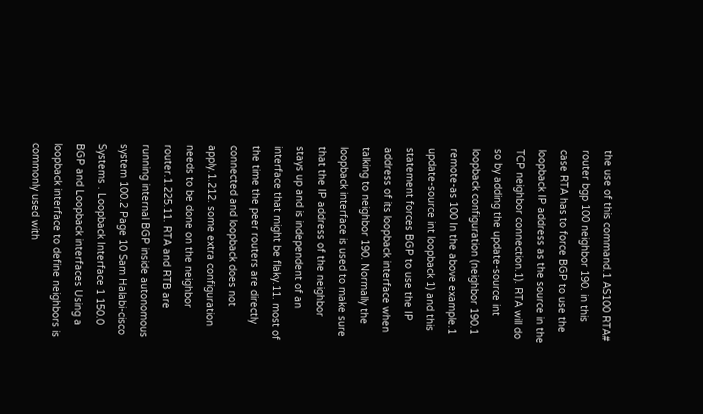the use of this command.1 AS100 RTA# router bgp 100 neighbor 190. in this case RTA has to force BGP to use the loopback IP address as the source in the TCP neighbor connection.1). RTA will do so by adding the update-source int loopback configuration (neighbor 190.1 remote-as 100 In the above example.1 update-source int loopback 1) and this statement forces BGP to use the IP address of its loopback interface when talking to neighbor 190. Normally the loopback interface is used to make sure that the IP address of the neighbor stays up and is independent of an interface that might be flaky.11. most of the time the peer routers are directly connected and loopback does not apply.1.212. some extra configuration needs to be done on the neighbor router.1.225.11. RTA and RTB are running internal BGP inside autonomous system 100.2 Page 10 Sam Halabi-cisco Systems . Loopback Interface 1 150.0 BGP and Loopback interfaces Using a loopback interface to define neighbors is commonly used with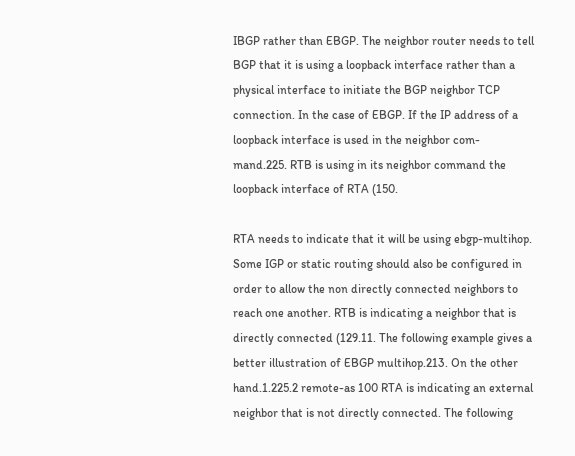IBGP rather than EBGP. The neighbor router needs to tell BGP that it is using a loopback interface rather than a physical interface to initiate the BGP neighbor TCP connection. In the case of EBGP. If the IP address of a loopback interface is used in the neighbor com- mand.225. RTB is using in its neighbor command the loopback interface of RTA (150.

RTA needs to indicate that it will be using ebgp-multihop. Some IGP or static routing should also be configured in order to allow the non directly connected neighbors to reach one another. RTB is indicating a neighbor that is directly connected (129.11. The following example gives a better illustration of EBGP multihop.213. On the other hand.1.225.2 remote-as 100 RTA is indicating an external neighbor that is not directly connected. The following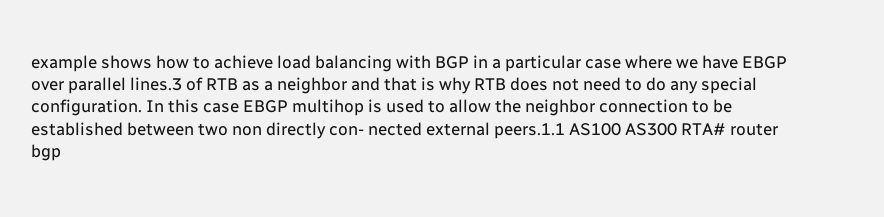example shows how to achieve load balancing with BGP in a particular case where we have EBGP over parallel lines.3 of RTB as a neighbor and that is why RTB does not need to do any special configuration. In this case EBGP multihop is used to allow the neighbor connection to be established between two non directly con- nected external peers.1.1 AS100 AS300 RTA# router bgp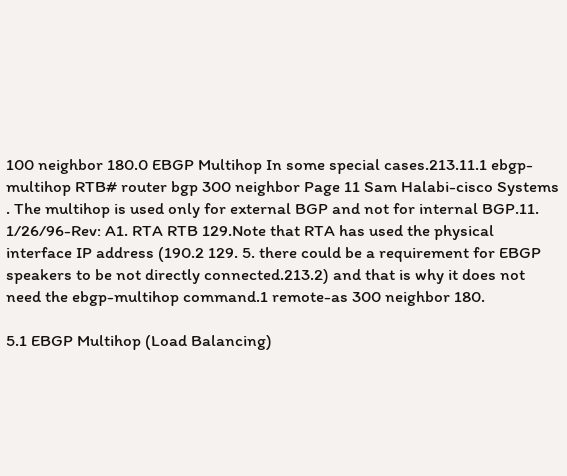100 neighbor 180.0 EBGP Multihop In some special cases.213.11.1 ebgp-multihop RTB# router bgp 300 neighbor Page 11 Sam Halabi-cisco Systems . The multihop is used only for external BGP and not for internal BGP.11. 1/26/96-Rev: A1. RTA RTB 129.Note that RTA has used the physical interface IP address (190.2 129. 5. there could be a requirement for EBGP speakers to be not directly connected.213.2) and that is why it does not need the ebgp-multihop command.1 remote-as 300 neighbor 180.

5.1 EBGP Multihop (Load Balancing)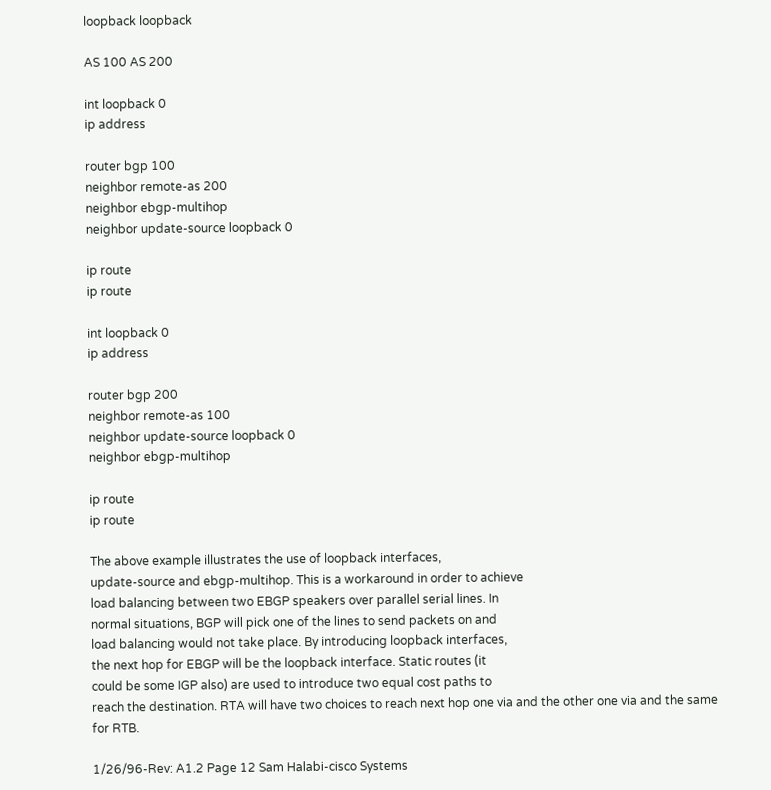loopback loopback

AS 100 AS 200

int loopback 0
ip address

router bgp 100
neighbor remote-as 200
neighbor ebgp-multihop
neighbor update-source loopback 0

ip route
ip route

int loopback 0
ip address

router bgp 200
neighbor remote-as 100
neighbor update-source loopback 0
neighbor ebgp-multihop

ip route
ip route

The above example illustrates the use of loopback interfaces,
update-source and ebgp-multihop. This is a workaround in order to achieve
load balancing between two EBGP speakers over parallel serial lines. In
normal situations, BGP will pick one of the lines to send packets on and
load balancing would not take place. By introducing loopback interfaces,
the next hop for EBGP will be the loopback interface. Static routes (it
could be some IGP also) are used to introduce two equal cost paths to
reach the destination. RTA will have two choices to reach next hop one via and the other one via and the same
for RTB.

1/26/96-Rev: A1.2 Page 12 Sam Halabi-cisco Systems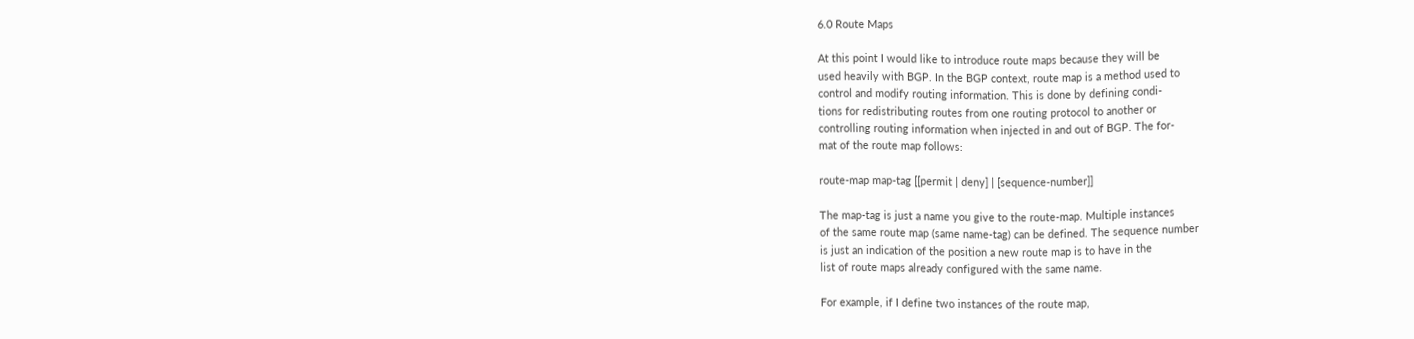6.0 Route Maps

At this point I would like to introduce route maps because they will be
used heavily with BGP. In the BGP context, route map is a method used to
control and modify routing information. This is done by defining condi-
tions for redistributing routes from one routing protocol to another or
controlling routing information when injected in and out of BGP. The for-
mat of the route map follows:

route-map map-tag [[permit | deny] | [sequence-number]]

The map-tag is just a name you give to the route-map. Multiple instances
of the same route map (same name-tag) can be defined. The sequence number
is just an indication of the position a new route map is to have in the
list of route maps already configured with the same name.

For example, if I define two instances of the route map,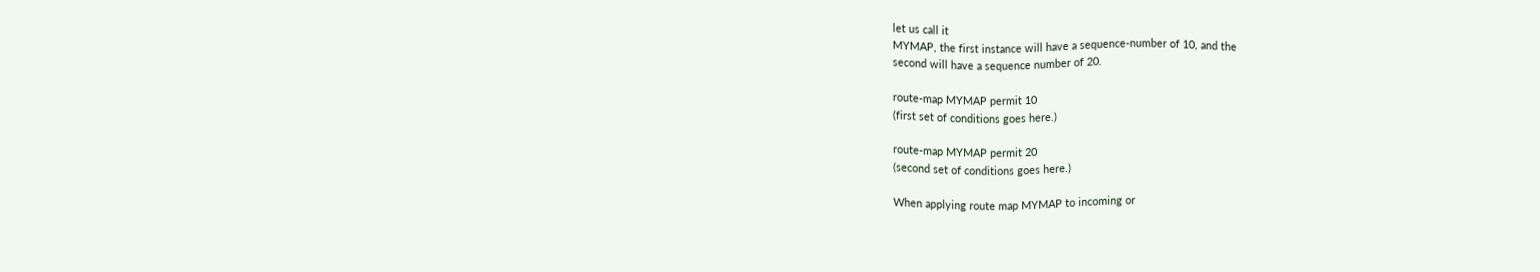let us call it
MYMAP, the first instance will have a sequence-number of 10, and the
second will have a sequence number of 20.

route-map MYMAP permit 10
(first set of conditions goes here.)

route-map MYMAP permit 20
(second set of conditions goes here.)

When applying route map MYMAP to incoming or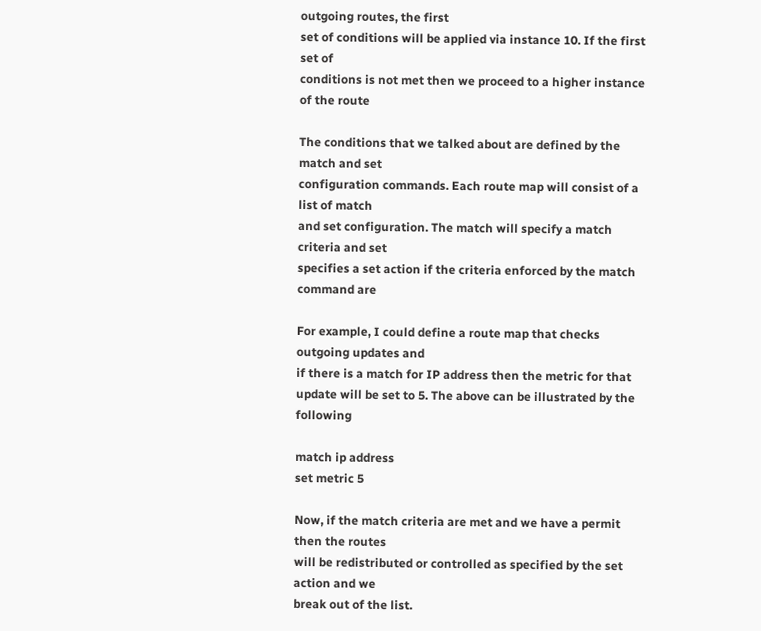outgoing routes, the first
set of conditions will be applied via instance 10. If the first set of
conditions is not met then we proceed to a higher instance of the route

The conditions that we talked about are defined by the match and set
configuration commands. Each route map will consist of a list of match
and set configuration. The match will specify a match criteria and set
specifies a set action if the criteria enforced by the match command are

For example, I could define a route map that checks outgoing updates and
if there is a match for IP address then the metric for that
update will be set to 5. The above can be illustrated by the following

match ip address
set metric 5

Now, if the match criteria are met and we have a permit then the routes
will be redistributed or controlled as specified by the set action and we
break out of the list.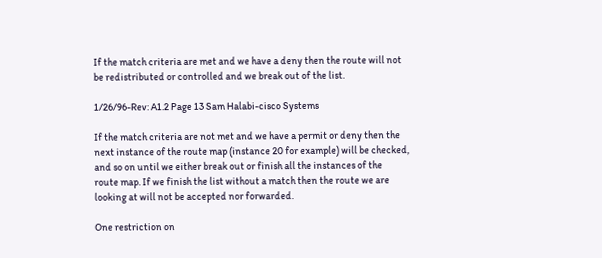If the match criteria are met and we have a deny then the route will not
be redistributed or controlled and we break out of the list.

1/26/96-Rev: A1.2 Page 13 Sam Halabi-cisco Systems

If the match criteria are not met and we have a permit or deny then the
next instance of the route map (instance 20 for example) will be checked,
and so on until we either break out or finish all the instances of the
route map. If we finish the list without a match then the route we are
looking at will not be accepted nor forwarded.

One restriction on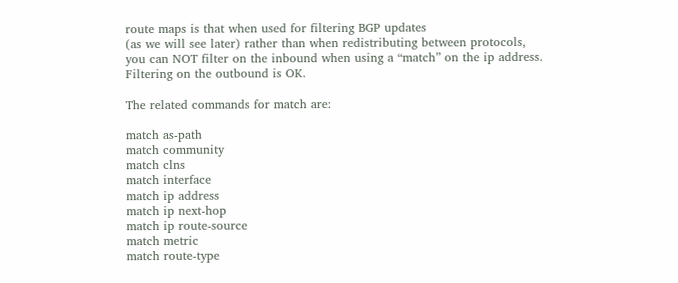route maps is that when used for filtering BGP updates
(as we will see later) rather than when redistributing between protocols,
you can NOT filter on the inbound when using a “match” on the ip address.
Filtering on the outbound is OK.

The related commands for match are:

match as-path
match community
match clns
match interface
match ip address
match ip next-hop
match ip route-source
match metric
match route-type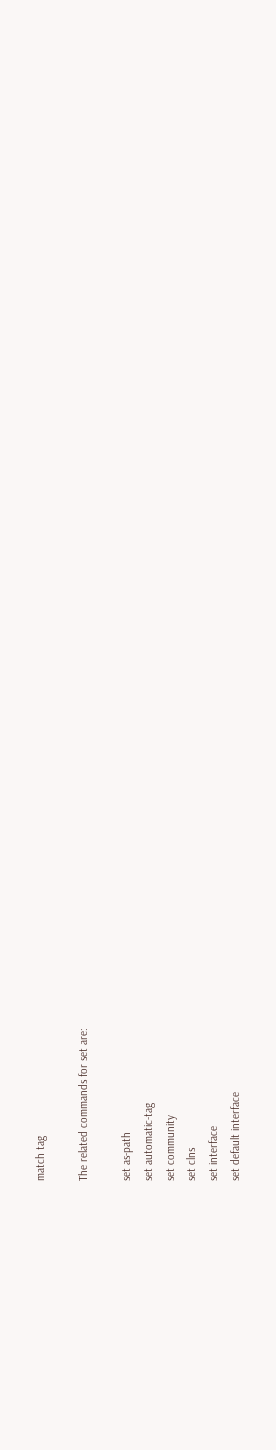match tag

The related commands for set are:

set as-path
set automatic-tag
set community
set clns
set interface
set default interface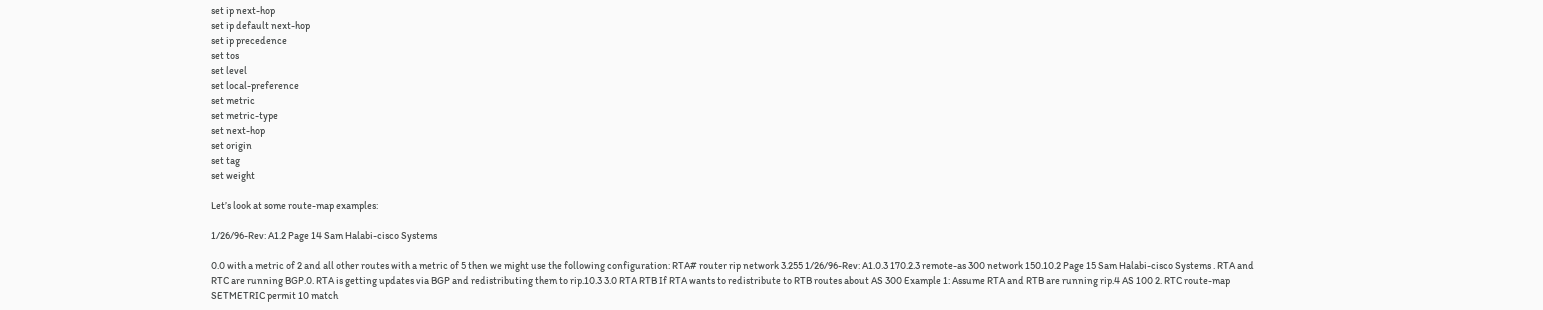set ip next-hop
set ip default next-hop
set ip precedence
set tos
set level
set local-preference
set metric
set metric-type
set next-hop
set origin
set tag
set weight

Let’s look at some route-map examples:

1/26/96-Rev: A1.2 Page 14 Sam Halabi-cisco Systems

0.0 with a metric of 2 and all other routes with a metric of 5 then we might use the following configuration: RTA# router rip network 3.255 1/26/96-Rev: A1.0.3 170.2.3 remote-as 300 network 150.10.2 Page 15 Sam Halabi-cisco Systems . RTA and RTC are running BGP.0. RTA is getting updates via BGP and redistributing them to rip.10.3 3.0 RTA RTB If RTA wants to redistribute to RTB routes about AS 300 Example 1: Assume RTA and RTB are running rip.4 AS 100 2. RTC route-map SETMETRIC permit 10 match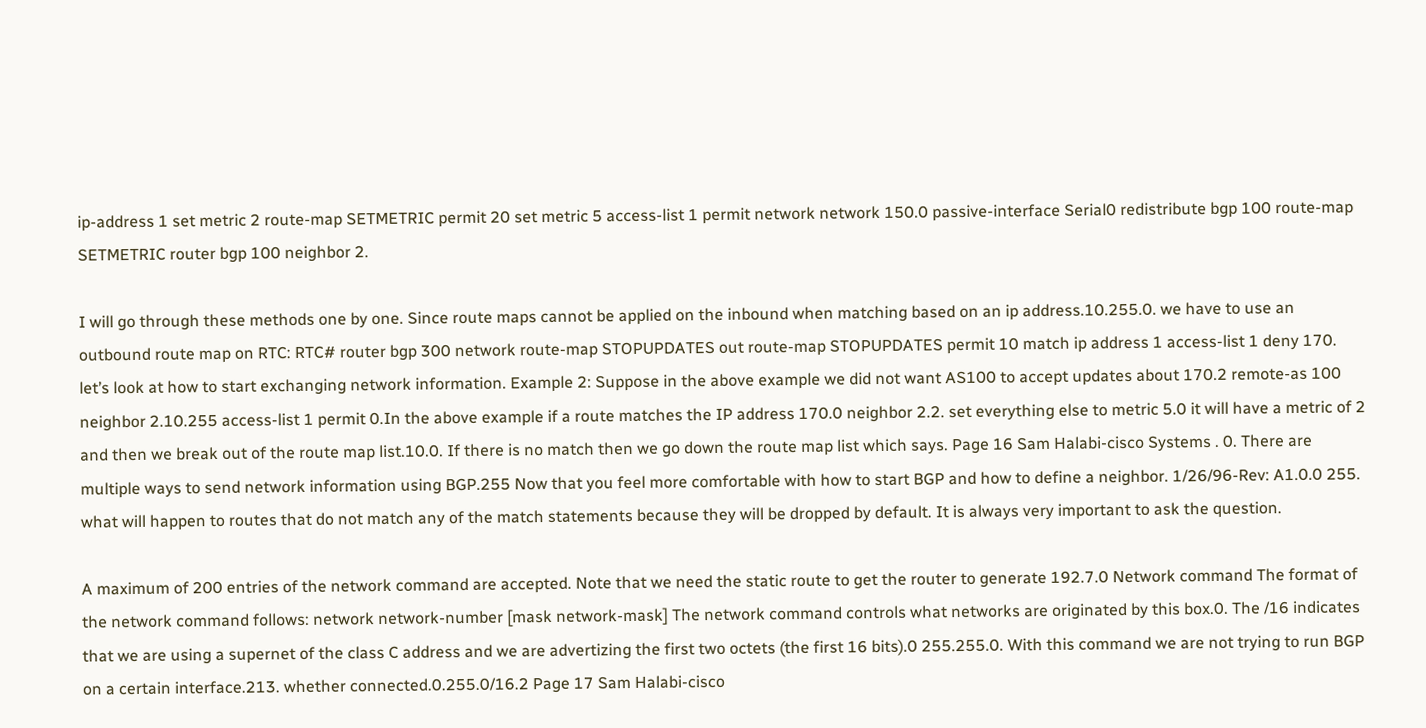ip-address 1 set metric 2 route-map SETMETRIC permit 20 set metric 5 access-list 1 permit network network 150.0 passive-interface Serial0 redistribute bgp 100 route-map SETMETRIC router bgp 100 neighbor 2.

I will go through these methods one by one. Since route maps cannot be applied on the inbound when matching based on an ip address.10.255.0. we have to use an outbound route map on RTC: RTC# router bgp 300 network route-map STOPUPDATES out route-map STOPUPDATES permit 10 match ip address 1 access-list 1 deny 170. let’s look at how to start exchanging network information. Example 2: Suppose in the above example we did not want AS100 to accept updates about 170.2 remote-as 100 neighbor 2.10.255 access-list 1 permit 0.In the above example if a route matches the IP address 170.0 neighbor 2.2. set everything else to metric 5.0 it will have a metric of 2 and then we break out of the route map list.10.0. If there is no match then we go down the route map list which says. Page 16 Sam Halabi-cisco Systems . 0. There are multiple ways to send network information using BGP.255 Now that you feel more comfortable with how to start BGP and how to define a neighbor. 1/26/96-Rev: A1.0.0 255. what will happen to routes that do not match any of the match statements because they will be dropped by default. It is always very important to ask the question.

A maximum of 200 entries of the network command are accepted. Note that we need the static route to get the router to generate 192.7.0 Network command The format of the network command follows: network network-number [mask network-mask] The network command controls what networks are originated by this box.0. The /16 indicates that we are using a supernet of the class C address and we are advertizing the first two octets (the first 16 bits).0 255.255.0. With this command we are not trying to run BGP on a certain interface.213. whether connected.0.255.0/16.2 Page 17 Sam Halabi-cisco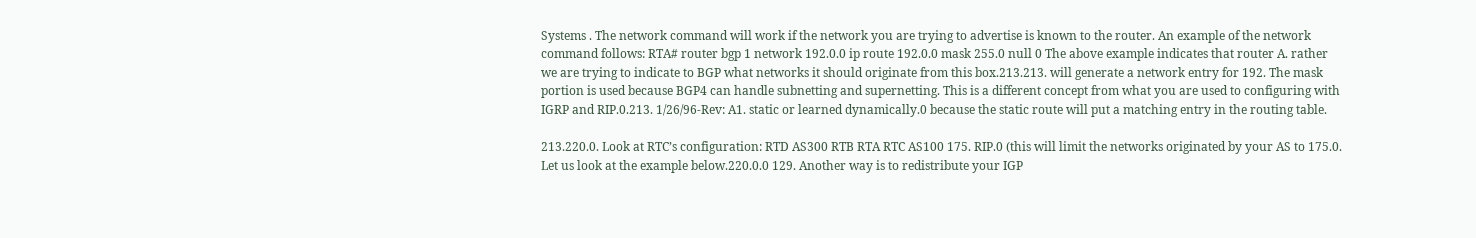Systems . The network command will work if the network you are trying to advertise is known to the router. An example of the network command follows: RTA# router bgp 1 network 192.0.0 ip route 192.0.0 mask 255.0 null 0 The above example indicates that router A. rather we are trying to indicate to BGP what networks it should originate from this box.213.213. will generate a network entry for 192. The mask portion is used because BGP4 can handle subnetting and supernetting. This is a different concept from what you are used to configuring with IGRP and RIP.0.213. 1/26/96-Rev: A1. static or learned dynamically.0 because the static route will put a matching entry in the routing table.

213.220.0. Look at RTC’s configuration: RTD AS300 RTB RTA RTC AS100 175. RIP.0 (this will limit the networks originated by your AS to 175.0. Let us look at the example below.220.0.0 129. Another way is to redistribute your IGP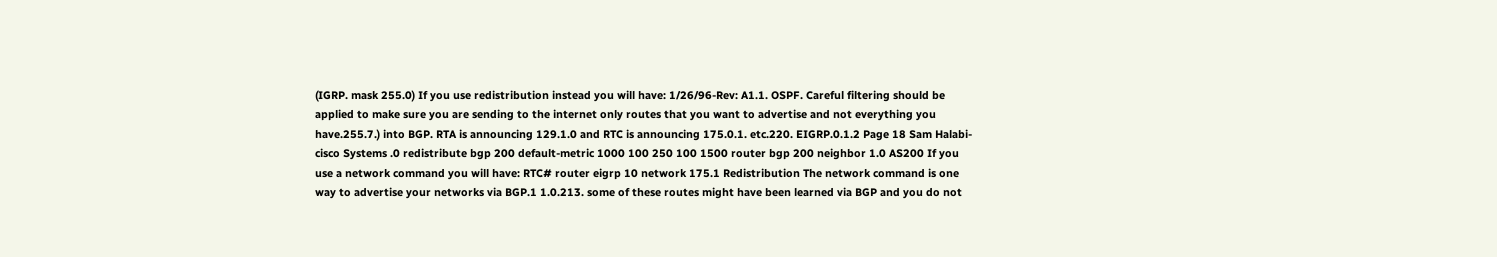(IGRP. mask 255.0) If you use redistribution instead you will have: 1/26/96-Rev: A1.1. OSPF. Careful filtering should be applied to make sure you are sending to the internet only routes that you want to advertise and not everything you have.255.7.) into BGP. RTA is announcing 129.1.0 and RTC is announcing 175.0.1. etc.220. EIGRP.0.1.2 Page 18 Sam Halabi-cisco Systems .0 redistribute bgp 200 default-metric 1000 100 250 100 1500 router bgp 200 neighbor 1.0 AS200 If you use a network command you will have: RTC# router eigrp 10 network 175.1 Redistribution The network command is one way to advertise your networks via BGP.1 1.0.213. some of these routes might have been learned via BGP and you do not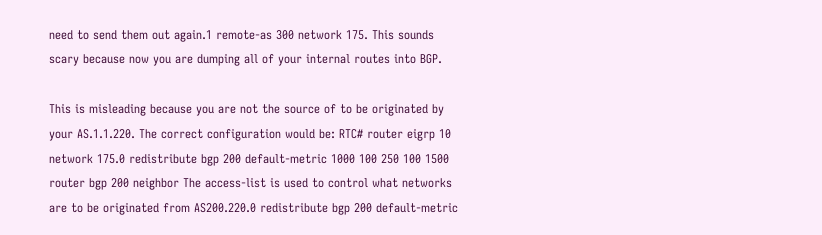need to send them out again.1 remote-as 300 network 175. This sounds scary because now you are dumping all of your internal routes into BGP.

This is misleading because you are not the source of to be originated by your AS.1.1.220. The correct configuration would be: RTC# router eigrp 10 network 175.0 redistribute bgp 200 default-metric 1000 100 250 100 1500 router bgp 200 neighbor The access-list is used to control what networks are to be originated from AS200.220.0 redistribute bgp 200 default-metric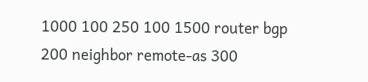1000 100 250 100 1500 router bgp 200 neighbor remote-as 300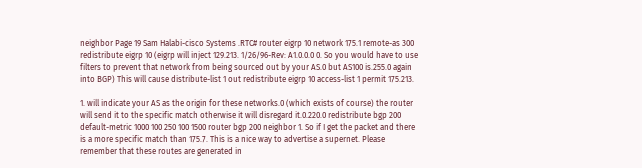neighbor Page 19 Sam Halabi-cisco Systems .RTC# router eigrp 10 network 175.1 remote-as 300 redistribute eigrp 10 (eigrp will inject 129.213. 1/26/96-Rev: A1.0.0.0 0. So you would have to use filters to prevent that network from being sourced out by your AS.0 but AS100 is.255.0 again into BGP) This will cause distribute-list 1 out redistribute eigrp 10 access-list 1 permit 175.213.

1. will indicate your AS as the origin for these networks.0 (which exists of course) the router will send it to the specific match otherwise it will disregard it.0.220.0 redistribute bgp 200 default-metric 1000 100 250 100 1500 router bgp 200 neighbor 1. So if I get the packet and there is a more specific match than 175.7. This is a nice way to advertise a supernet. Please remember that these routes are generated in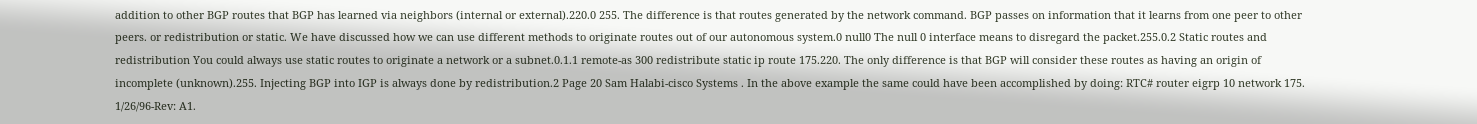addition to other BGP routes that BGP has learned via neighbors (internal or external).220.0 255. The difference is that routes generated by the network command. BGP passes on information that it learns from one peer to other peers. or redistribution or static. We have discussed how we can use different methods to originate routes out of our autonomous system.0 null0 The null 0 interface means to disregard the packet.255.0.2 Static routes and redistribution You could always use static routes to originate a network or a subnet.0.1.1 remote-as 300 redistribute static ip route 175.220. The only difference is that BGP will consider these routes as having an origin of incomplete (unknown).255. Injecting BGP into IGP is always done by redistribution.2 Page 20 Sam Halabi-cisco Systems . In the above example the same could have been accomplished by doing: RTC# router eigrp 10 network 175. 1/26/96-Rev: A1.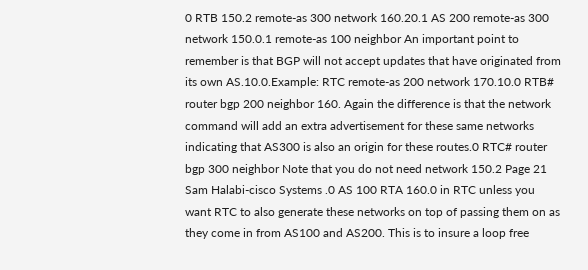0 RTB 150.2 remote-as 300 network 160.20.1 AS 200 remote-as 300 network 150.0.1 remote-as 100 neighbor An important point to remember is that BGP will not accept updates that have originated from its own AS.10.0.Example: RTC remote-as 200 network 170.10.0 RTB# router bgp 200 neighbor 160. Again the difference is that the network command will add an extra advertisement for these same networks indicating that AS300 is also an origin for these routes.0 RTC# router bgp 300 neighbor Note that you do not need network 150.2 Page 21 Sam Halabi-cisco Systems .0 AS 100 RTA 160.0 in RTC unless you want RTC to also generate these networks on top of passing them on as they come in from AS100 and AS200. This is to insure a loop free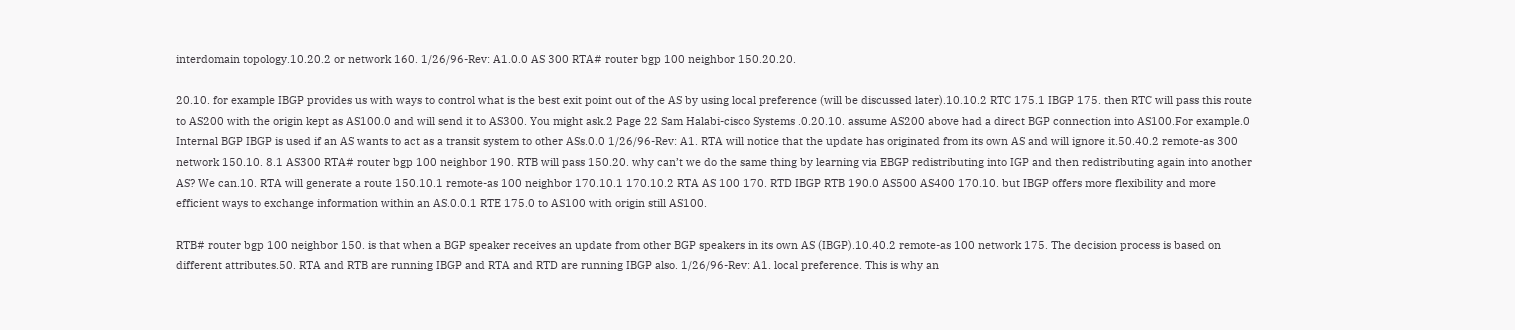interdomain topology.10.20.2 or network 160. 1/26/96-Rev: A1.0.0 AS 300 RTA# router bgp 100 neighbor 150.20.20.

20.10. for example IBGP provides us with ways to control what is the best exit point out of the AS by using local preference (will be discussed later).10.10.2 RTC 175.1 IBGP 175. then RTC will pass this route to AS200 with the origin kept as AS100.0 and will send it to AS300. You might ask.2 Page 22 Sam Halabi-cisco Systems .0.20.10. assume AS200 above had a direct BGP connection into AS100.For example.0 Internal BGP IBGP is used if an AS wants to act as a transit system to other ASs.0.0 1/26/96-Rev: A1. RTA will notice that the update has originated from its own AS and will ignore it.50.40.2 remote-as 300 network 150.10. 8.1 AS300 RTA# router bgp 100 neighbor 190. RTB will pass 150.20. why can’t we do the same thing by learning via EBGP redistributing into IGP and then redistributing again into another AS? We can.10. RTA will generate a route 150.10.1 remote-as 100 neighbor 170.10.1 170.10.2 RTA AS 100 170. RTD IBGP RTB 190.0 AS500 AS400 170.10. but IBGP offers more flexibility and more efficient ways to exchange information within an AS.0.0.1 RTE 175.0 to AS100 with origin still AS100.

RTB# router bgp 100 neighbor 150. is that when a BGP speaker receives an update from other BGP speakers in its own AS (IBGP).10.40.2 remote-as 100 network 175. The decision process is based on different attributes.50. RTA and RTB are running IBGP and RTA and RTD are running IBGP also. 1/26/96-Rev: A1. local preference. This is why an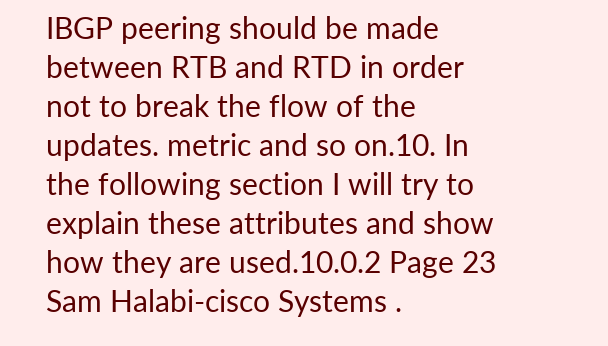IBGP peering should be made between RTB and RTD in order not to break the flow of the updates. metric and so on.10. In the following section I will try to explain these attributes and show how they are used.10.0.2 Page 23 Sam Halabi-cisco Systems .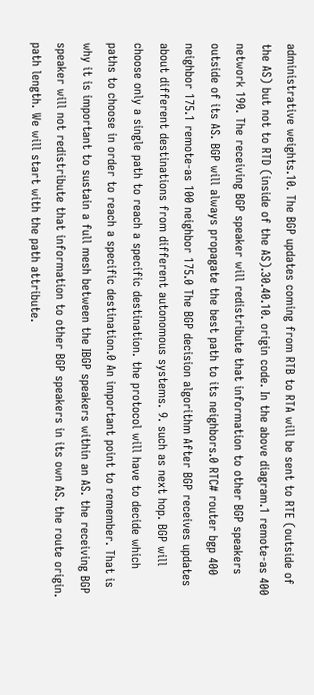administrative weights.10. The BGP updates coming from RTB to RTA will be sent to RTE (outside of the AS) but not to RTD (inside of the AS).30.40.10. origin code. In the above diagram.1 remote-as 400 network 190. The receiving BGP speaker will redistribute that information to other BGP speakers outside of its AS. BGP will always propagate the best path to its neighbors.0 RTC# router bgp 400 neighbor 175.1 remote-as 100 neighbor 175.0 The BGP decision algorithm After BGP receives updates about different destinations from different autonomous systems. 9. such as next hop. BGP will choose only a single path to reach a specific destination. the protocol will have to decide which paths to choose in order to reach a specific destination.0 An important point to remember. That is why it is important to sustain a full mesh between the IBGP speakers within an AS. the receiving BGP speaker will not redistribute that information to other BGP speakers in its own AS. the route origin. path length. We will start with the path attribute.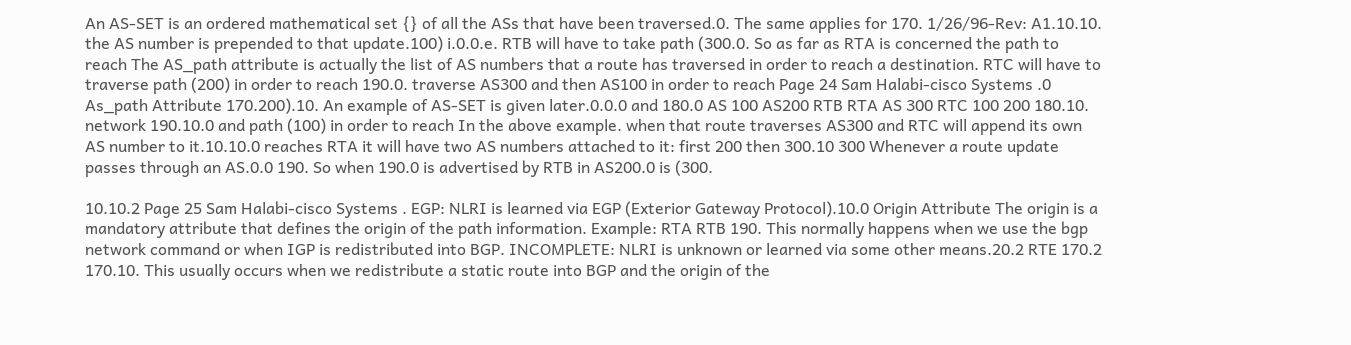An AS-SET is an ordered mathematical set {} of all the ASs that have been traversed.0. The same applies for 170. 1/26/96-Rev: A1.10.10. the AS number is prepended to that update.100) i.0.0.e. RTB will have to take path (300.0. So as far as RTA is concerned the path to reach The AS_path attribute is actually the list of AS numbers that a route has traversed in order to reach a destination. RTC will have to traverse path (200) in order to reach 190.0. traverse AS300 and then AS100 in order to reach Page 24 Sam Halabi-cisco Systems .0 As_path Attribute 170.200).10. An example of AS-SET is given later.0.0.0 and 180.0 AS 100 AS200 RTB RTA AS 300 RTC 100 200 180.10. network 190.10.0 and path (100) in order to reach In the above example. when that route traverses AS300 and RTC will append its own AS number to it.10.10.0 reaches RTA it will have two AS numbers attached to it: first 200 then 300.10 300 Whenever a route update passes through an AS.0.0 190. So when 190.0 is advertised by RTB in AS200.0 is (300.

10.10.2 Page 25 Sam Halabi-cisco Systems . EGP: NLRI is learned via EGP (Exterior Gateway Protocol).10.0 Origin Attribute The origin is a mandatory attribute that defines the origin of the path information. Example: RTA RTB 190. This normally happens when we use the bgp network command or when IGP is redistributed into BGP. INCOMPLETE: NLRI is unknown or learned via some other means.20.2 RTE 170.2 170.10. This usually occurs when we redistribute a static route into BGP and the origin of the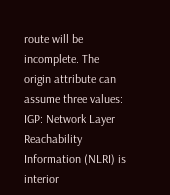route will be incomplete. The origin attribute can assume three values: IGP: Network Layer Reachability Information (NLRI) is interior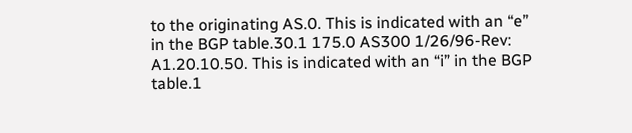to the originating AS.0. This is indicated with an “e” in the BGP table.30.1 175.0 AS300 1/26/96-Rev: A1.20.10.50. This is indicated with an “i” in the BGP table.1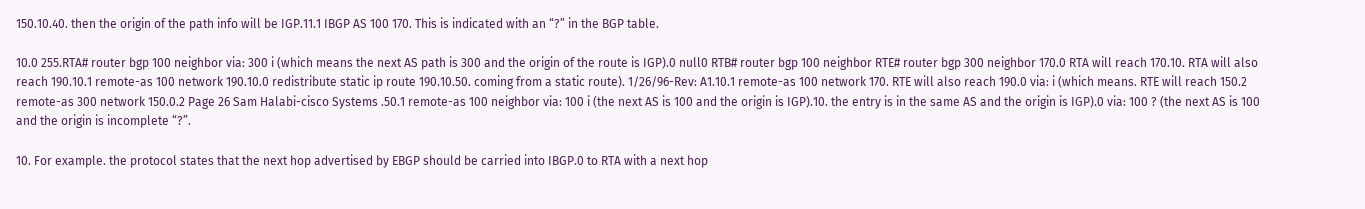150.10.40. then the origin of the path info will be IGP.11.1 IBGP AS 100 170. This is indicated with an “?” in the BGP table.

10.0 255.RTA# router bgp 100 neighbor via: 300 i (which means the next AS path is 300 and the origin of the route is IGP).0 null0 RTB# router bgp 100 neighbor RTE# router bgp 300 neighbor 170.0 RTA will reach 170.10. RTA will also reach 190.10.1 remote-as 100 network 190.10.0 redistribute static ip route 190.10.50. coming from a static route). 1/26/96-Rev: A1.10.1 remote-as 100 network 170. RTE will also reach 190.0 via: i (which means. RTE will reach 150.2 remote-as 300 network 150.0.2 Page 26 Sam Halabi-cisco Systems .50.1 remote-as 100 neighbor via: 100 i (the next AS is 100 and the origin is IGP).10. the entry is in the same AS and the origin is IGP).0 via: 100 ? (the next AS is 100 and the origin is incomplete “?”.

10. For example. the protocol states that the next hop advertised by EBGP should be carried into IBGP.0 to RTA with a next hop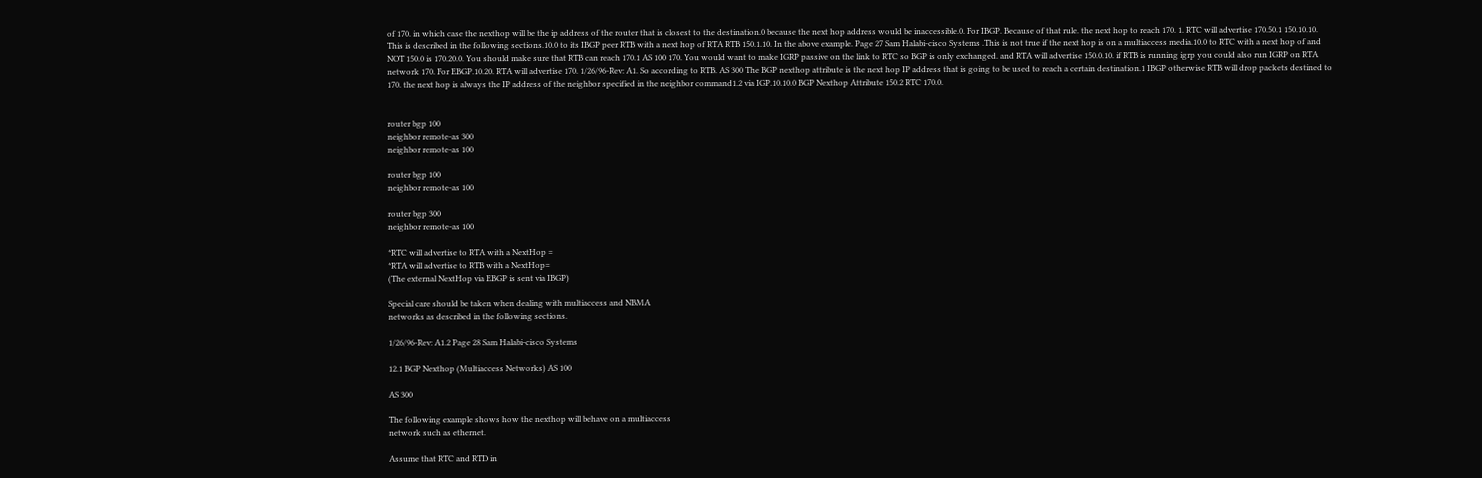of 170. in which case the nexthop will be the ip address of the router that is closest to the destination.0 because the next hop address would be inaccessible.0. For IBGP. Because of that rule. the next hop to reach 170. 1. RTC will advertise 170.50.1 150.10.10. This is described in the following sections.10.0 to its IBGP peer RTB with a next hop of RTA RTB 150.1.10. In the above example. Page 27 Sam Halabi-cisco Systems .This is not true if the next hop is on a multiaccess media.10.0 to RTC with a next hop of and NOT 150.0 is 170.20.0. You should make sure that RTB can reach 170.1 AS 100 170. You would want to make IGRP passive on the link to RTC so BGP is only exchanged. and RTA will advertise 150.0.10. if RTB is running igrp you could also run IGRP on RTA network 170. For EBGP.10.20. RTA will advertise 170. 1/26/96-Rev: A1. So according to RTB. AS 300 The BGP nexthop attribute is the next hop IP address that is going to be used to reach a certain destination.1 IBGP otherwise RTB will drop packets destined to 170. the next hop is always the IP address of the neighbor specified in the neighbor command1.2 via IGP.10.10.0 BGP Nexthop Attribute 150.2 RTC 170.0.


router bgp 100
neighbor remote-as 300
neighbor remote-as 100

router bgp 100
neighbor remote-as 100

router bgp 300
neighbor remote-as 100

*RTC will advertise to RTA with a NextHop =
*RTA will advertise to RTB with a NextHop=
(The external NextHop via EBGP is sent via IBGP)

Special care should be taken when dealing with multiaccess and NBMA
networks as described in the following sections.

1/26/96-Rev: A1.2 Page 28 Sam Halabi-cisco Systems

12.1 BGP Nexthop (Multiaccess Networks) AS 100

AS 300

The following example shows how the nexthop will behave on a multiaccess
network such as ethernet.

Assume that RTC and RTD in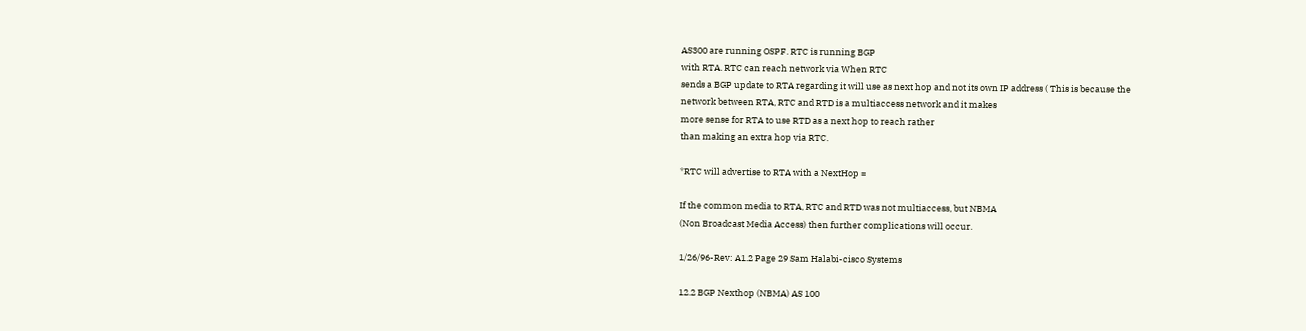AS300 are running OSPF. RTC is running BGP
with RTA. RTC can reach network via When RTC
sends a BGP update to RTA regarding it will use as next hop and not its own IP address ( This is because the
network between RTA, RTC and RTD is a multiaccess network and it makes
more sense for RTA to use RTD as a next hop to reach rather
than making an extra hop via RTC.

*RTC will advertise to RTA with a NextHop =

If the common media to RTA, RTC and RTD was not multiaccess, but NBMA
(Non Broadcast Media Access) then further complications will occur.

1/26/96-Rev: A1.2 Page 29 Sam Halabi-cisco Systems

12.2 BGP Nexthop (NBMA) AS 100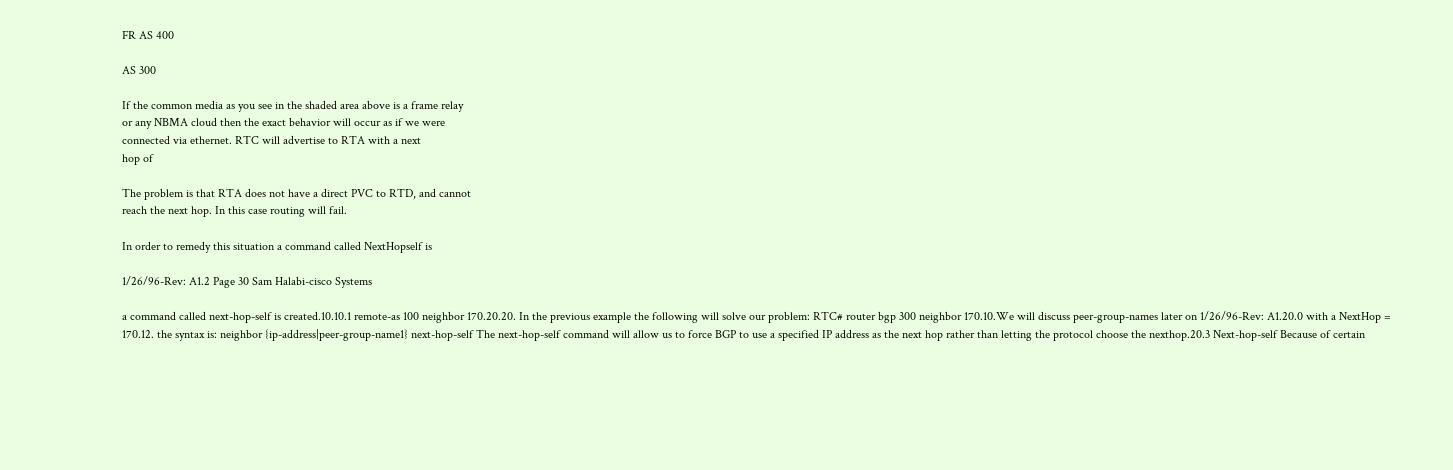FR AS 400

AS 300

If the common media as you see in the shaded area above is a frame relay
or any NBMA cloud then the exact behavior will occur as if we were
connected via ethernet. RTC will advertise to RTA with a next
hop of

The problem is that RTA does not have a direct PVC to RTD, and cannot
reach the next hop. In this case routing will fail.

In order to remedy this situation a command called NextHopself is

1/26/96-Rev: A1.2 Page 30 Sam Halabi-cisco Systems

a command called next-hop-self is created.10.10.1 remote-as 100 neighbor 170.20.20. In the previous example the following will solve our problem: RTC# router bgp 300 neighbor 170.10.We will discuss peer-group-names later on 1/26/96-Rev: A1.20.0 with a NextHop = 170.12. the syntax is: neighbor {ip-address|peer-group-name1} next-hop-self The next-hop-self command will allow us to force BGP to use a specified IP address as the next hop rather than letting the protocol choose the nexthop.20.3 Next-hop-self Because of certain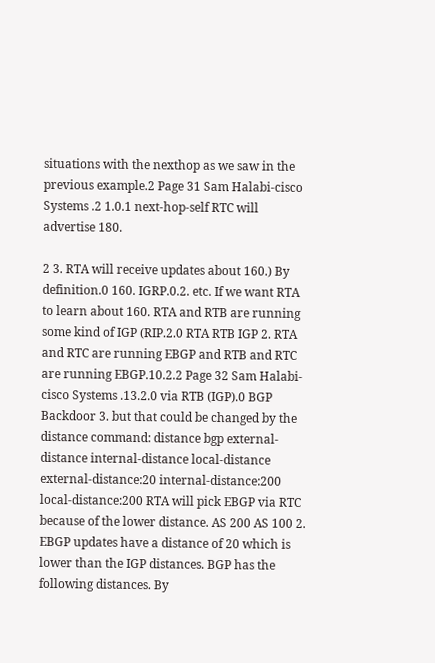situations with the nexthop as we saw in the previous example.2 Page 31 Sam Halabi-cisco Systems .2 1.0.1 next-hop-self RTC will advertise 180.

2 3. RTA will receive updates about 160.) By definition.0 160. IGRP.0.2. etc. If we want RTA to learn about 160. RTA and RTB are running some kind of IGP (RIP.2.0 RTA RTB IGP 2. RTA and RTC are running EBGP and RTB and RTC are running EBGP.10.2.2 Page 32 Sam Halabi-cisco Systems .13.2.0 via RTB (IGP).0 BGP Backdoor 3. but that could be changed by the distance command: distance bgp external-distance internal-distance local-distance external-distance:20 internal-distance:200 local-distance:200 RTA will pick EBGP via RTC because of the lower distance. AS 200 AS 100 2. EBGP updates have a distance of 20 which is lower than the IGP distances. BGP has the following distances. By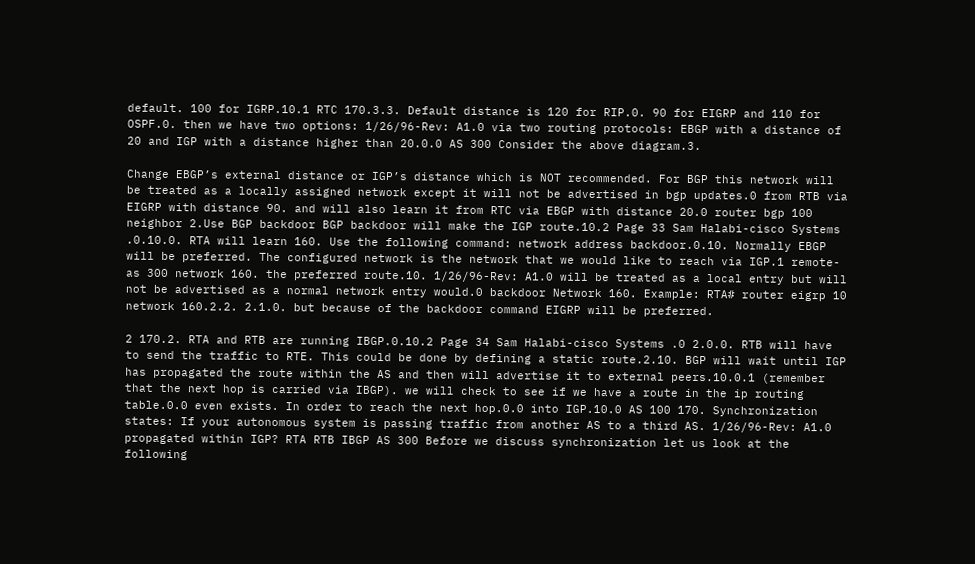default. 100 for IGRP.10.1 RTC 170.3.3. Default distance is 120 for RIP.0. 90 for EIGRP and 110 for OSPF.0. then we have two options: 1/26/96-Rev: A1.0 via two routing protocols: EBGP with a distance of 20 and IGP with a distance higher than 20.0.0 AS 300 Consider the above diagram.3.

Change EBGP’s external distance or IGP’s distance which is NOT recommended. For BGP this network will be treated as a locally assigned network except it will not be advertised in bgp updates.0 from RTB via EIGRP with distance 90. and will also learn it from RTC via EBGP with distance 20.0 router bgp 100 neighbor 2.Use BGP backdoor BGP backdoor will make the IGP route.10.2 Page 33 Sam Halabi-cisco Systems .0.10.0. RTA will learn 160. Use the following command: network address backdoor.0.10. Normally EBGP will be preferred. The configured network is the network that we would like to reach via IGP.1 remote-as 300 network 160. the preferred route.10. 1/26/96-Rev: A1.0 will be treated as a local entry but will not be advertised as a normal network entry would.0 backdoor Network 160. Example: RTA# router eigrp 10 network 160.2.2. 2.1.0. but because of the backdoor command EIGRP will be preferred.

2 170.2. RTA and RTB are running IBGP.0.10.2 Page 34 Sam Halabi-cisco Systems .0 2.0.0. RTB will have to send the traffic to RTE. This could be done by defining a static route.2.10. BGP will wait until IGP has propagated the route within the AS and then will advertise it to external peers.10.0.1 (remember that the next hop is carried via IBGP). we will check to see if we have a route in the ip routing table.0.0 even exists. In order to reach the next hop.0.0 into IGP.10.0 AS 100 170. Synchronization states: If your autonomous system is passing traffic from another AS to a third AS. 1/26/96-Rev: A1.0 propagated within IGP? RTA RTB IBGP AS 300 Before we discuss synchronization let us look at the following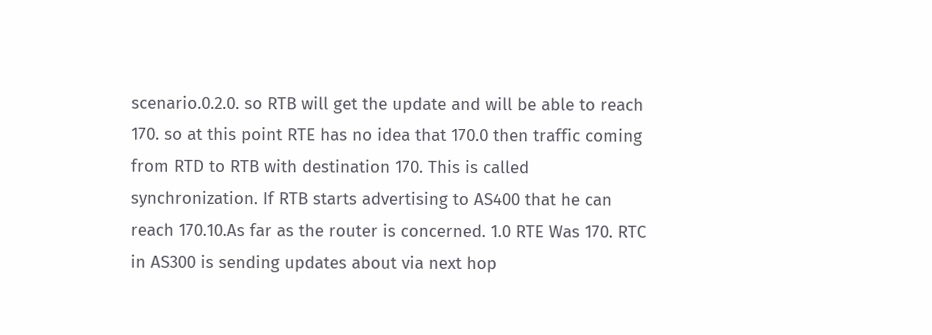scenario.0.2.0. so RTB will get the update and will be able to reach 170. so at this point RTE has no idea that 170.0 then traffic coming from RTD to RTB with destination 170. This is called synchronization. If RTB starts advertising to AS400 that he can reach 170.10.As far as the router is concerned. 1.0 RTE Was 170. RTC in AS300 is sending updates about via next hop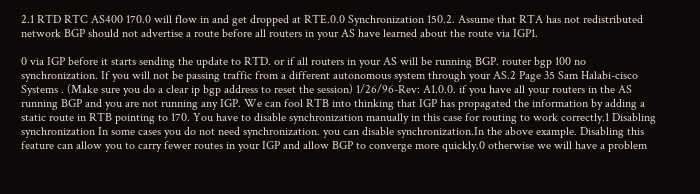2.1 RTD RTC AS400 170.0 will flow in and get dropped at RTE.0.0 Synchronization 150.2. Assume that RTA has not redistributed network BGP should not advertise a route before all routers in your AS have learned about the route via IGP1.

0 via IGP before it starts sending the update to RTD. or if all routers in your AS will be running BGP. router bgp 100 no synchronization. If you will not be passing traffic from a different autonomous system through your AS.2 Page 35 Sam Halabi-cisco Systems . (Make sure you do a clear ip bgp address to reset the session) 1/26/96-Rev: A1.0.0. if you have all your routers in the AS running BGP and you are not running any IGP. We can fool RTB into thinking that IGP has propagated the information by adding a static route in RTB pointing to 170. You have to disable synchronization manually in this case for routing to work correctly.1 Disabling synchronization In some cases you do not need synchronization. you can disable synchronization.In the above example. Disabling this feature can allow you to carry fewer routes in your IGP and allow BGP to converge more quickly.0 otherwise we will have a problem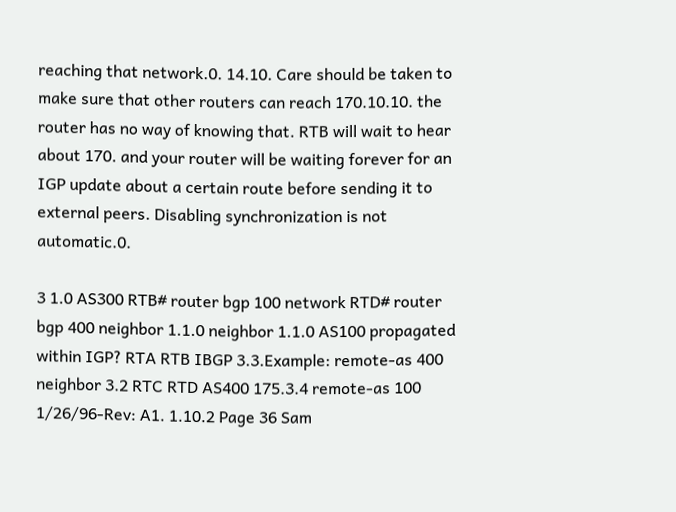reaching that network.0. 14.10. Care should be taken to make sure that other routers can reach 170.10.10. the router has no way of knowing that. RTB will wait to hear about 170. and your router will be waiting forever for an IGP update about a certain route before sending it to external peers. Disabling synchronization is not automatic.0.

3 1.0 AS300 RTB# router bgp 100 network RTD# router bgp 400 neighbor 1.1.0 neighbor 1.1.0 AS100 propagated within IGP? RTA RTB IBGP 3.3.Example: remote-as 400 neighbor 3.2 RTC RTD AS400 175.3.4 remote-as 100 1/26/96-Rev: A1. 1.10.2 Page 36 Sam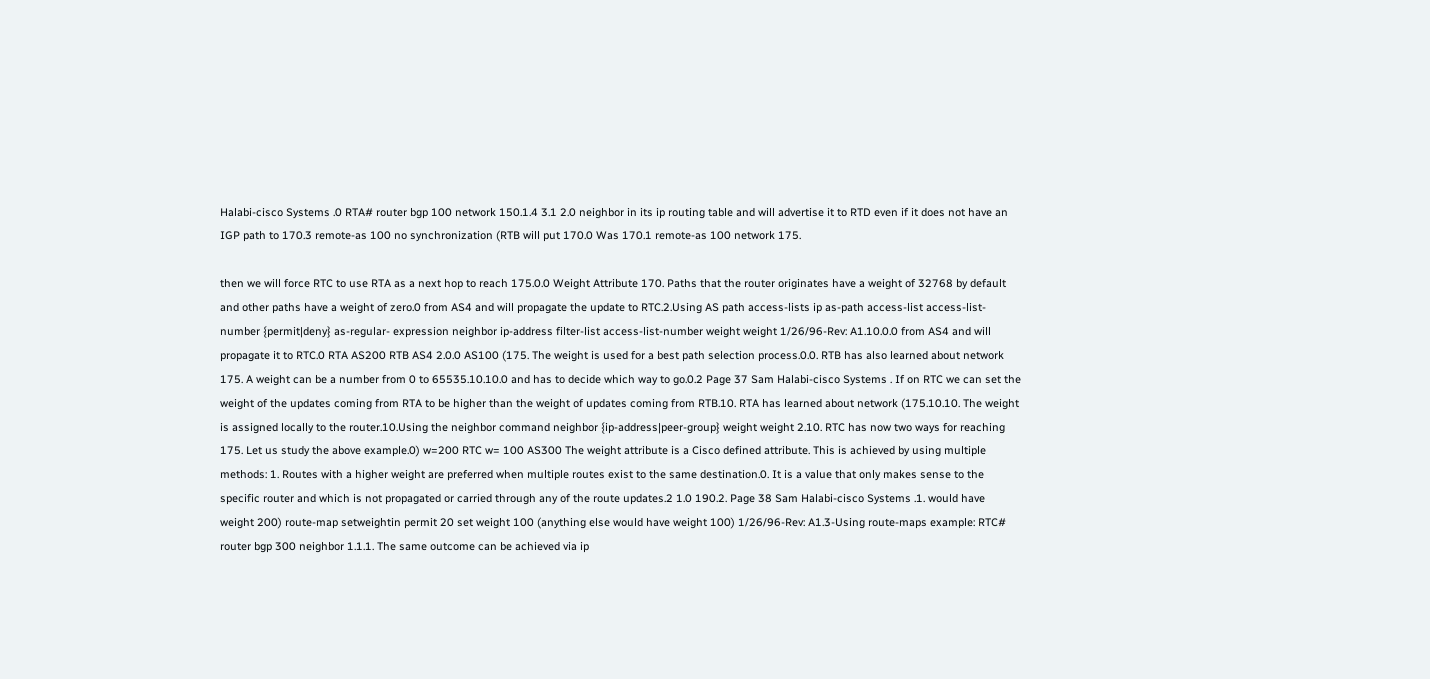Halabi-cisco Systems .0 RTA# router bgp 100 network 150.1.4 3.1 2.0 neighbor in its ip routing table and will advertise it to RTD even if it does not have an IGP path to 170.3 remote-as 100 no synchronization (RTB will put 170.0 Was 170.1 remote-as 100 network 175.

then we will force RTC to use RTA as a next hop to reach 175.0.0 Weight Attribute 170. Paths that the router originates have a weight of 32768 by default and other paths have a weight of zero.0 from AS4 and will propagate the update to RTC.2.Using AS path access-lists ip as-path access-list access-list-number {permit|deny} as-regular- expression neighbor ip-address filter-list access-list-number weight weight 1/26/96-Rev: A1.10.0.0 from AS4 and will propagate it to RTC.0 RTA AS200 RTB AS4 2.0.0 AS100 (175. The weight is used for a best path selection process.0.0. RTB has also learned about network 175. A weight can be a number from 0 to 65535.10.10.0 and has to decide which way to go.0.2 Page 37 Sam Halabi-cisco Systems . If on RTC we can set the weight of the updates coming from RTA to be higher than the weight of updates coming from RTB.10. RTA has learned about network (175.10.10. The weight is assigned locally to the router.10.Using the neighbor command neighbor {ip-address|peer-group} weight weight 2.10. RTC has now two ways for reaching 175. Let us study the above example.0) w=200 RTC w= 100 AS300 The weight attribute is a Cisco defined attribute. This is achieved by using multiple methods: 1. Routes with a higher weight are preferred when multiple routes exist to the same destination.0. It is a value that only makes sense to the specific router and which is not propagated or carried through any of the route updates.2 1.0 190.2. Page 38 Sam Halabi-cisco Systems .1. would have weight 200) route-map setweightin permit 20 set weight 100 (anything else would have weight 100) 1/26/96-Rev: A1.3-Using route-maps example: RTC# router bgp 300 neighbor 1.1.1. The same outcome can be achieved via ip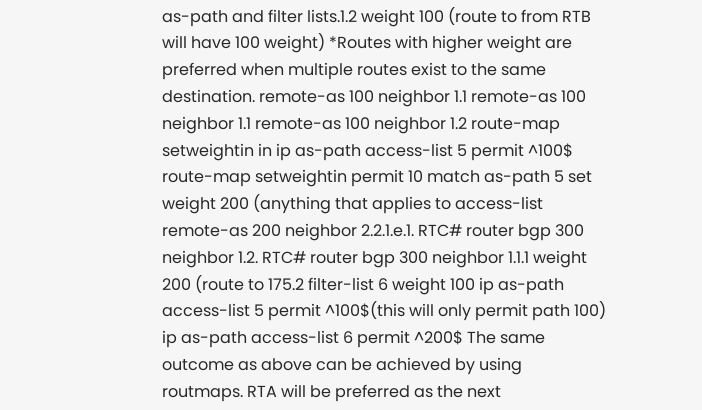as-path and filter lists.1.2 weight 100 (route to from RTB will have 100 weight) *Routes with higher weight are preferred when multiple routes exist to the same destination. remote-as 100 neighbor 1.1 remote-as 100 neighbor 1.1 remote-as 100 neighbor 1.2 route-map setweightin in ip as-path access-list 5 permit ^100$ route-map setweightin permit 10 match as-path 5 set weight 200 (anything that applies to access-list remote-as 200 neighbor 2.2.1.e.1. RTC# router bgp 300 neighbor 1.2. RTC# router bgp 300 neighbor 1.1.1 weight 200 (route to 175.2 filter-list 6 weight 100 ip as-path access-list 5 permit ^100$(this will only permit path 100) ip as-path access-list 6 permit ^200$ The same outcome as above can be achieved by using routmaps. RTA will be preferred as the next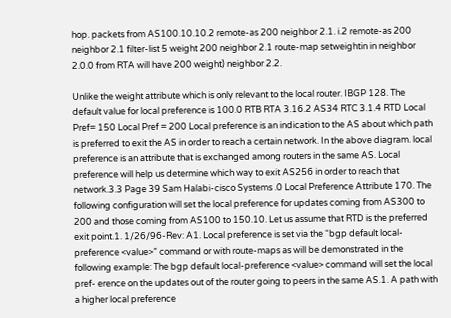hop. packets from AS100.10.10.2 remote-as 200 neighbor 2.1. i.2 remote-as 200 neighbor 2.1 filter-list 5 weight 200 neighbor 2.1 route-map setweightin in neighbor 2.0.0 from RTA will have 200 weight) neighbor 2.2.

Unlike the weight attribute which is only relevant to the local router. IBGP 128. The default value for local preference is 100.0 RTB RTA 3.16.2 AS34 RTC 3.1.4 RTD Local Pref= 150 Local Pref = 200 Local preference is an indication to the AS about which path is preferred to exit the AS in order to reach a certain network. In the above diagram. local preference is an attribute that is exchanged among routers in the same AS. Local preference will help us determine which way to exit AS256 in order to reach that network.3.3 Page 39 Sam Halabi-cisco Systems .0 Local Preference Attribute 170. The following configuration will set the local preference for updates coming from AS300 to 200 and those coming from AS100 to 150.10. Let us assume that RTD is the preferred exit point.1. 1/26/96-Rev: A1. Local preference is set via the “bgp default local-preference <value>” command or with route-maps as will be demonstrated in the following example: The bgp default local-preference <value> command will set the local pref- erence on the updates out of the router going to peers in the same AS.1. A path with a higher local preference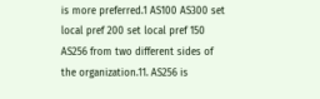is more preferred.1 AS100 AS300 set local pref 200 set local pref 150 AS256 from two different sides of the organization.11. AS256 is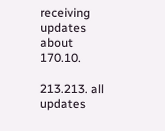receiving updates about 170.10.

213.213. all updates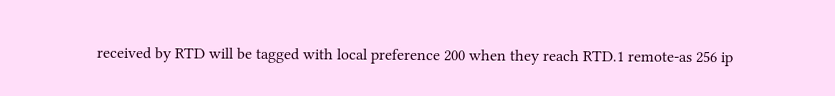received by RTD will be tagged with local preference 200 when they reach RTD.1 remote-as 256 ip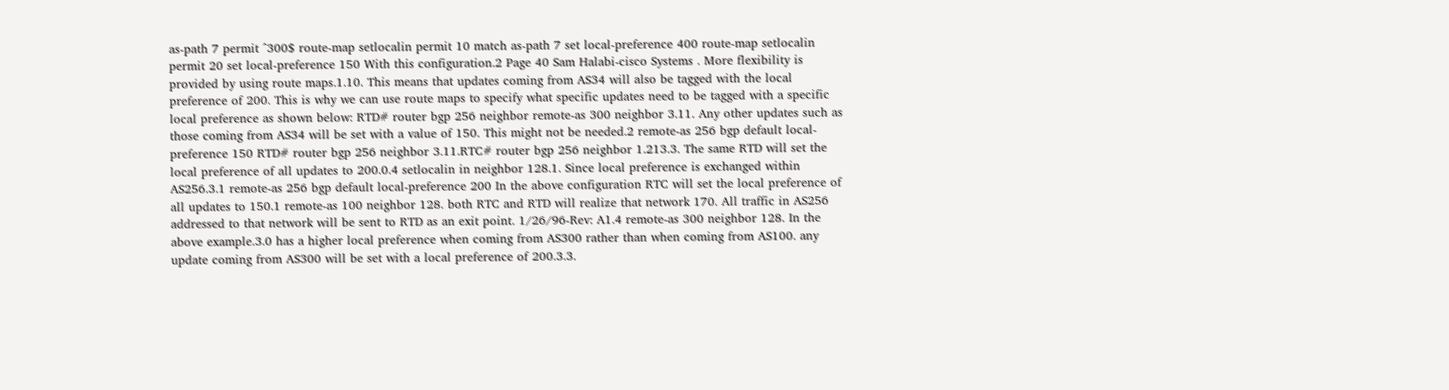as-path 7 permit ^300$ route-map setlocalin permit 10 match as-path 7 set local-preference 400 route-map setlocalin permit 20 set local-preference 150 With this configuration.2 Page 40 Sam Halabi-cisco Systems . More flexibility is provided by using route maps.1.10. This means that updates coming from AS34 will also be tagged with the local preference of 200. This is why we can use route maps to specify what specific updates need to be tagged with a specific local preference as shown below: RTD# router bgp 256 neighbor remote-as 300 neighbor 3.11. Any other updates such as those coming from AS34 will be set with a value of 150. This might not be needed.2 remote-as 256 bgp default local-preference 150 RTD# router bgp 256 neighbor 3.11.RTC# router bgp 256 neighbor 1.213.3. The same RTD will set the local preference of all updates to 200.0.4 setlocalin in neighbor 128.1. Since local preference is exchanged within AS256.3.1 remote-as 256 bgp default local-preference 200 In the above configuration RTC will set the local preference of all updates to 150.1 remote-as 100 neighbor 128. both RTC and RTD will realize that network 170. All traffic in AS256 addressed to that network will be sent to RTD as an exit point. 1/26/96-Rev: A1.4 remote-as 300 neighbor 128. In the above example.3.0 has a higher local preference when coming from AS300 rather than when coming from AS100. any update coming from AS300 will be set with a local preference of 200.3.3.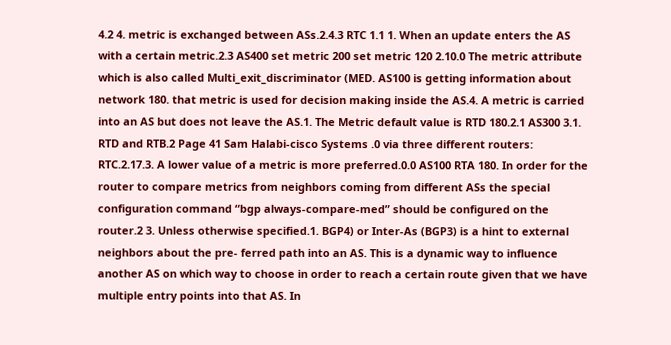4.2 4. metric is exchanged between ASs.2.4.3 RTC 1.1 1. When an update enters the AS with a certain metric.2.3 AS400 set metric 200 set metric 120 2.10.0 The metric attribute which is also called Multi_exit_discriminator (MED. AS100 is getting information about network 180. that metric is used for decision making inside the AS.4. A metric is carried into an AS but does not leave the AS.1. The Metric default value is RTD 180.2.1 AS300 3.1. RTD and RTB.2 Page 41 Sam Halabi-cisco Systems .0 via three different routers: RTC.2.17.3. A lower value of a metric is more preferred.0.0 AS100 RTA 180. In order for the router to compare metrics from neighbors coming from different ASs the special configuration command “bgp always-compare-med” should be configured on the router.2 3. Unless otherwise specified.1. BGP4) or Inter-As (BGP3) is a hint to external neighbors about the pre- ferred path into an AS. This is a dynamic way to influence another AS on which way to choose in order to reach a certain route given that we have multiple entry points into that AS. In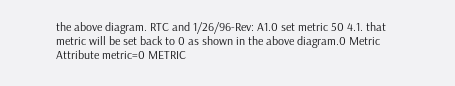the above diagram. RTC and 1/26/96-Rev: A1.0 set metric 50 4.1. that metric will be set back to 0 as shown in the above diagram.0 Metric Attribute metric=0 METRIC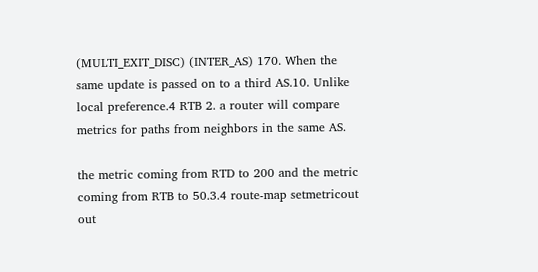(MULTI_EXIT_DISC) (INTER_AS) 170. When the same update is passed on to a third AS.10. Unlike local preference.4 RTB 2. a router will compare metrics for paths from neighbors in the same AS.

the metric coming from RTD to 200 and the metric coming from RTB to 50.3.4 route-map setmetricout out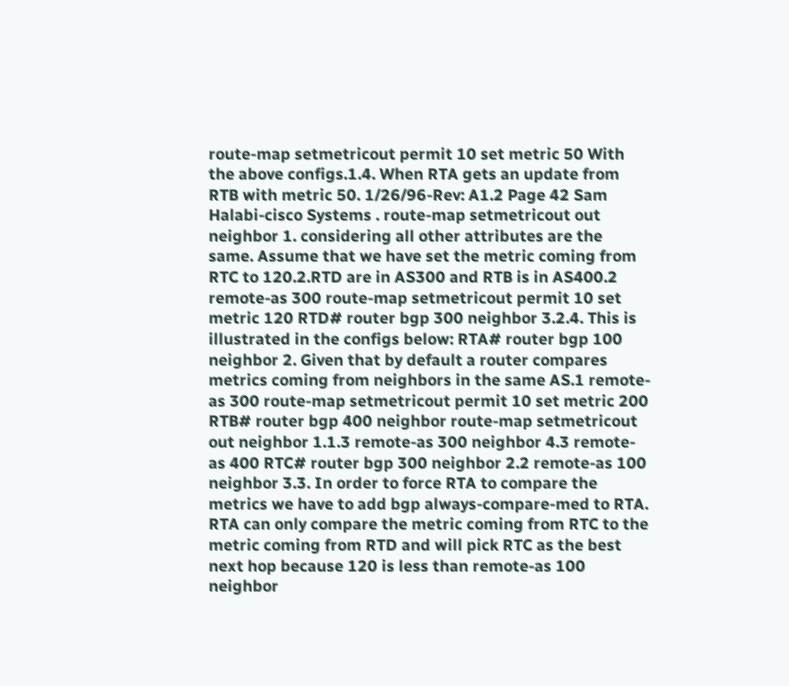route-map setmetricout permit 10 set metric 50 With the above configs.1.4. When RTA gets an update from RTB with metric 50. 1/26/96-Rev: A1.2 Page 42 Sam Halabi-cisco Systems . route-map setmetricout out neighbor 1. considering all other attributes are the same. Assume that we have set the metric coming from RTC to 120.2.RTD are in AS300 and RTB is in AS400.2 remote-as 300 route-map setmetricout permit 10 set metric 120 RTD# router bgp 300 neighbor 3.2.4. This is illustrated in the configs below: RTA# router bgp 100 neighbor 2. Given that by default a router compares metrics coming from neighbors in the same AS.1 remote-as 300 route-map setmetricout permit 10 set metric 200 RTB# router bgp 400 neighbor route-map setmetricout out neighbor 1.1.3 remote-as 300 neighbor 4.3 remote-as 400 RTC# router bgp 300 neighbor 2.2 remote-as 100 neighbor 3.3. In order to force RTA to compare the metrics we have to add bgp always-compare-med to RTA. RTA can only compare the metric coming from RTC to the metric coming from RTD and will pick RTC as the best next hop because 120 is less than remote-as 100 neighbor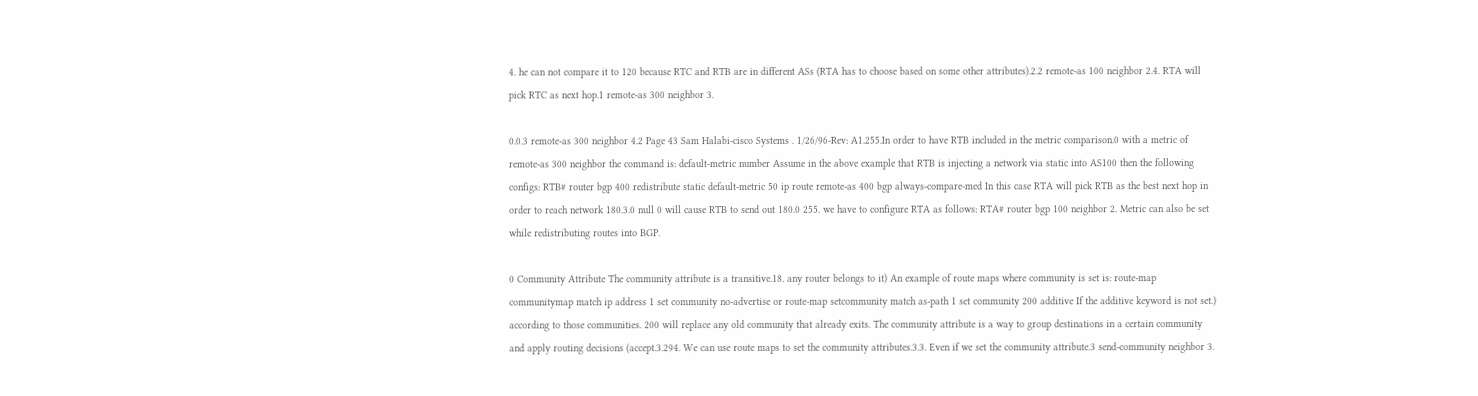4. he can not compare it to 120 because RTC and RTB are in different ASs (RTA has to choose based on some other attributes).2.2 remote-as 100 neighbor 2.4. RTA will pick RTC as next hop.1 remote-as 300 neighbor 3.

0.0.3 remote-as 300 neighbor 4.2 Page 43 Sam Halabi-cisco Systems . 1/26/96-Rev: A1.255.In order to have RTB included in the metric comparison.0 with a metric of remote-as 300 neighbor the command is: default-metric number Assume in the above example that RTB is injecting a network via static into AS100 then the following configs: RTB# router bgp 400 redistribute static default-metric 50 ip route remote-as 400 bgp always-compare-med In this case RTA will pick RTB as the best next hop in order to reach network 180.3.0 null 0 will cause RTB to send out 180.0 255. we have to configure RTA as follows: RTA# router bgp 100 neighbor 2. Metric can also be set while redistributing routes into BGP.

0 Community Attribute The community attribute is a transitive.18. any router belongs to it) An example of route maps where community is set is: route-map communitymap match ip address 1 set community no-advertise or route-map setcommunity match as-path 1 set community 200 additive If the additive keyword is not set.) according to those communities. 200 will replace any old community that already exits. The community attribute is a way to group destinations in a certain community and apply routing decisions (accept.3.294. We can use route maps to set the community attributes.3.3. Even if we set the community attribute.3 send-community neighbor 3.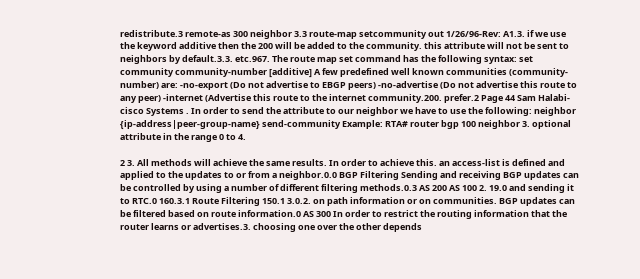redistribute.3 remote-as 300 neighbor 3.3 route-map setcommunity out 1/26/96-Rev: A1.3. if we use the keyword additive then the 200 will be added to the community. this attribute will not be sent to neighbors by default.3.3. etc.967. The route map set command has the following syntax: set community community-number [additive] A few predefined well known communities (community-number) are: -no-export (Do not advertise to EBGP peers) -no-advertise (Do not advertise this route to any peer) -internet (Advertise this route to the internet community.200. prefer.2 Page 44 Sam Halabi-cisco Systems . In order to send the attribute to our neighbor we have to use the following: neighbor {ip-address|peer-group-name} send-community Example: RTA# router bgp 100 neighbor 3. optional attribute in the range 0 to 4.

2 3. All methods will achieve the same results. In order to achieve this. an access-list is defined and applied to the updates to or from a neighbor.0.0 BGP Filtering Sending and receiving BGP updates can be controlled by using a number of different filtering methods.0.3 AS 200 AS 100 2. 19.0 and sending it to RTC.0 160.3.1 Route Filtering 150.1 3.0.2. on path information or on communities. BGP updates can be filtered based on route information.0 AS 300 In order to restrict the routing information that the router learns or advertises.3. choosing one over the other depends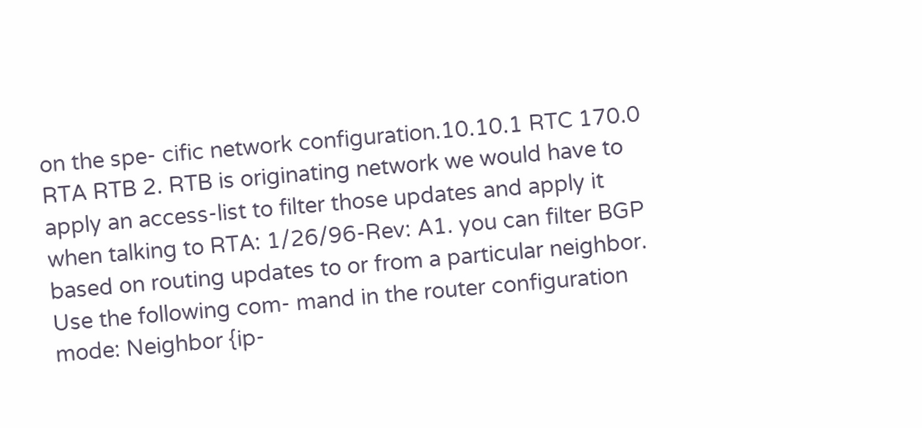on the spe- cific network configuration.10.10.1 RTC 170.0 RTA RTB 2. RTB is originating network we would have to apply an access-list to filter those updates and apply it when talking to RTA: 1/26/96-Rev: A1. you can filter BGP based on routing updates to or from a particular neighbor. Use the following com- mand in the router configuration mode: Neighbor {ip-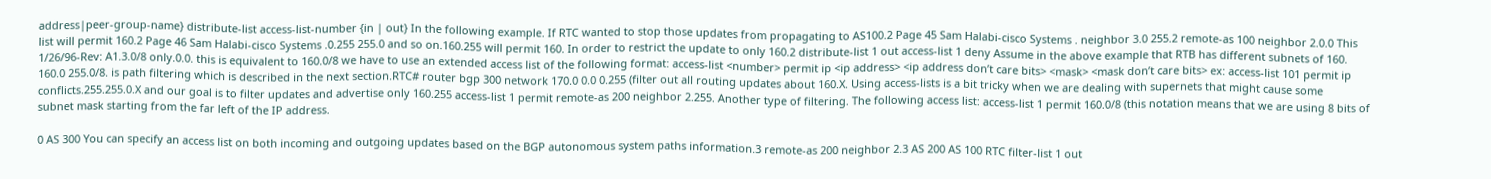address|peer-group-name} distribute-list access-list-number {in | out} In the following example. If RTC wanted to stop those updates from propagating to AS100.2 Page 45 Sam Halabi-cisco Systems . neighbor 3.0 255.2 remote-as 100 neighbor 2.0.0 This list will permit 160.2 Page 46 Sam Halabi-cisco Systems .0.255 255.0 and so on.160.255 will permit 160. In order to restrict the update to only 160.2 distribute-list 1 out access-list 1 deny Assume in the above example that RTB has different subnets of 160. 1/26/96-Rev: A1.3.0/8 only.0.0. this is equivalent to 160.0/8 we have to use an extended access list of the following format: access-list <number> permit ip <ip address> <ip address don’t care bits> <mask> <mask don’t care bits> ex: access-list 101 permit ip 160.0 255.0/8. is path filtering which is described in the next section.RTC# router bgp 300 network 170.0 0.0 0.255 (filter out all routing updates about 160.X. Using access-lists is a bit tricky when we are dealing with supernets that might cause some conflicts.255.255.0.X and our goal is to filter updates and advertise only 160.255 access-list 1 permit remote-as 200 neighbor 2.255. Another type of filtering. The following access list: access-list 1 permit 160.0/8 (this notation means that we are using 8 bits of subnet mask starting from the far left of the IP address.

0 AS 300 You can specify an access list on both incoming and outgoing updates based on the BGP autonomous system paths information.3 remote-as 200 neighbor 2.3 AS 200 AS 100 RTC filter-list 1 out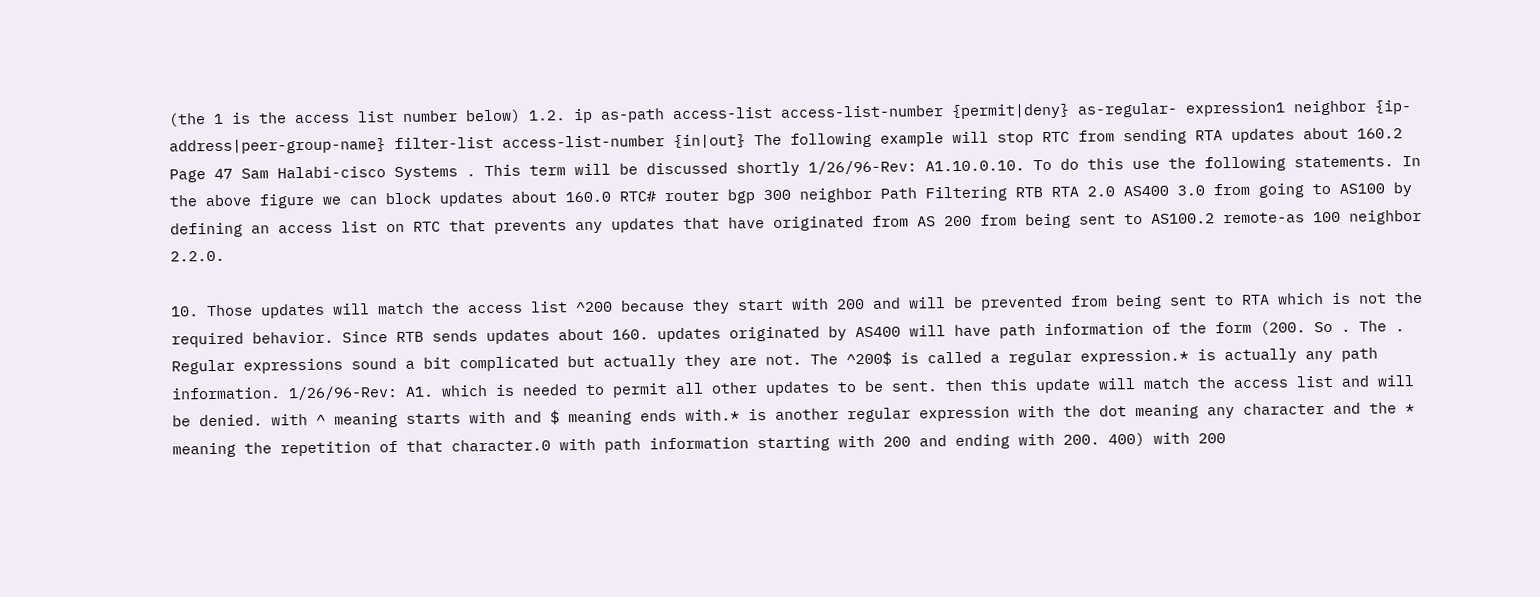(the 1 is the access list number below) 1.2. ip as-path access-list access-list-number {permit|deny} as-regular- expression1 neighbor {ip-address|peer-group-name} filter-list access-list-number {in|out} The following example will stop RTC from sending RTA updates about 160.2 Page 47 Sam Halabi-cisco Systems . This term will be discussed shortly 1/26/96-Rev: A1.10.0.10. To do this use the following statements. In the above figure we can block updates about 160.0 RTC# router bgp 300 neighbor Path Filtering RTB RTA 2.0 AS400 3.0 from going to AS100 by defining an access list on RTC that prevents any updates that have originated from AS 200 from being sent to AS100.2 remote-as 100 neighbor 2.2.0.

10. Those updates will match the access list ^200 because they start with 200 and will be prevented from being sent to RTA which is not the required behavior. Since RTB sends updates about 160. updates originated by AS400 will have path information of the form (200. So . The . Regular expressions sound a bit complicated but actually they are not. The ^200$ is called a regular expression.* is actually any path information. 1/26/96-Rev: A1. which is needed to permit all other updates to be sent. then this update will match the access list and will be denied. with ^ meaning starts with and $ meaning ends with.* is another regular expression with the dot meaning any character and the * meaning the repetition of that character.0 with path information starting with 200 and ending with 200. 400) with 200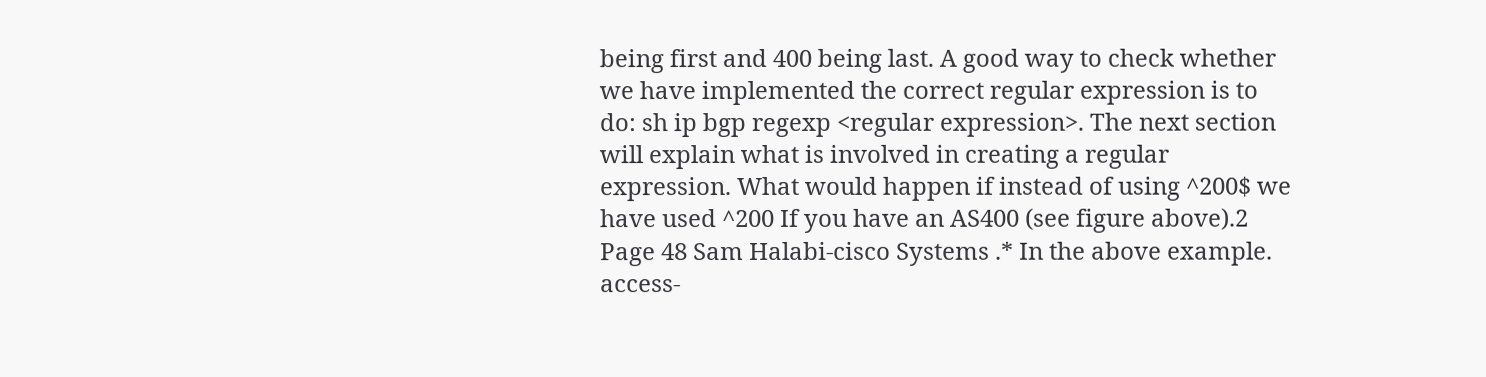being first and 400 being last. A good way to check whether we have implemented the correct regular expression is to do: sh ip bgp regexp <regular expression>. The next section will explain what is involved in creating a regular expression. What would happen if instead of using ^200$ we have used ^200 If you have an AS400 (see figure above).2 Page 48 Sam Halabi-cisco Systems .* In the above example. access-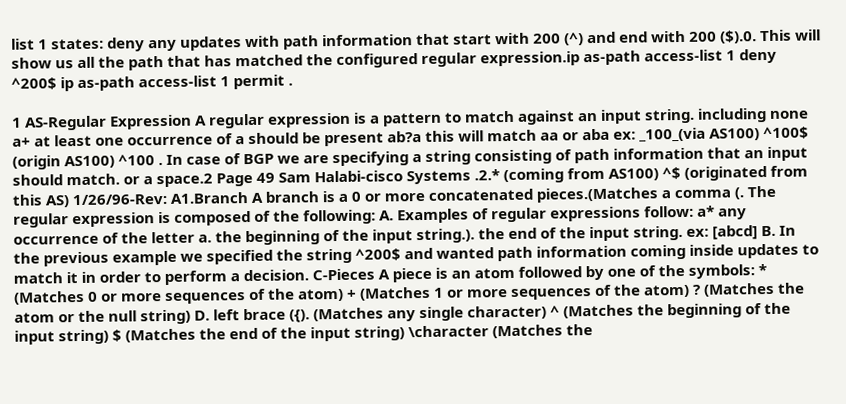list 1 states: deny any updates with path information that start with 200 (^) and end with 200 ($).0. This will show us all the path that has matched the configured regular expression.ip as-path access-list 1 deny ^200$ ip as-path access-list 1 permit .

1 AS-Regular Expression A regular expression is a pattern to match against an input string. including none a+ at least one occurrence of a should be present ab?a this will match aa or aba ex: _100_(via AS100) ^100$ (origin AS100) ^100 . In case of BGP we are specifying a string consisting of path information that an input should match. or a space.2 Page 49 Sam Halabi-cisco Systems .2.* (coming from AS100) ^$ (originated from this AS) 1/26/96-Rev: A1.Branch A branch is a 0 or more concatenated pieces.(Matches a comma (. The regular expression is composed of the following: A. Examples of regular expressions follow: a* any occurrence of the letter a. the beginning of the input string.). the end of the input string. ex: [abcd] B. In the previous example we specified the string ^200$ and wanted path information coming inside updates to match it in order to perform a decision. C-Pieces A piece is an atom followed by one of the symbols: * (Matches 0 or more sequences of the atom) + (Matches 1 or more sequences of the atom) ? (Matches the atom or the null string) D. left brace ({). (Matches any single character) ^ (Matches the beginning of the input string) $ (Matches the end of the input string) \character (Matches the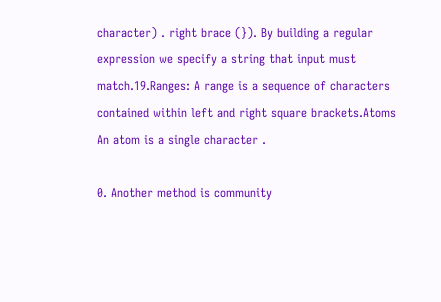character) . right brace (}). By building a regular expression we specify a string that input must match.19.Ranges: A range is a sequence of characters contained within left and right square brackets.Atoms An atom is a single character .

0. Another method is community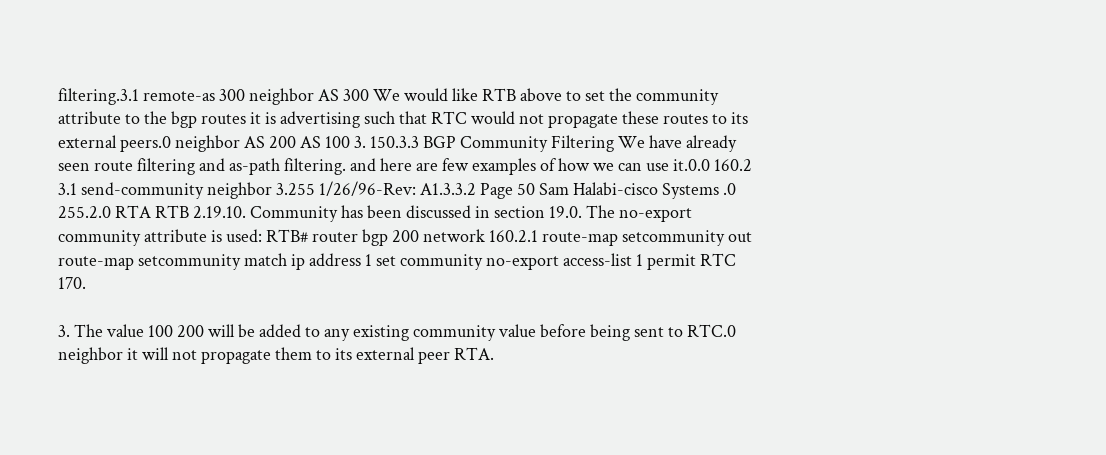filtering.3.1 remote-as 300 neighbor AS 300 We would like RTB above to set the community attribute to the bgp routes it is advertising such that RTC would not propagate these routes to its external peers.0 neighbor AS 200 AS 100 3. 150.3.3 BGP Community Filtering We have already seen route filtering and as-path filtering. and here are few examples of how we can use it.0.0 160.2 3.1 send-community neighbor 3.255 1/26/96-Rev: A1.3.3.2 Page 50 Sam Halabi-cisco Systems .0 255.2.0 RTA RTB 2.19.10. Community has been discussed in section 19.0. The no-export community attribute is used: RTB# router bgp 200 network 160.2.1 route-map setcommunity out route-map setcommunity match ip address 1 set community no-export access-list 1 permit RTC 170.

3. The value 100 200 will be added to any existing community value before being sent to RTC.0 neighbor it will not propagate them to its external peer RTA.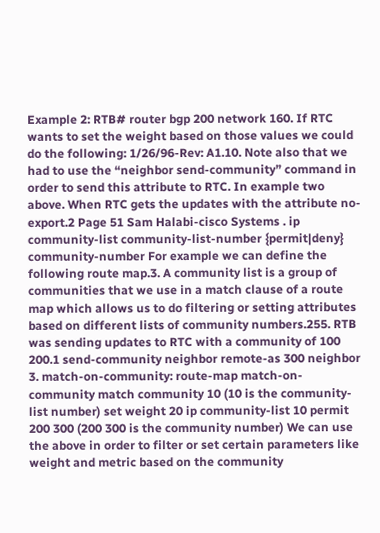Example 2: RTB# router bgp 200 network 160. If RTC wants to set the weight based on those values we could do the following: 1/26/96-Rev: A1.10. Note also that we had to use the “neighbor send-community” command in order to send this attribute to RTC. In example two above. When RTC gets the updates with the attribute no-export.2 Page 51 Sam Halabi-cisco Systems . ip community-list community-list-number {permit|deny} community-number For example we can define the following route map.3. A community list is a group of communities that we use in a match clause of a route map which allows us to do filtering or setting attributes based on different lists of community numbers.255. RTB was sending updates to RTC with a community of 100 200.1 send-community neighbor remote-as 300 neighbor 3. match-on-community: route-map match-on-community match community 10 (10 is the community-list number) set weight 20 ip community-list 10 permit 200 300 (200 300 is the community number) We can use the above in order to filter or set certain parameters like weight and metric based on the community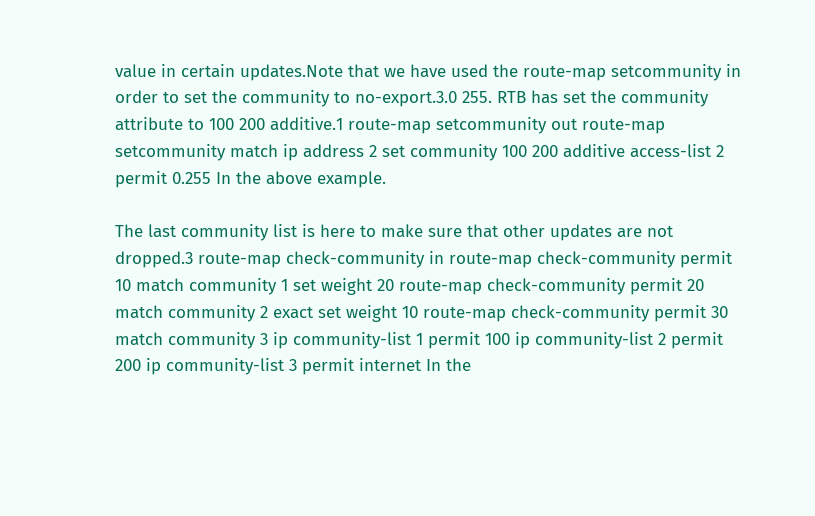value in certain updates.Note that we have used the route-map setcommunity in order to set the community to no-export.3.0 255. RTB has set the community attribute to 100 200 additive.1 route-map setcommunity out route-map setcommunity match ip address 2 set community 100 200 additive access-list 2 permit 0.255 In the above example.

The last community list is here to make sure that other updates are not dropped.3 route-map check-community in route-map check-community permit 10 match community 1 set weight 20 route-map check-community permit 20 match community 2 exact set weight 10 route-map check-community permit 30 match community 3 ip community-list 1 permit 100 ip community-list 2 permit 200 ip community-list 3 permit internet In the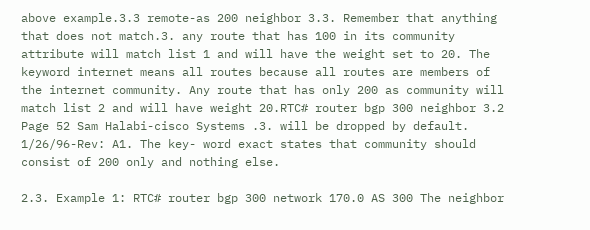above example.3.3 remote-as 200 neighbor 3.3. Remember that anything that does not match.3. any route that has 100 in its community attribute will match list 1 and will have the weight set to 20. The keyword internet means all routes because all routes are members of the internet community. Any route that has only 200 as community will match list 2 and will have weight 20.RTC# router bgp 300 neighbor 3.2 Page 52 Sam Halabi-cisco Systems .3. will be dropped by default. 1/26/96-Rev: A1. The key- word exact states that community should consist of 200 only and nothing else.

2.3. Example 1: RTC# router bgp 300 network 170.0 AS 300 The neighbor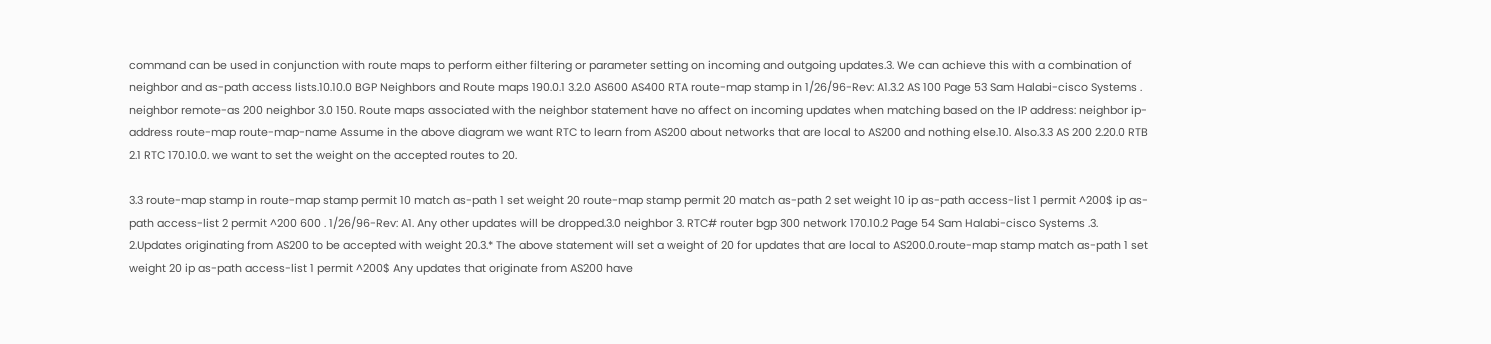command can be used in conjunction with route maps to perform either filtering or parameter setting on incoming and outgoing updates.3. We can achieve this with a combination of neighbor and as-path access lists.10.10.0 BGP Neighbors and Route maps 190.0.1 3.2.0 AS600 AS400 RTA route-map stamp in 1/26/96-Rev: A1.3.2 AS 100 Page 53 Sam Halabi-cisco Systems . neighbor remote-as 200 neighbor 3.0 150. Route maps associated with the neighbor statement have no affect on incoming updates when matching based on the IP address: neighbor ip-address route-map route-map-name Assume in the above diagram we want RTC to learn from AS200 about networks that are local to AS200 and nothing else.10. Also.3.3 AS 200 2.20.0 RTB 2.1 RTC 170.10.0. we want to set the weight on the accepted routes to 20.

3.3 route-map stamp in route-map stamp permit 10 match as-path 1 set weight 20 route-map stamp permit 20 match as-path 2 set weight 10 ip as-path access-list 1 permit ^200$ ip as-path access-list 2 permit ^200 600 . 1/26/96-Rev: A1. Any other updates will be dropped.3.0 neighbor 3. RTC# router bgp 300 network 170.10.2 Page 54 Sam Halabi-cisco Systems .3. 2.Updates originating from AS200 to be accepted with weight 20.3.* The above statement will set a weight of 20 for updates that are local to AS200.0.route-map stamp match as-path 1 set weight 20 ip as-path access-list 1 permit ^200$ Any updates that originate from AS200 have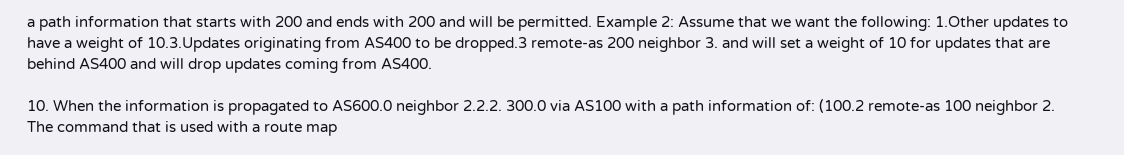a path information that starts with 200 and ends with 200 and will be permitted. Example 2: Assume that we want the following: 1.Other updates to have a weight of 10.3.Updates originating from AS400 to be dropped.3 remote-as 200 neighbor 3. and will set a weight of 10 for updates that are behind AS400 and will drop updates coming from AS400.

10. When the information is propagated to AS600.0 neighbor 2.2.2. 300.0 via AS100 with a path information of: (100.2 remote-as 100 neighbor 2. The command that is used with a route map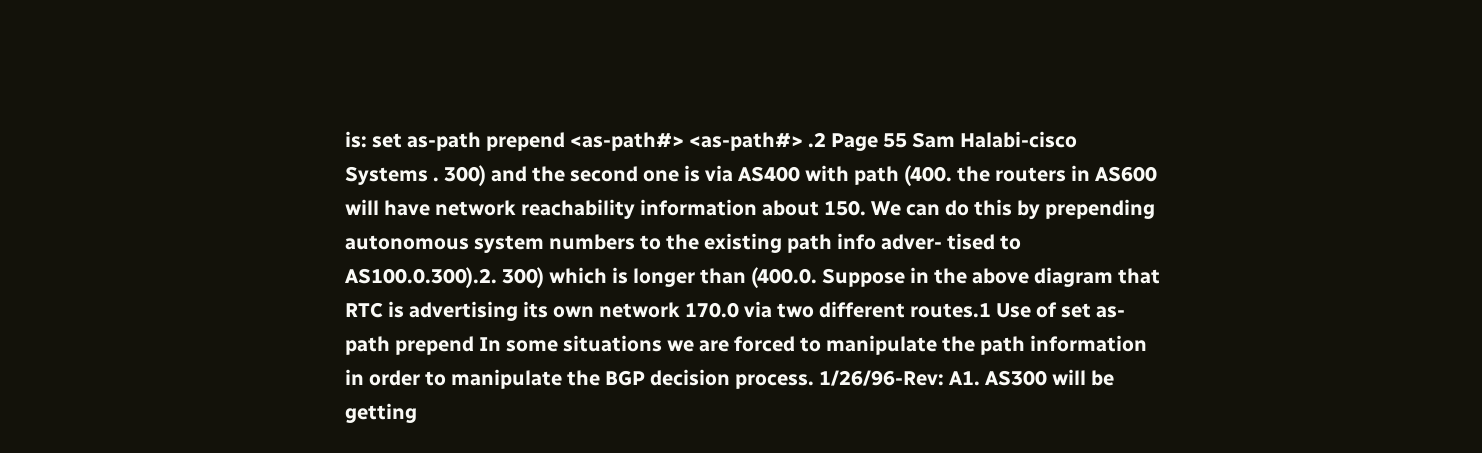is: set as-path prepend <as-path#> <as-path#> .2 Page 55 Sam Halabi-cisco Systems . 300) and the second one is via AS400 with path (400. the routers in AS600 will have network reachability information about 150. We can do this by prepending autonomous system numbers to the existing path info adver- tised to AS100.0.300).2. 300) which is longer than (400.0. Suppose in the above diagram that RTC is advertising its own network 170.0 via two different routes.1 Use of set as-path prepend In some situations we are forced to manipulate the path information in order to manipulate the BGP decision process. 1/26/96-Rev: A1. AS300 will be getting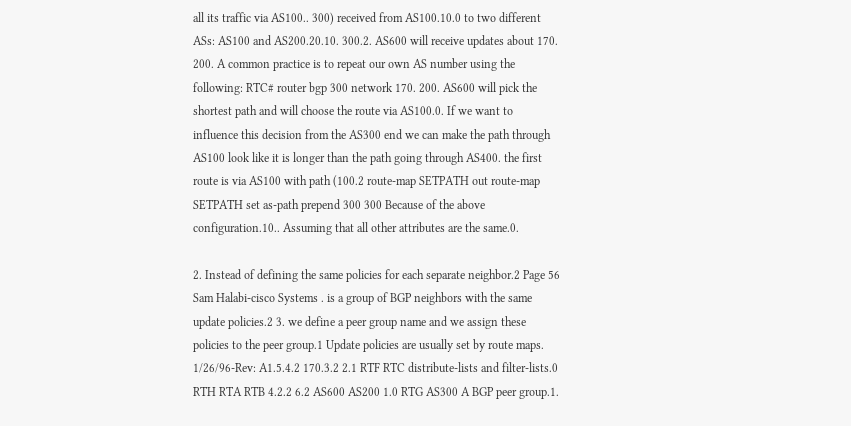all its traffic via AS100.. 300) received from AS100.10.0 to two different ASs: AS100 and AS200.20.10. 300.2. AS600 will receive updates about 170. 200. A common practice is to repeat our own AS number using the following: RTC# router bgp 300 network 170. 200. AS600 will pick the shortest path and will choose the route via AS100.0. If we want to influence this decision from the AS300 end we can make the path through AS100 look like it is longer than the path going through AS400. the first route is via AS100 with path (100.2 route-map SETPATH out route-map SETPATH set as-path prepend 300 300 Because of the above configuration.10.. Assuming that all other attributes are the same.0.

2. Instead of defining the same policies for each separate neighbor.2 Page 56 Sam Halabi-cisco Systems . is a group of BGP neighbors with the same update policies.2 3. we define a peer group name and we assign these policies to the peer group.1 Update policies are usually set by route maps. 1/26/96-Rev: A1.5.4.2 170.3.2 2.1 RTF RTC distribute-lists and filter-lists.0 RTH RTA RTB 4.2.2 6.2 AS600 AS200 1.0 RTG AS300 A BGP peer group.1.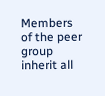Members of the peer group inherit all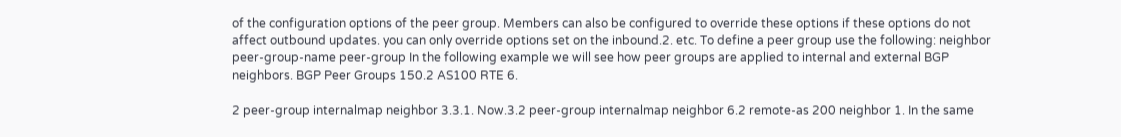of the configuration options of the peer group. Members can also be configured to override these options if these options do not affect outbound updates. you can only override options set on the inbound.2. etc. To define a peer group use the following: neighbor peer-group-name peer-group In the following example we will see how peer groups are applied to internal and external BGP neighbors. BGP Peer Groups 150.2 AS100 RTE 6.

2 peer-group internalmap neighbor 3.3.1. Now.3.2 peer-group internalmap neighbor 6.2 remote-as 200 neighbor 1. In the same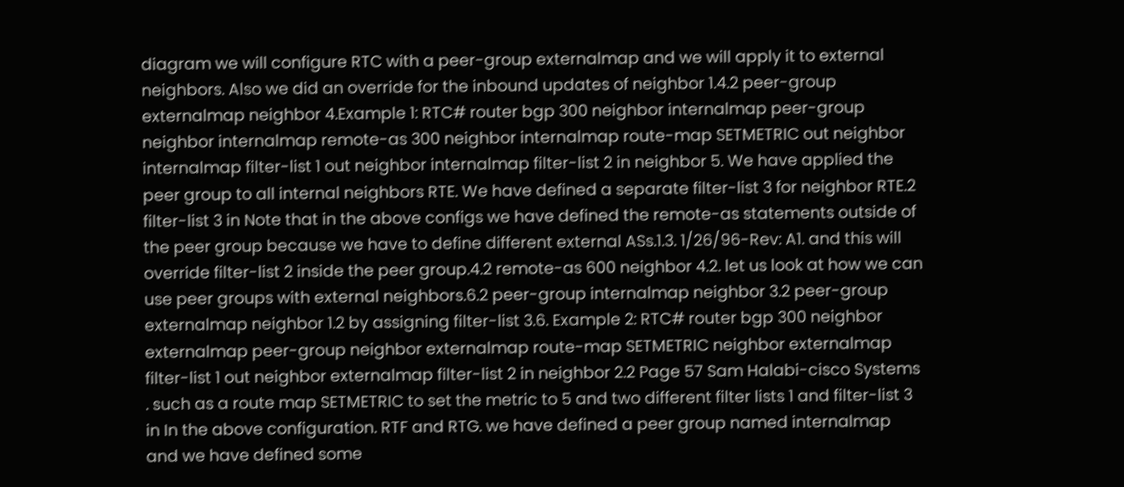diagram we will configure RTC with a peer-group externalmap and we will apply it to external neighbors. Also we did an override for the inbound updates of neighbor 1.4.2 peer-group externalmap neighbor 4.Example 1: RTC# router bgp 300 neighbor internalmap peer-group neighbor internalmap remote-as 300 neighbor internalmap route-map SETMETRIC out neighbor internalmap filter-list 1 out neighbor internalmap filter-list 2 in neighbor 5. We have applied the peer group to all internal neighbors RTE. We have defined a separate filter-list 3 for neighbor RTE.2 filter-list 3 in Note that in the above configs we have defined the remote-as statements outside of the peer group because we have to define different external ASs.1.3. 1/26/96-Rev: A1. and this will override filter-list 2 inside the peer group.4.2 remote-as 600 neighbor 4.2. let us look at how we can use peer groups with external neighbors.6.2 peer-group internalmap neighbor 3.2 peer-group externalmap neighbor 1.2 by assigning filter-list 3.6. Example 2: RTC# router bgp 300 neighbor externalmap peer-group neighbor externalmap route-map SETMETRIC neighbor externalmap filter-list 1 out neighbor externalmap filter-list 2 in neighbor 2.2 Page 57 Sam Halabi-cisco Systems . such as a route map SETMETRIC to set the metric to 5 and two different filter lists 1 and filter-list 3 in In the above configuration. RTF and RTG. we have defined a peer group named internalmap and we have defined some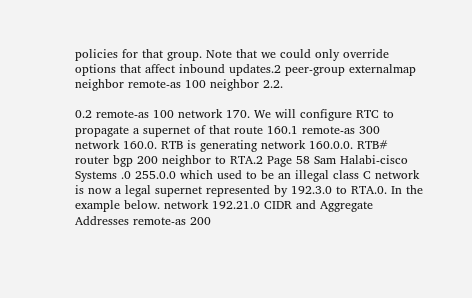policies for that group. Note that we could only override options that affect inbound updates.2 peer-group externalmap neighbor remote-as 100 neighbor 2.2.

0.2 remote-as 100 network 170. We will configure RTC to propagate a supernet of that route 160.1 remote-as 300 network 160.0. RTB is generating network 160.0.0. RTB# router bgp 200 neighbor to RTA.2 Page 58 Sam Halabi-cisco Systems .0 255.0.0 which used to be an illegal class C network is now a legal supernet represented by 192.3.0 to RTA.0. In the example below. network 192.21.0 CIDR and Aggregate Addresses remote-as 200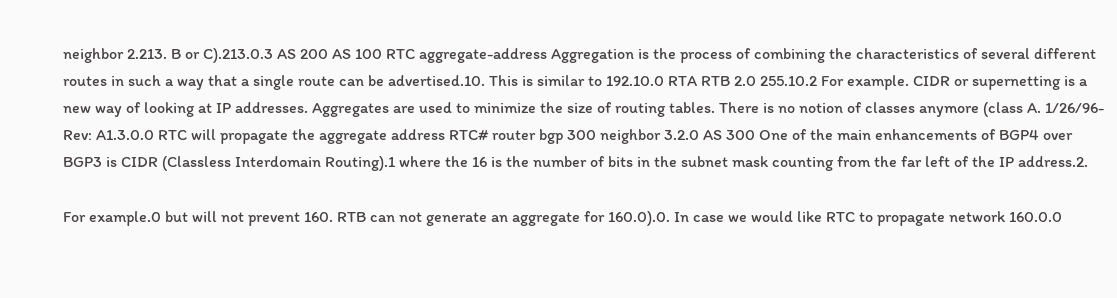neighbor 2.213. B or C).213.0.3 AS 200 AS 100 RTC aggregate-address Aggregation is the process of combining the characteristics of several different routes in such a way that a single route can be advertised.10. This is similar to 192.10.0 RTA RTB 2.0 255.10.2 For example. CIDR or supernetting is a new way of looking at IP addresses. Aggregates are used to minimize the size of routing tables. There is no notion of classes anymore (class A. 1/26/96-Rev: A1.3.0.0 RTC will propagate the aggregate address RTC# router bgp 300 neighbor 3.2.0 AS 300 One of the main enhancements of BGP4 over BGP3 is CIDR (Classless Interdomain Routing).1 where the 16 is the number of bits in the subnet mask counting from the far left of the IP address.2.

For example.0 but will not prevent 160. RTB can not generate an aggregate for 160.0).0. In case we would like RTC to propagate network 160.0.0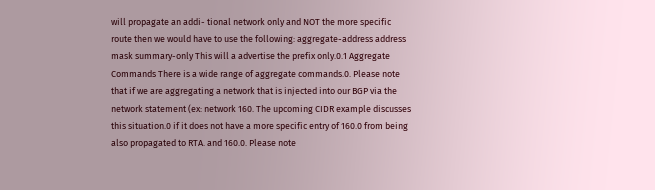will propagate an addi- tional network only and NOT the more specific route then we would have to use the following: aggregate-address address mask summary-only This will a advertise the prefix only.0.1 Aggregate Commands There is a wide range of aggregate commands.0. Please note that if we are aggregating a network that is injected into our BGP via the network statement (ex: network 160. The upcoming CIDR example discusses this situation.0 if it does not have a more specific entry of 160.0 from being also propagated to RTA. and 160.0. Please note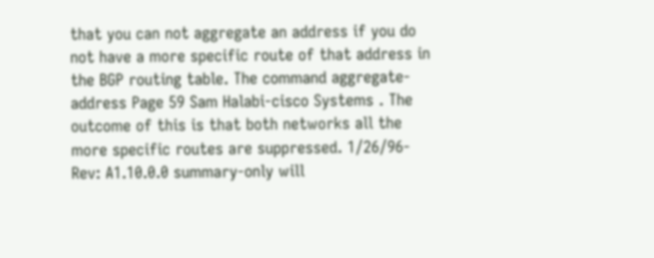that you can not aggregate an address if you do not have a more specific route of that address in the BGP routing table. The command aggregate-address Page 59 Sam Halabi-cisco Systems . The outcome of this is that both networks all the more specific routes are suppressed. 1/26/96-Rev: A1.10.0.0 summary-only will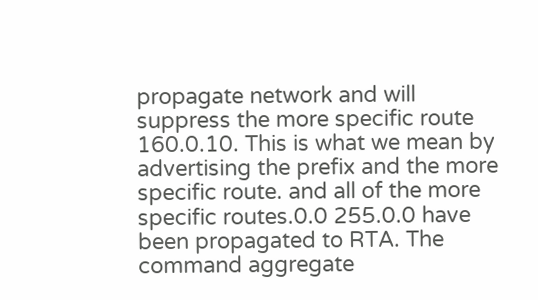propagate network and will suppress the more specific route 160.0.10. This is what we mean by advertising the prefix and the more specific route. and all of the more specific routes.0.0 255.0.0 have been propagated to RTA. The command aggregate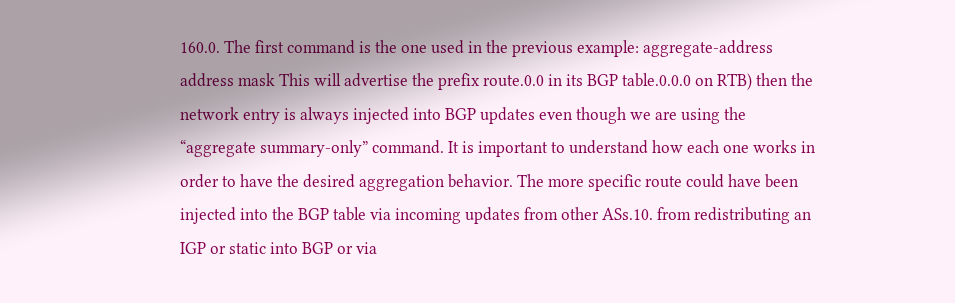160.0. The first command is the one used in the previous example: aggregate-address address mask This will advertise the prefix route.0.0 in its BGP table.0.0.0 on RTB) then the network entry is always injected into BGP updates even though we are using the “aggregate summary-only” command. It is important to understand how each one works in order to have the desired aggregation behavior. The more specific route could have been injected into the BGP table via incoming updates from other ASs.10. from redistributing an IGP or static into BGP or via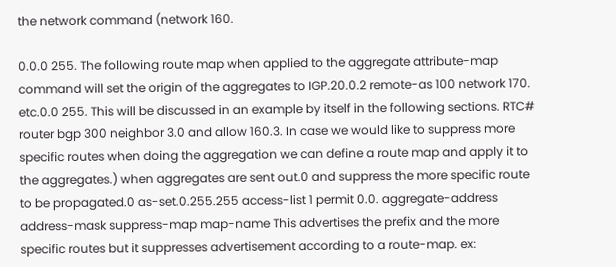the network command (network 160.

0.0.0 255. The following route map when applied to the aggregate attribute-map command will set the origin of the aggregates to IGP.20.0.2 remote-as 100 network 170. etc.0.0 255. This will be discussed in an example by itself in the following sections. RTC# router bgp 300 neighbor 3.0 and allow 160.3. In case we would like to suppress more specific routes when doing the aggregation we can define a route map and apply it to the aggregates.) when aggregates are sent out.0 and suppress the more specific route to be propagated.0 as-set.0.255.255 access-list 1 permit 0.0. aggregate-address address-mask suppress-map map-name This advertises the prefix and the more specific routes but it suppresses advertisement according to a route-map. ex: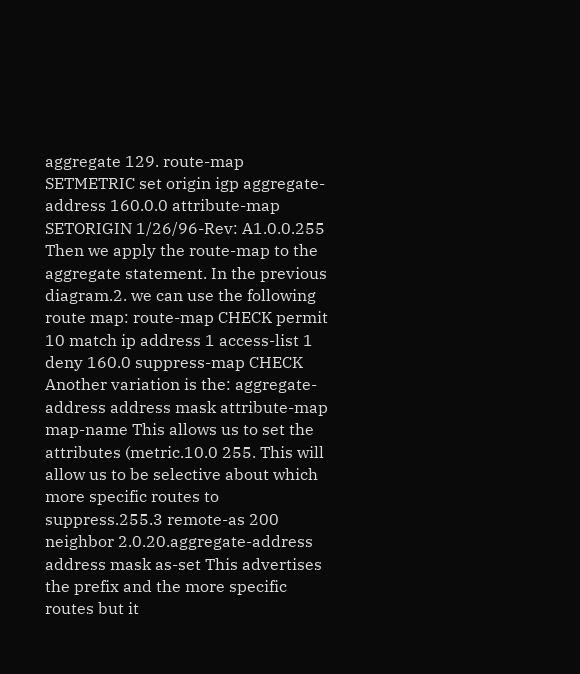aggregate 129. route-map SETMETRIC set origin igp aggregate-address 160.0.0 attribute-map SETORIGIN 1/26/96-Rev: A1.0.0.255 Then we apply the route-map to the aggregate statement. In the previous diagram.2. we can use the following route map: route-map CHECK permit 10 match ip address 1 access-list 1 deny 160.0 suppress-map CHECK Another variation is the: aggregate-address address mask attribute-map map-name This allows us to set the attributes (metric.10.0 255. This will allow us to be selective about which more specific routes to suppress.255.3 remote-as 200 neighbor 2.0.20.aggregate-address address mask as-set This advertises the prefix and the more specific routes but it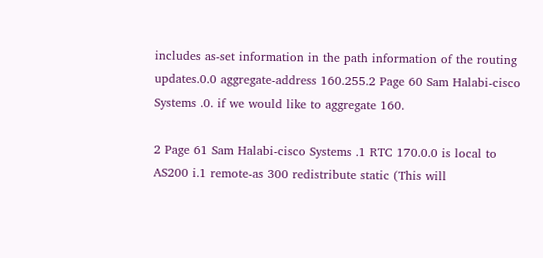includes as-set information in the path information of the routing updates.0.0 aggregate-address 160.255.2 Page 60 Sam Halabi-cisco Systems .0. if we would like to aggregate 160.

2 Page 61 Sam Halabi-cisco Systems .1 RTC 170.0.0 is local to AS200 i.1 remote-as 300 redistribute static (This will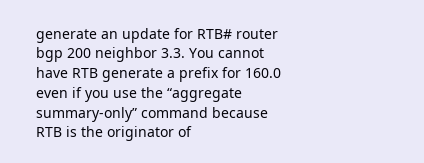generate an update for RTB# router bgp 200 neighbor 3.3. You cannot have RTB generate a prefix for 160.0 even if you use the “aggregate summary-only” command because RTB is the originator of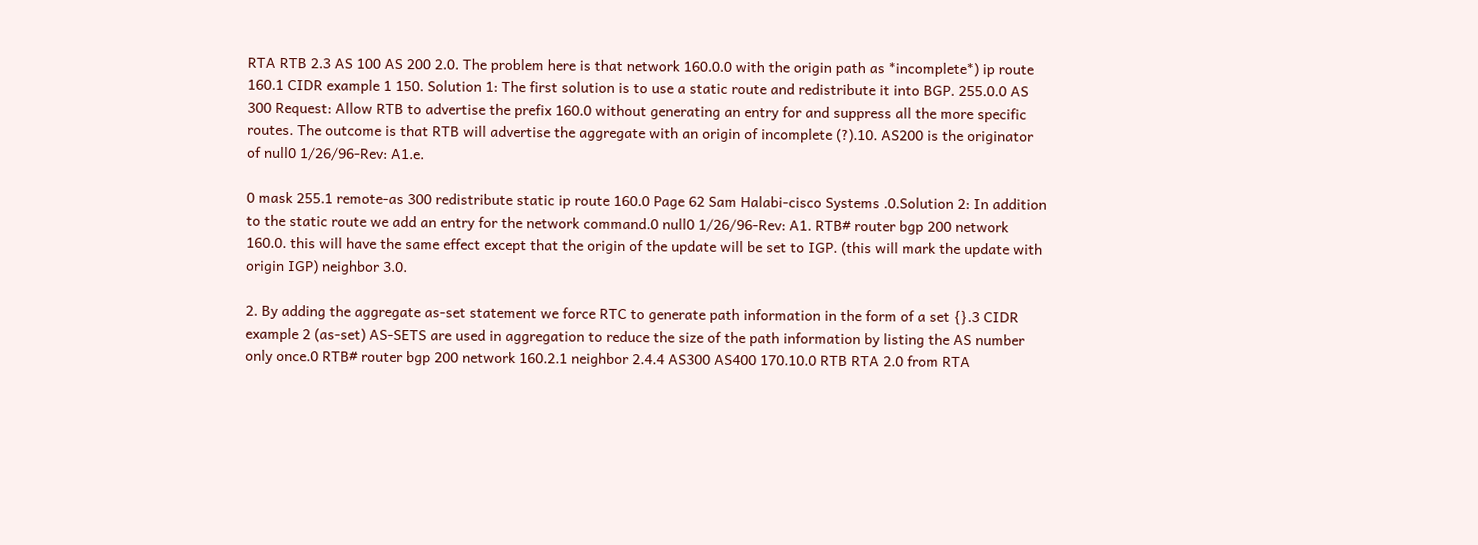RTA RTB 2.3 AS 100 AS 200 2.0. The problem here is that network 160.0.0 with the origin path as *incomplete*) ip route 160.1 CIDR example 1 150. Solution 1: The first solution is to use a static route and redistribute it into BGP. 255.0.0 AS 300 Request: Allow RTB to advertise the prefix 160.0 without generating an entry for and suppress all the more specific routes. The outcome is that RTB will advertise the aggregate with an origin of incomplete (?).10. AS200 is the originator of null0 1/26/96-Rev: A1.e.

0 mask 255.1 remote-as 300 redistribute static ip route 160.0 Page 62 Sam Halabi-cisco Systems .0.Solution 2: In addition to the static route we add an entry for the network command.0 null0 1/26/96-Rev: A1. RTB# router bgp 200 network 160.0. this will have the same effect except that the origin of the update will be set to IGP. (this will mark the update with origin IGP) neighbor 3.0.

2. By adding the aggregate as-set statement we force RTC to generate path information in the form of a set {}.3 CIDR example 2 (as-set) AS-SETS are used in aggregation to reduce the size of the path information by listing the AS number only once.0 RTB# router bgp 200 network 160.2.1 neighbor 2.4.4 AS300 AS400 170.10.0 RTB RTA 2.0 from RTA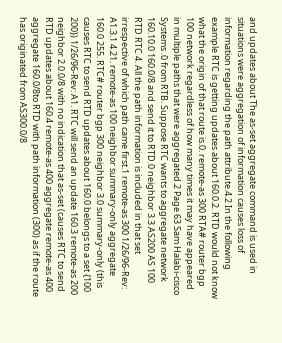and updates about The as-set aggregate command is used in situations were aggregation of information causes loss of information regarding the path attribute.4.2 In the following example RTC is getting updates about 160.0.2. RTD would not know what the origin of that route is.0. remote-as 300 RTA# router bgp 100 network regardless of how many times it may have appeared in multiple paths that were aggregated.2 Page 63 Sam Halabi-cisco Systems .0 from RTB. Suppose RTC wants to aggregate network 160.10.0 160.0/8 and send it to RTD.0 neighbor 3.3 AS200 AS 100 RTD RTC 4. All the path information is included in that set irrespective of which path came first.1 remote-as 300 1/26/96-Rev: A1.3.1 4.21. remote-as 100 neighbor summary-only aggregate 160.0 255. RTC# router bgp 300 neighbor 3.0 summary-only (this causes RTC to send RTD updates about 160.0 belongs to a set {100 200}) 1/26/96-Rev: A1. RTC will send an update 160.3 remote-as 200 neighbor 2.0.0/8 with no indication that as-set (causes RTC to send RTD updates about 160.4 remote-as 400 aggregate remote-as 400 aggregate 160.0/8to RTD with path information (300) as if the route has originated from AS300.0/8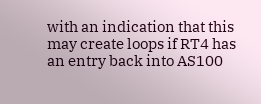with an indication that this may create loops if RT4 has an entry back into AS100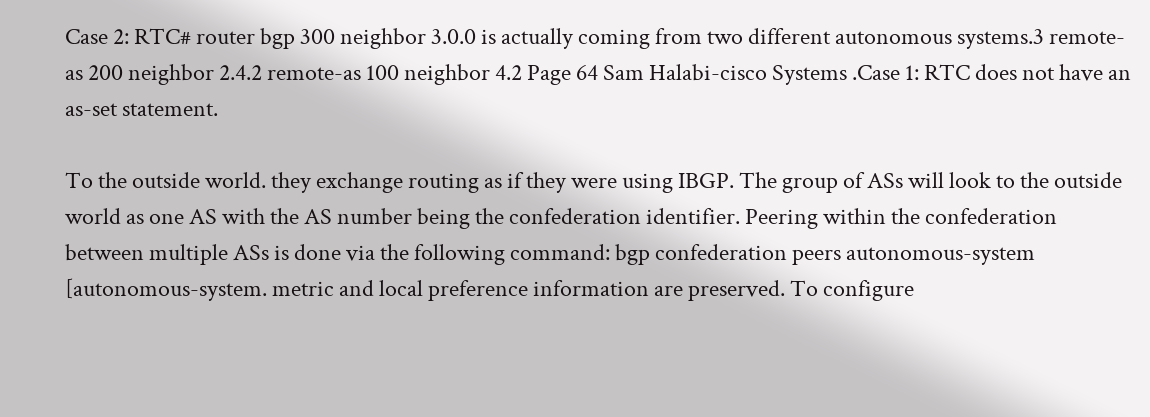Case 2: RTC# router bgp 300 neighbor 3.0.0 is actually coming from two different autonomous systems.3 remote-as 200 neighbor 2.4.2 remote-as 100 neighbor 4.2 Page 64 Sam Halabi-cisco Systems .Case 1: RTC does not have an as-set statement.

To the outside world. they exchange routing as if they were using IBGP. The group of ASs will look to the outside world as one AS with the AS number being the confederation identifier. Peering within the confederation between multiple ASs is done via the following command: bgp confederation peers autonomous-system [autonomous-system. metric and local preference information are preserved. To configure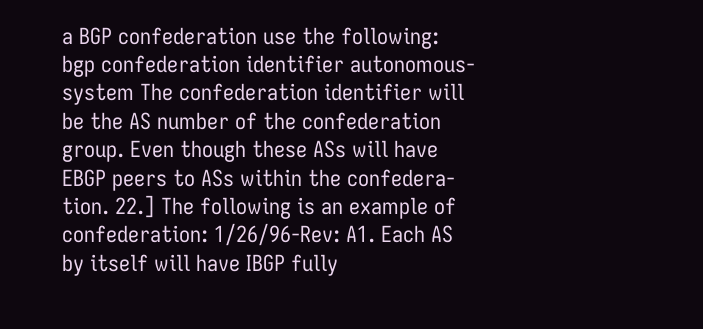a BGP confederation use the following: bgp confederation identifier autonomous-system The confederation identifier will be the AS number of the confederation group. Even though these ASs will have EBGP peers to ASs within the confedera- tion. 22.] The following is an example of confederation: 1/26/96-Rev: A1. Each AS by itself will have IBGP fully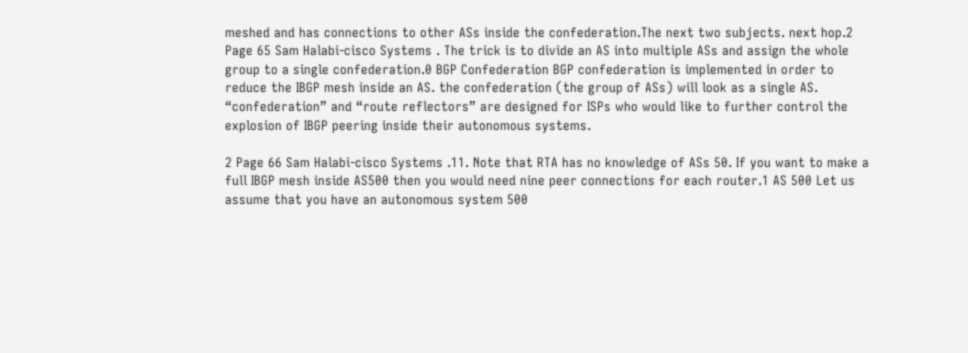meshed and has connections to other ASs inside the confederation.The next two subjects. next hop.2 Page 65 Sam Halabi-cisco Systems . The trick is to divide an AS into multiple ASs and assign the whole group to a single confederation.0 BGP Confederation BGP confederation is implemented in order to reduce the IBGP mesh inside an AS. the confederation (the group of ASs) will look as a single AS. “confederation” and “route reflectors” are designed for ISPs who would like to further control the explosion of IBGP peering inside their autonomous systems.

2 Page 66 Sam Halabi-cisco Systems .11. Note that RTA has no knowledge of ASs 50. If you want to make a full IBGP mesh inside AS500 then you would need nine peer connections for each router.1 AS 500 Let us assume that you have an autonomous system 500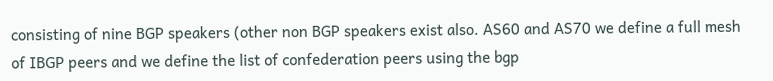consisting of nine BGP speakers (other non BGP speakers exist also. AS60 and AS70 we define a full mesh of IBGP peers and we define the list of confederation peers using the bgp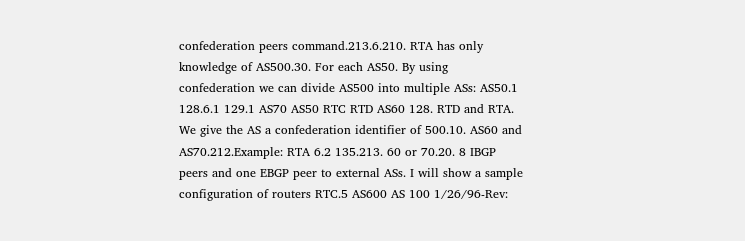confederation peers command.213.6.210. RTA has only knowledge of AS500.30. For each AS50. By using confederation we can divide AS500 into multiple ASs: AS50.1 128.6.1 129.1 AS70 AS50 RTC RTD AS60 128. RTD and RTA. We give the AS a confederation identifier of 500.10. AS60 and AS70.212.Example: RTA 6.2 135.213. 60 or 70.20. 8 IBGP peers and one EBGP peer to external ASs. I will show a sample configuration of routers RTC.5 AS600 AS 100 1/26/96-Rev: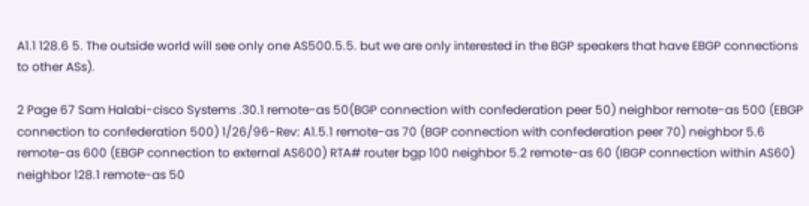A1.1 128.6 5. The outside world will see only one AS500.5.5. but we are only interested in the BGP speakers that have EBGP connections to other ASs).

2 Page 67 Sam Halabi-cisco Systems .30.1 remote-as 50(BGP connection with confederation peer 50) neighbor remote-as 500 (EBGP connection to confederation 500) 1/26/96-Rev: A1.5.1 remote-as 70 (BGP connection with confederation peer 70) neighbor 5.6 remote-as 600 (EBGP connection to external AS600) RTA# router bgp 100 neighbor 5.2 remote-as 60 (IBGP connection within AS60) neighbor 128.1 remote-as 50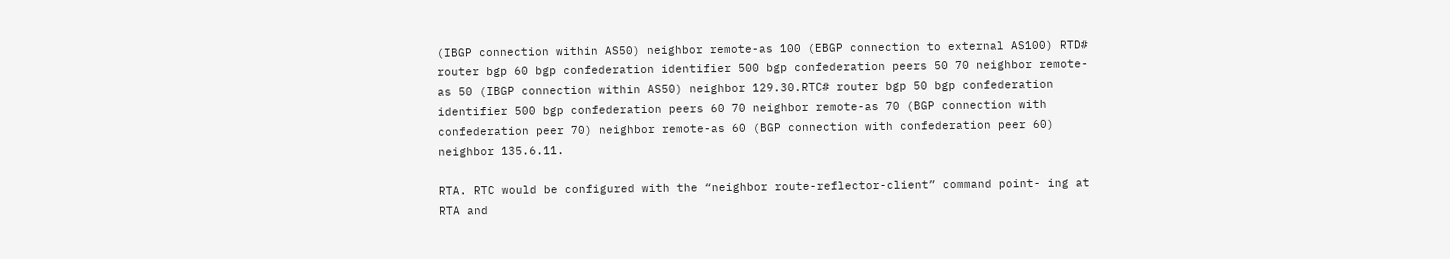(IBGP connection within AS50) neighbor remote-as 100 (EBGP connection to external AS100) RTD# router bgp 60 bgp confederation identifier 500 bgp confederation peers 50 70 neighbor remote-as 50 (IBGP connection within AS50) neighbor 129.30.RTC# router bgp 50 bgp confederation identifier 500 bgp confederation peers 60 70 neighbor remote-as 70 (BGP connection with confederation peer 70) neighbor remote-as 60 (BGP connection with confederation peer 60) neighbor 135.6.11.

RTA. RTC would be configured with the “neighbor route-reflector-client” command point- ing at RTA and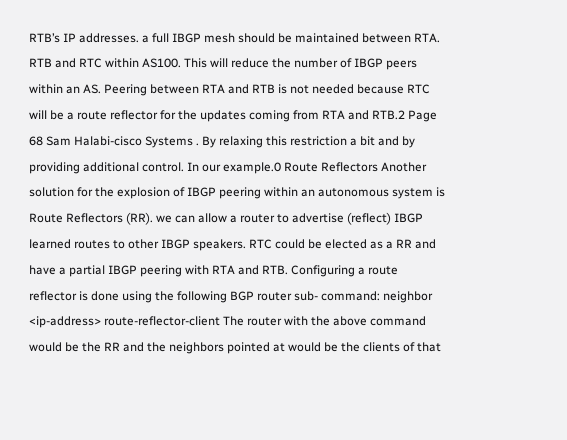RTB’s IP addresses. a full IBGP mesh should be maintained between RTA. RTB and RTC within AS100. This will reduce the number of IBGP peers within an AS. Peering between RTA and RTB is not needed because RTC will be a route reflector for the updates coming from RTA and RTB.2 Page 68 Sam Halabi-cisco Systems . By relaxing this restriction a bit and by providing additional control. In our example.0 Route Reflectors Another solution for the explosion of IBGP peering within an autonomous system is Route Reflectors (RR). we can allow a router to advertise (reflect) IBGP learned routes to other IBGP speakers. RTC could be elected as a RR and have a partial IBGP peering with RTA and RTB. Configuring a route reflector is done using the following BGP router sub- command: neighbor <ip-address> route-reflector-client The router with the above command would be the RR and the neighbors pointed at would be the clients of that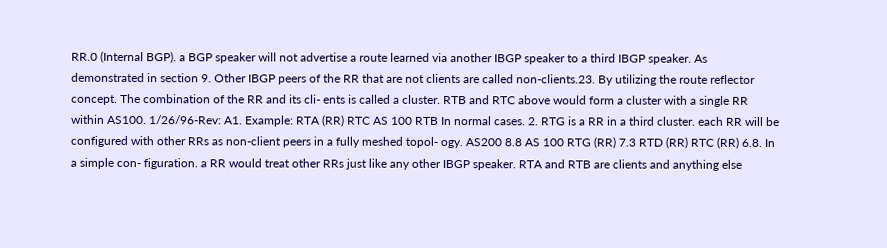RR.0 (Internal BGP). a BGP speaker will not advertise a route learned via another IBGP speaker to a third IBGP speaker. As demonstrated in section 9. Other IBGP peers of the RR that are not clients are called non-clients.23. By utilizing the route reflector concept. The combination of the RR and its cli- ents is called a cluster. RTB and RTC above would form a cluster with a single RR within AS100. 1/26/96-Rev: A1. Example: RTA (RR) RTC AS 100 RTB In normal cases. 2. RTG is a RR in a third cluster. each RR will be configured with other RRs as non-client peers in a fully meshed topol- ogy. AS200 8.8 AS 100 RTG (RR) 7.3 RTD (RR) RTC (RR) 6.8. In a simple con- figuration. a RR would treat other RRs just like any other IBGP speaker. RTA and RTB are clients and anything else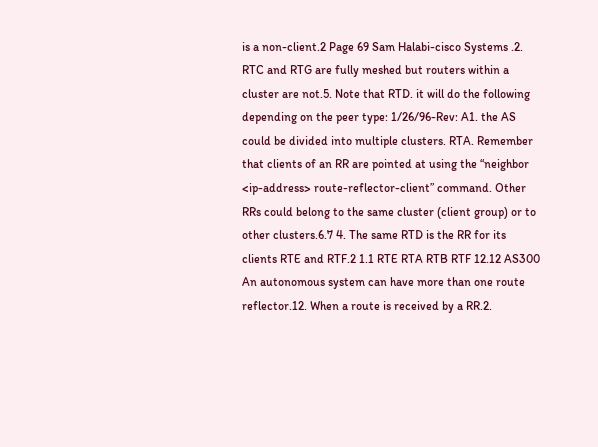is a non-client.2 Page 69 Sam Halabi-cisco Systems .2. RTC and RTG are fully meshed but routers within a cluster are not.5. Note that RTD. it will do the following depending on the peer type: 1/26/96-Rev: A1. the AS could be divided into multiple clusters. RTA. Remember that clients of an RR are pointed at using the “neighbor <ip-address> route-reflector-client” command. Other RRs could belong to the same cluster (client group) or to other clusters.6.7 4. The same RTD is the RR for its clients RTE and RTF.2 1.1 RTE RTA RTB RTF 12.12 AS300 An autonomous system can have more than one route reflector.12. When a route is received by a RR.2.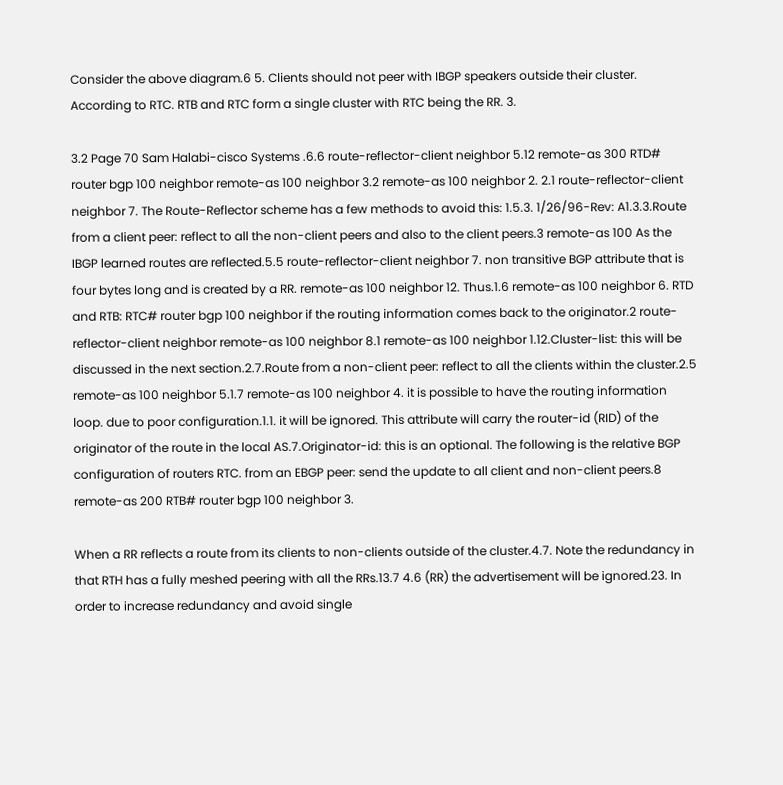Consider the above diagram.6 5. Clients should not peer with IBGP speakers outside their cluster. According to RTC. RTB and RTC form a single cluster with RTC being the RR. 3.

3.2 Page 70 Sam Halabi-cisco Systems .6.6 route-reflector-client neighbor 5.12 remote-as 300 RTD# router bgp 100 neighbor remote-as 100 neighbor 3.2 remote-as 100 neighbor 2. 2.1 route-reflector-client neighbor 7. The Route-Reflector scheme has a few methods to avoid this: 1.5.3. 1/26/96-Rev: A1.3.3.Route from a client peer: reflect to all the non-client peers and also to the client peers.3 remote-as 100 As the IBGP learned routes are reflected.5.5 route-reflector-client neighbor 7. non transitive BGP attribute that is four bytes long and is created by a RR. remote-as 100 neighbor 12. Thus.1.6 remote-as 100 neighbor 6. RTD and RTB: RTC# router bgp 100 neighbor if the routing information comes back to the originator.2 route-reflector-client neighbor remote-as 100 neighbor 8.1 remote-as 100 neighbor 1.12.Cluster-list: this will be discussed in the next section.2.7.Route from a non-client peer: reflect to all the clients within the cluster.2.5 remote-as 100 neighbor 5.1.7 remote-as 100 neighbor 4. it is possible to have the routing information loop. due to poor configuration.1.1. it will be ignored. This attribute will carry the router-id (RID) of the originator of the route in the local AS.7.Originator-id: this is an optional. The following is the relative BGP configuration of routers RTC. from an EBGP peer: send the update to all client and non-client peers.8 remote-as 200 RTB# router bgp 100 neighbor 3.

When a RR reflects a route from its clients to non-clients outside of the cluster.4.7. Note the redundancy in that RTH has a fully meshed peering with all the RRs.13.7 4.6 (RR) the advertisement will be ignored.23. In order to increase redundancy and avoid single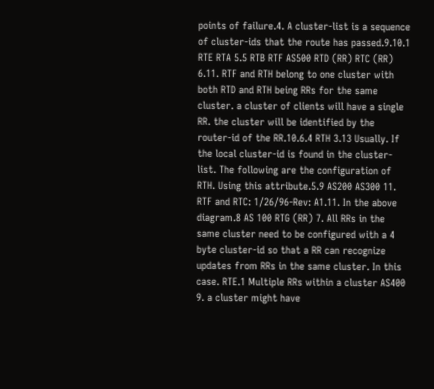points of failure.4. A cluster-list is a sequence of cluster-ids that the route has passed.9.10.1 RTE RTA 5.5 RTB RTF AS500 RTD (RR) RTC (RR) 6.11. RTF and RTH belong to one cluster with both RTD and RTH being RRs for the same cluster. a cluster of clients will have a single RR. the cluster will be identified by the router-id of the RR.10.6.4 RTH 3.13 Usually. If the local cluster-id is found in the cluster-list. The following are the configuration of RTH. Using this attribute.5.9 AS200 AS300 11. RTF and RTC: 1/26/96-Rev: A1.11. In the above diagram.8 AS 100 RTG (RR) 7. All RRs in the same cluster need to be configured with a 4 byte cluster-id so that a RR can recognize updates from RRs in the same cluster. In this case. RTE.1 Multiple RRs within a cluster AS400 9. a cluster might have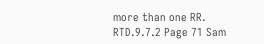more than one RR. RTD.9.7.2 Page 71 Sam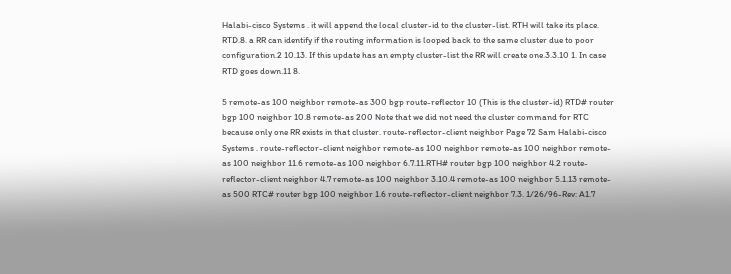Halabi-cisco Systems . it will append the local cluster-id to the cluster-list. RTH will take its place. RTD.8. a RR can identify if the routing information is looped back to the same cluster due to poor configuration.2 10.13. If this update has an empty cluster-list the RR will create one.3.3.10 1. In case RTD goes down.11 8.

5 remote-as 100 neighbor remote-as 300 bgp route-reflector 10 (This is the cluster-id) RTD# router bgp 100 neighbor 10.8 remote-as 200 Note that we did not need the cluster command for RTC because only one RR exists in that cluster. route-reflector-client neighbor Page 72 Sam Halabi-cisco Systems . route-reflector-client neighbor remote-as 100 neighbor remote-as 100 neighbor remote-as 100 neighbor 11.6 remote-as 100 neighbor 6.7.11.RTH# router bgp 100 neighbor 4.2 route-reflector-client neighbor 4.7 remote-as 100 neighbor 3.10.4 remote-as 100 neighbor 5.1.13 remote-as 500 RTC# router bgp 100 neighbor 1.6 route-reflector-client neighbor 7.3. 1/26/96-Rev: A1.7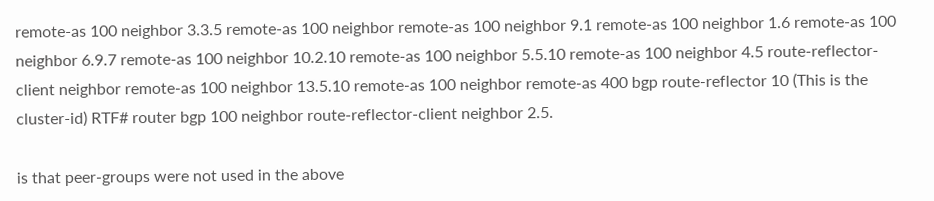remote-as 100 neighbor 3.3.5 remote-as 100 neighbor remote-as 100 neighbor 9.1 remote-as 100 neighbor 1.6 remote-as 100 neighbor 6.9.7 remote-as 100 neighbor 10.2.10 remote-as 100 neighbor 5.5.10 remote-as 100 neighbor 4.5 route-reflector-client neighbor remote-as 100 neighbor 13.5.10 remote-as 100 neighbor remote-as 400 bgp route-reflector 10 (This is the cluster-id) RTF# router bgp 100 neighbor route-reflector-client neighbor 2.5.

is that peer-groups were not used in the above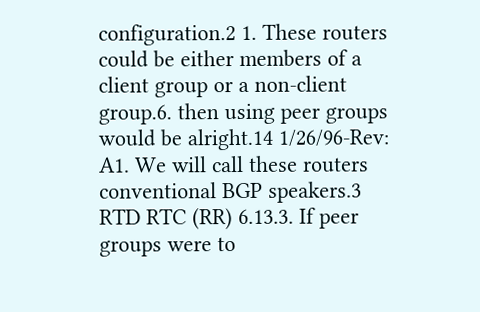configuration.2 1. These routers could be either members of a client group or a non-client group.6. then using peer groups would be alright.14 1/26/96-Rev: A1. We will call these routers conventional BGP speakers.3 RTD RTC (RR) 6.13.3. If peer groups were to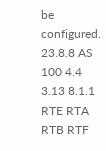be configured. 23.8.8 AS 100 4.4 3.13 8.1.1 RTE RTA RTB RTF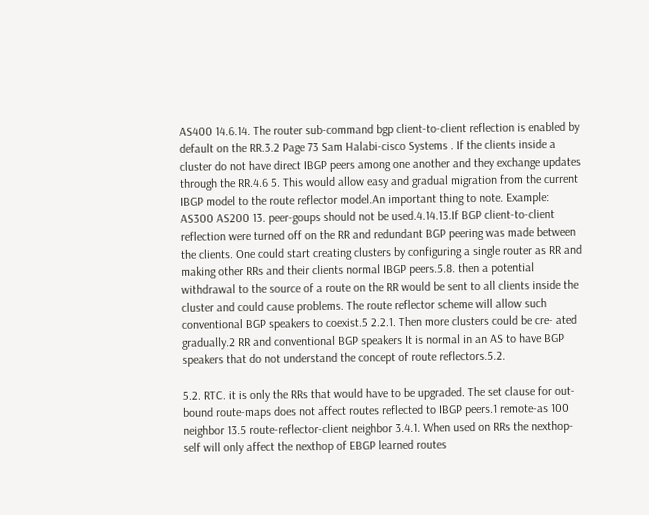AS400 14.6.14. The router sub-command bgp client-to-client reflection is enabled by default on the RR.3.2 Page 73 Sam Halabi-cisco Systems . If the clients inside a cluster do not have direct IBGP peers among one another and they exchange updates through the RR.4.6 5. This would allow easy and gradual migration from the current IBGP model to the route reflector model.An important thing to note. Example: AS300 AS200 13. peer-goups should not be used.4.14.13.If BGP client-to-client reflection were turned off on the RR and redundant BGP peering was made between the clients. One could start creating clusters by configuring a single router as RR and making other RRs and their clients normal IBGP peers.5.8. then a potential withdrawal to the source of a route on the RR would be sent to all clients inside the cluster and could cause problems. The route reflector scheme will allow such conventional BGP speakers to coexist.5 2.2.1. Then more clusters could be cre- ated gradually.2 RR and conventional BGP speakers It is normal in an AS to have BGP speakers that do not understand the concept of route reflectors.5.2.

5.2. RTC. it is only the RRs that would have to be upgraded. The set clause for out-bound route-maps does not affect routes reflected to IBGP peers.1 remote-as 100 neighbor 13.5 route-reflector-client neighbor 3.4.1. When used on RRs the nexthop-self will only affect the nexthop of EBGP learned routes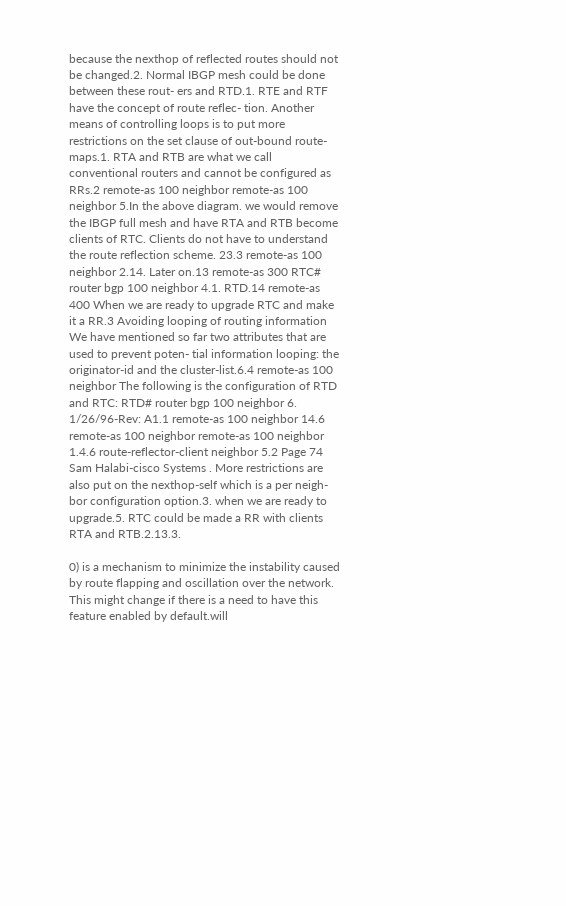because the nexthop of reflected routes should not be changed.2. Normal IBGP mesh could be done between these rout- ers and RTD.1. RTE and RTF have the concept of route reflec- tion. Another means of controlling loops is to put more restrictions on the set clause of out-bound route-maps.1. RTA and RTB are what we call conventional routers and cannot be configured as RRs.2 remote-as 100 neighbor remote-as 100 neighbor 5.In the above diagram. we would remove the IBGP full mesh and have RTA and RTB become clients of RTC. Clients do not have to understand the route reflection scheme. 23.3 remote-as 100 neighbor 2.14. Later on.13 remote-as 300 RTC# router bgp 100 neighbor 4.1. RTD.14 remote-as 400 When we are ready to upgrade RTC and make it a RR.3 Avoiding looping of routing information We have mentioned so far two attributes that are used to prevent poten- tial information looping: the originator-id and the cluster-list.6.4 remote-as 100 neighbor The following is the configuration of RTD and RTC: RTD# router bgp 100 neighbor 6. 1/26/96-Rev: A1.1 remote-as 100 neighbor 14.6 remote-as 100 neighbor remote-as 100 neighbor 1.4.6 route-reflector-client neighbor 5.2 Page 74 Sam Halabi-cisco Systems . More restrictions are also put on the nexthop-self which is a per neigh- bor configuration option.3. when we are ready to upgrade.5. RTC could be made a RR with clients RTA and RTB.2.13.3.

0) is a mechanism to minimize the instability caused by route flapping and oscillation over the network. This might change if there is a need to have this feature enabled by default.will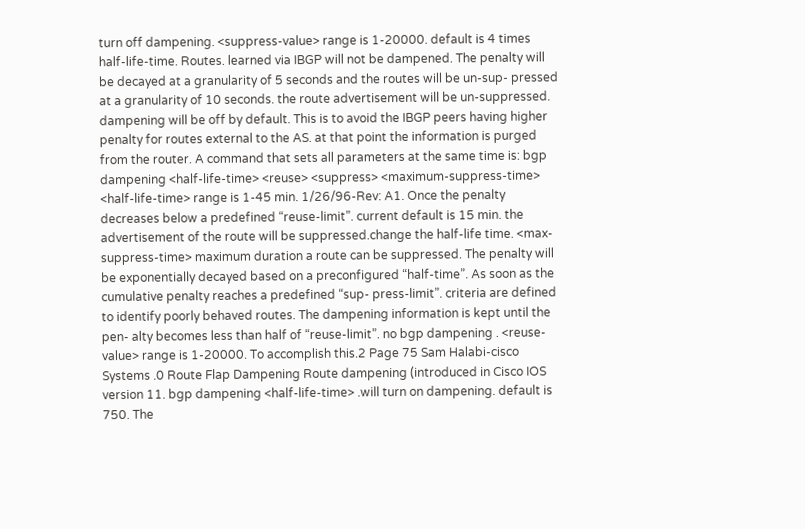turn off dampening. <suppress-value> range is 1-20000. default is 4 times half-life-time. Routes. learned via IBGP will not be dampened. The penalty will be decayed at a granularity of 5 seconds and the routes will be un-sup- pressed at a granularity of 10 seconds. the route advertisement will be un-suppressed. dampening will be off by default. This is to avoid the IBGP peers having higher penalty for routes external to the AS. at that point the information is purged from the router. A command that sets all parameters at the same time is: bgp dampening <half-life-time> <reuse> <suppress> <maximum-suppress-time> <half-life-time> range is 1-45 min. 1/26/96-Rev: A1. Once the penalty decreases below a predefined “reuse-limit”. current default is 15 min. the advertisement of the route will be suppressed.change the half-life time. <max-suppress-time> maximum duration a route can be suppressed. The penalty will be exponentially decayed based on a preconfigured “half-time”. As soon as the cumulative penalty reaches a predefined “sup- press-limit”. criteria are defined to identify poorly behaved routes. The dampening information is kept until the pen- alty becomes less than half of “reuse-limit”. no bgp dampening . <reuse-value> range is 1-20000. To accomplish this.2 Page 75 Sam Halabi-cisco Systems .0 Route Flap Dampening Route dampening (introduced in Cisco IOS version 11. bgp dampening <half-life-time> .will turn on dampening. default is 750. The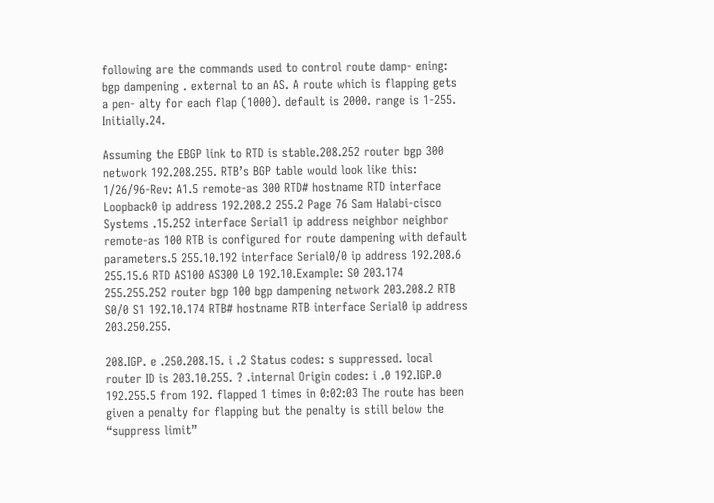following are the commands used to control route damp- ening: bgp dampening . external to an AS. A route which is flapping gets a pen- alty for each flap (1000). default is 2000. range is 1-255. Initially.24.

Assuming the EBGP link to RTD is stable.208.252 router bgp 300 network 192.208.255. RTB’s BGP table would look like this: 1/26/96-Rev: A1.5 remote-as 300 RTD# hostname RTD interface Loopback0 ip address 192.208.2 255.2 Page 76 Sam Halabi-cisco Systems .15.252 interface Serial1 ip address neighbor neighbor remote-as 100 RTB is configured for route dampening with default parameters.5 255.10.192 interface Serial0/0 ip address 192.208.6 255.15.6 RTD AS100 AS300 L0 192.10.Example: S0 203.174 255.255.252 router bgp 100 bgp dampening network 203.208.2 RTB S0/0 S1 192.10.174 RTB# hostname RTB interface Serial0 ip address 203.250.255.

208.IGP. e .250.208.15. i .2 Status codes: s suppressed. local router ID is 203.10.255. ? .internal Origin codes: i .0 192.IGP.0 192.255.5 from 192. flapped 1 times in 0:02:03 The route has been given a penalty for flapping but the penalty is still below the “suppress limit”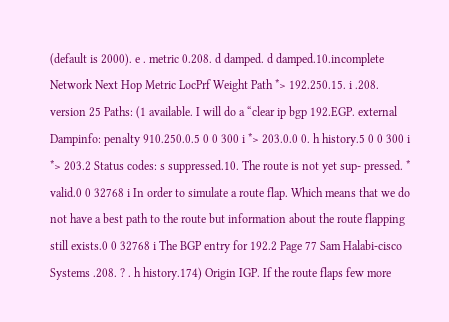(default is 2000). e . metric 0.208. d damped. d damped.10.incomplete Network Next Hop Metric LocPrf Weight Path *> 192.250.15. i .208. version 25 Paths: (1 available. I will do a “clear ip bgp 192.EGP. external Dampinfo: penalty 910.250.0.5 0 0 300 i *> 203.0.0 0. h history.5 0 0 300 i *> 203.2 Status codes: s suppressed.10. The route is not yet sup- pressed. * valid.0 0 32768 i In order to simulate a route flap. Which means that we do not have a best path to the route but information about the route flapping still exists.0 0 32768 i The BGP entry for 192.2 Page 77 Sam Halabi-cisco Systems .208. ? . h history.174) Origin IGP. If the route flaps few more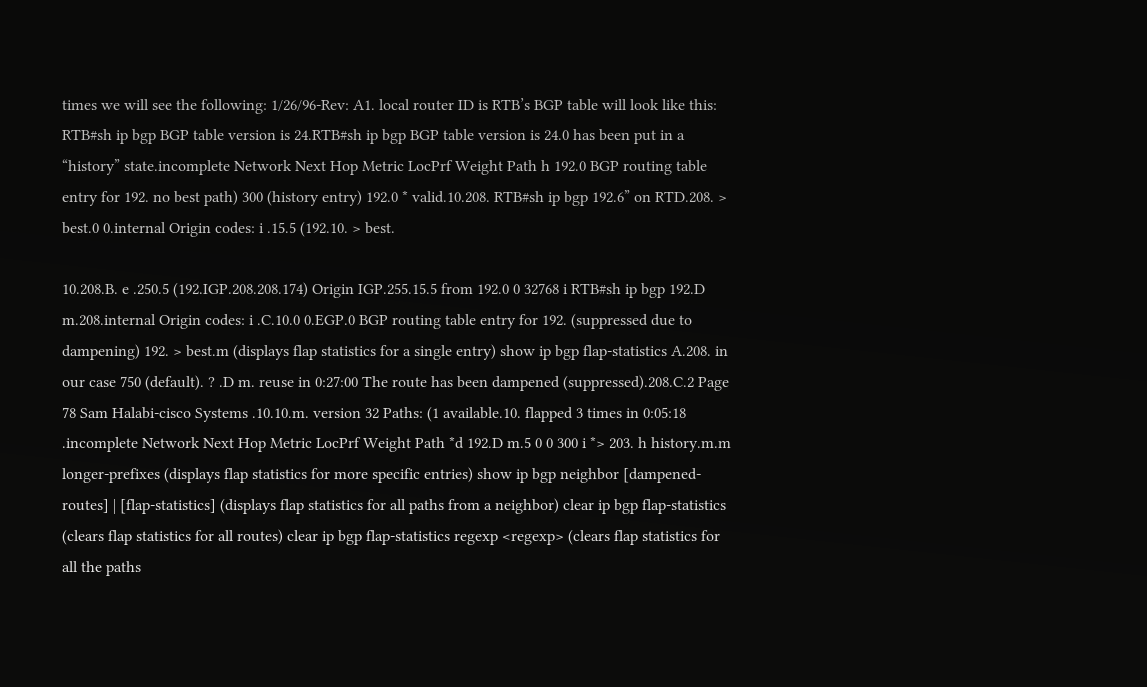times we will see the following: 1/26/96-Rev: A1. local router ID is RTB’s BGP table will look like this: RTB#sh ip bgp BGP table version is 24.RTB#sh ip bgp BGP table version is 24.0 has been put in a “history” state.incomplete Network Next Hop Metric LocPrf Weight Path h 192.0 BGP routing table entry for 192. no best path) 300 (history entry) 192.0 * valid.10.208. RTB#sh ip bgp 192.6” on RTD.208. > best.0 0.internal Origin codes: i .15.5 (192.10. > best.

10.208.B. e .250.5 (192.IGP.208.208.174) Origin IGP.255.15.5 from 192.0 0 32768 i RTB#sh ip bgp 192.D m.208.internal Origin codes: i .C.10.0 0.EGP.0 BGP routing table entry for 192. (suppressed due to dampening) 192. > best.m (displays flap statistics for a single entry) show ip bgp flap-statistics A.208. in our case 750 (default). ? .D m. reuse in 0:27:00 The route has been dampened (suppressed).208.C.2 Page 78 Sam Halabi-cisco Systems .10.10.m. version 32 Paths: (1 available.10. flapped 3 times in 0:05:18 .incomplete Network Next Hop Metric LocPrf Weight Path *d 192.D m.5 0 0 300 i *> 203. h history.m.m longer-prefixes (displays flap statistics for more specific entries) show ip bgp neighbor [dampened-routes] | [flap-statistics] (displays flap statistics for all paths from a neighbor) clear ip bgp flap-statistics (clears flap statistics for all routes) clear ip bgp flap-statistics regexp <regexp> (clears flap statistics for all the paths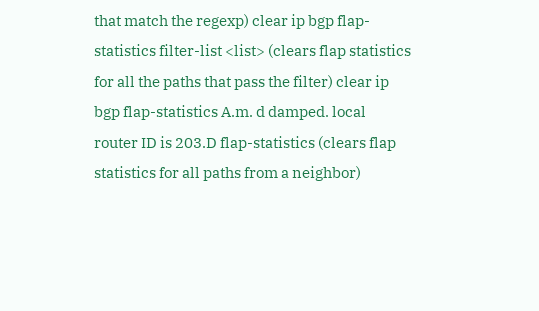that match the regexp) clear ip bgp flap-statistics filter-list <list> (clears flap statistics for all the paths that pass the filter) clear ip bgp flap-statistics A.m. d damped. local router ID is 203.D flap-statistics (clears flap statistics for all paths from a neighbor)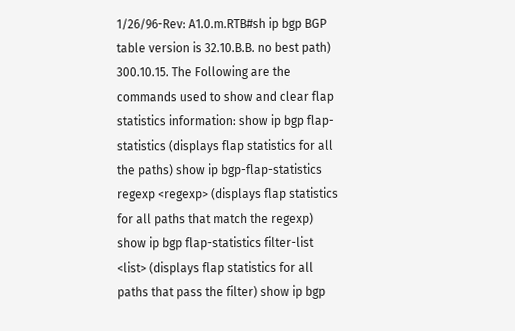1/26/96-Rev: A1.0.m.RTB#sh ip bgp BGP table version is 32.10.B.B. no best path) 300.10.15. The Following are the commands used to show and clear flap statistics information: show ip bgp flap-statistics (displays flap statistics for all the paths) show ip bgp-flap-statistics regexp <regexp> (displays flap statistics for all paths that match the regexp) show ip bgp flap-statistics filter-list <list> (displays flap statistics for all paths that pass the filter) show ip bgp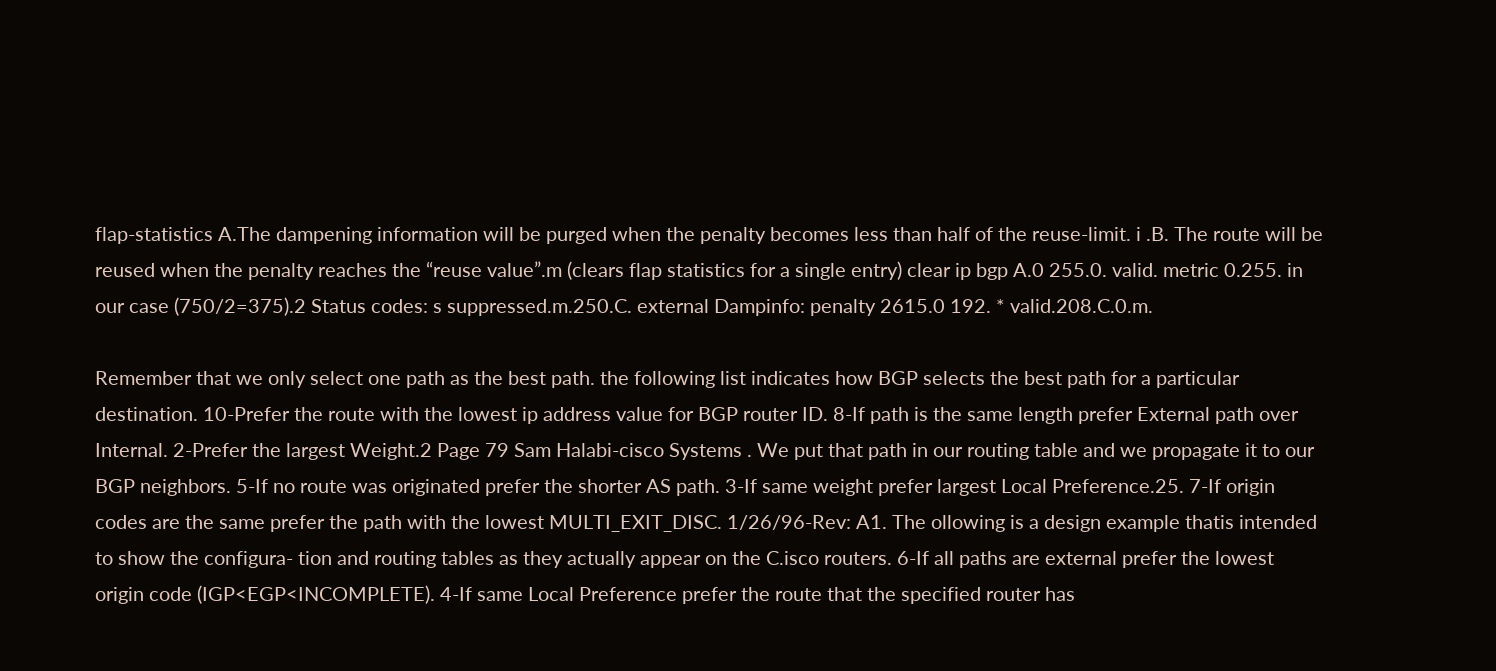flap-statistics A.The dampening information will be purged when the penalty becomes less than half of the reuse-limit. i .B. The route will be reused when the penalty reaches the “reuse value”.m (clears flap statistics for a single entry) clear ip bgp A.0 255.0. valid. metric 0.255. in our case (750/2=375).2 Status codes: s suppressed.m.250.C. external Dampinfo: penalty 2615.0 192. * valid.208.C.0.m.

Remember that we only select one path as the best path. the following list indicates how BGP selects the best path for a particular destination. 10-Prefer the route with the lowest ip address value for BGP router ID. 8-If path is the same length prefer External path over Internal. 2-Prefer the largest Weight.2 Page 79 Sam Halabi-cisco Systems . We put that path in our routing table and we propagate it to our BGP neighbors. 5-If no route was originated prefer the shorter AS path. 3-If same weight prefer largest Local Preference.25. 7-If origin codes are the same prefer the path with the lowest MULTI_EXIT_DISC. 1/26/96-Rev: A1. The ollowing is a design example thatis intended to show the configura- tion and routing tables as they actually appear on the C.isco routers. 6-If all paths are external prefer the lowest origin code (IGP<EGP<INCOMPLETE). 4-If same Local Preference prefer the route that the specified router has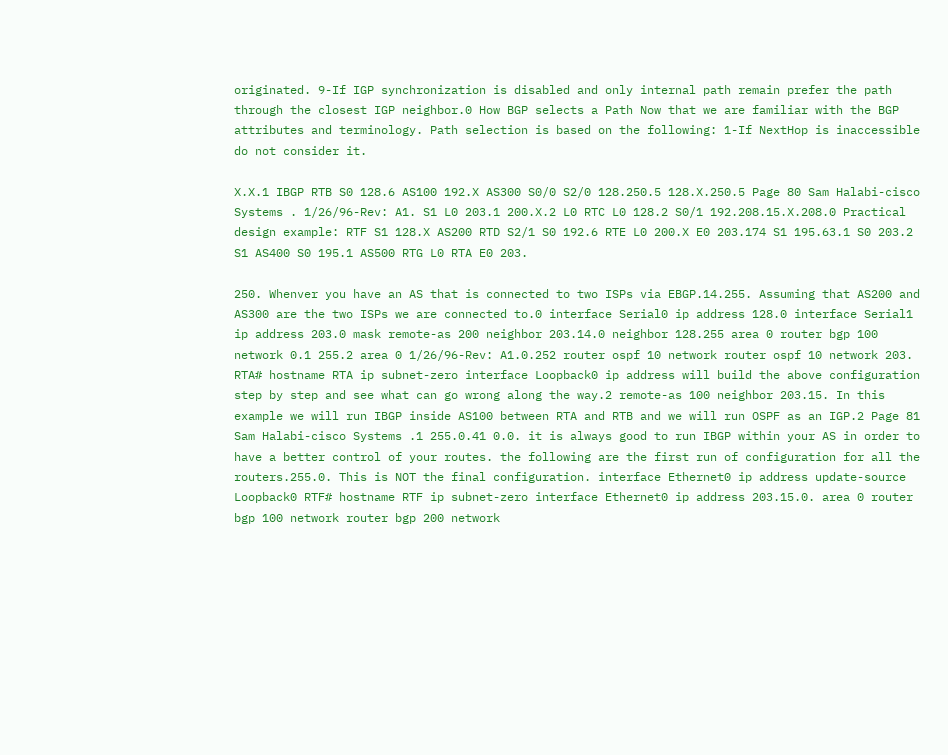originated. 9-If IGP synchronization is disabled and only internal path remain prefer the path through the closest IGP neighbor.0 How BGP selects a Path Now that we are familiar with the BGP attributes and terminology. Path selection is based on the following: 1-If NextHop is inaccessible do not consider it.

X.X.1 IBGP RTB S0 128.6 AS100 192.X AS300 S0/0 S2/0 128.250.5 128.X.250.5 Page 80 Sam Halabi-cisco Systems . 1/26/96-Rev: A1. S1 L0 203.1 200.X.2 L0 RTC L0 128.2 S0/1 192.208.15.X.208.0 Practical design example: RTF S1 128.X AS200 RTD S2/1 S0 192.6 RTE L0 200.X E0 203.174 S1 195.63.1 S0 203.2 S1 AS400 S0 195.1 AS500 RTG L0 RTA E0 203.

250. Whenver you have an AS that is connected to two ISPs via EBGP.14.255. Assuming that AS200 and AS300 are the two ISPs we are connected to.0 interface Serial0 ip address 128.0 interface Serial1 ip address 203.0 mask remote-as 200 neighbor 203.14.0 neighbor 128.255 area 0 router bgp 100 network 0.1 255.2 area 0 1/26/96-Rev: A1.0.252 router ospf 10 network router ospf 10 network 203. RTA# hostname RTA ip subnet-zero interface Loopback0 ip address will build the above configuration step by step and see what can go wrong along the way.2 remote-as 100 neighbor 203.15. In this example we will run IBGP inside AS100 between RTA and RTB and we will run OSPF as an IGP.2 Page 81 Sam Halabi-cisco Systems .1 255.0.41 0.0. it is always good to run IBGP within your AS in order to have a better control of your routes. the following are the first run of configuration for all the routers.255.0. This is NOT the final configuration. interface Ethernet0 ip address update-source Loopback0 RTF# hostname RTF ip subnet-zero interface Ethernet0 ip address 203.15.0. area 0 router bgp 100 network router bgp 200 network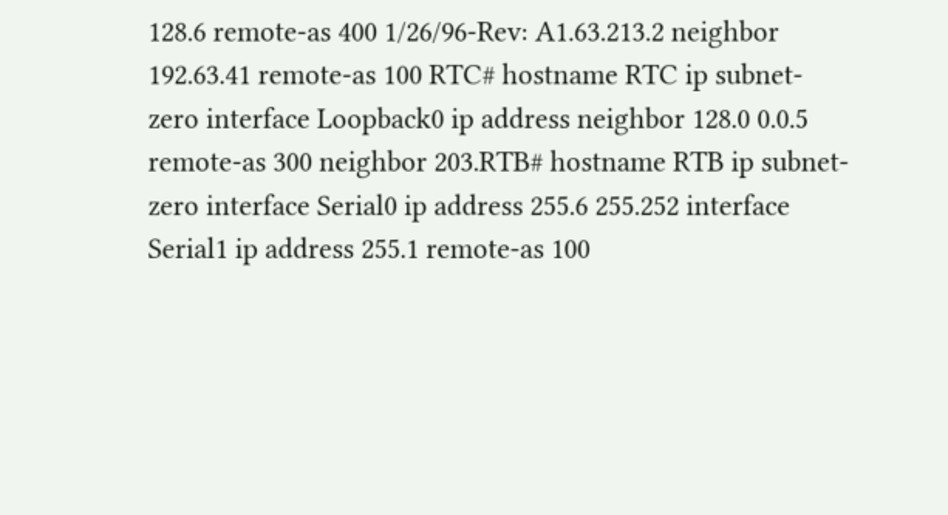128.6 remote-as 400 1/26/96-Rev: A1.63.213.2 neighbor 192.63.41 remote-as 100 RTC# hostname RTC ip subnet-zero interface Loopback0 ip address neighbor 128.0 0.0.5 remote-as 300 neighbor 203.RTB# hostname RTB ip subnet-zero interface Serial0 ip address 255.6 255.252 interface Serial1 ip address 255.1 remote-as 100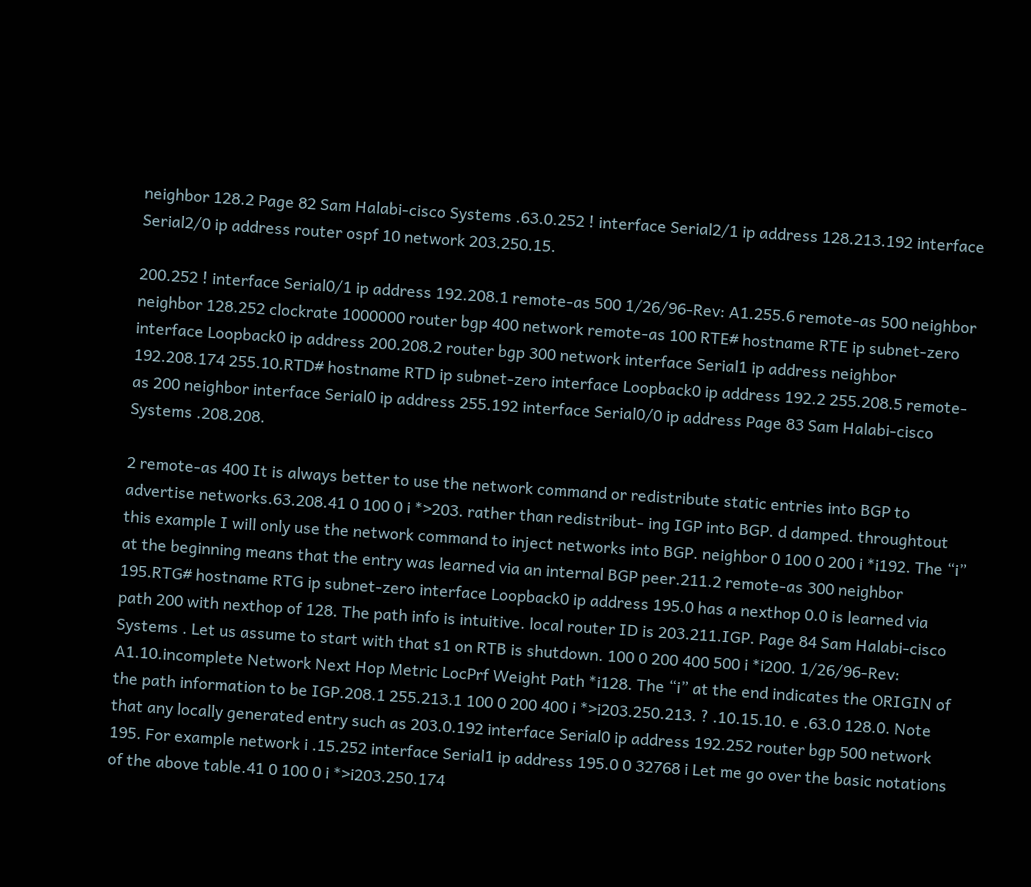neighbor 128.2 Page 82 Sam Halabi-cisco Systems .63.0.252 ! interface Serial2/1 ip address 128.213.192 interface Serial2/0 ip address router ospf 10 network 203.250.15.

200.252 ! interface Serial0/1 ip address 192.208.1 remote-as 500 1/26/96-Rev: A1.255.6 remote-as 500 neighbor neighbor 128.252 clockrate 1000000 router bgp 400 network remote-as 100 RTE# hostname RTE ip subnet-zero interface Loopback0 ip address 200.208.2 router bgp 300 network interface Serial1 ip address neighbor 192.208.174 255.10.RTD# hostname RTD ip subnet-zero interface Loopback0 ip address 192.2 255.208.5 remote-as 200 neighbor interface Serial0 ip address 255.192 interface Serial0/0 ip address Page 83 Sam Halabi-cisco Systems .208.208.

2 remote-as 400 It is always better to use the network command or redistribute static entries into BGP to advertise networks.63.208.41 0 100 0 i *>203. rather than redistribut- ing IGP into BGP. d damped. throughtout this example I will only use the network command to inject networks into BGP. neighbor 0 100 0 200 i *i192. The “i” at the beginning means that the entry was learned via an internal BGP peer.211.2 remote-as 300 neighbor 195.RTG# hostname RTG ip subnet-zero interface Loopback0 ip address 195.0 has a nexthop 0.0 is learned via path 200 with nexthop of 128. The path info is intuitive. local router ID is 203.211.IGP. Page 84 Sam Halabi-cisco Systems . Let us assume to start with that s1 on RTB is shutdown. 100 0 200 400 500 i *i200. 1/26/96-Rev: A1.10.incomplete Network Next Hop Metric LocPrf Weight Path *i128. The “i” at the end indicates the ORIGIN of the path information to be IGP.208.1 255.213.1 100 0 200 400 i *>i203.250.213. ? .10.15.10. e .63.0 128.0. Note that any locally generated entry such as 203.0.192 interface Serial0 ip address 192.252 router bgp 500 network 195. For example network i .15.252 interface Serial1 ip address 195.0 0 32768 i Let me go over the basic notations of the above table.41 0 100 0 i *>i203.250.174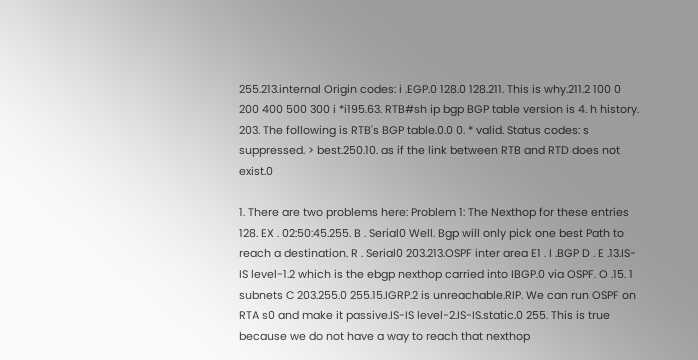255.213.internal Origin codes: i .EGP.0 128.0 128.211. This is why.211.2 100 0 200 400 500 300 i *i195.63. RTB#sh ip bgp BGP table version is 4. h history. 203. The following is RTB's BGP table.0.0 0. * valid. Status codes: s suppressed. > best.250.10. as if the link between RTB and RTD does not exist.0

1. There are two problems here: Problem 1: The Nexthop for these entries 128. EX . 02:50:45.255. B . Serial0 Well. Bgp will only pick one best Path to reach a destination. R . Serial0 203.213.OSPF inter area E1 . I .BGP D . E .13.IS-IS level-1.2 which is the ebgp nexthop carried into IBGP.0 via OSPF. O .15. 1 subnets C 203.255.0 255.15.IGRP.2 is unreachable.RIP. We can run OSPF on RTA s0 and make it passive.IS-IS level-2.IS-IS.static.0 255. This is true because we do not have a way to reach that nexthop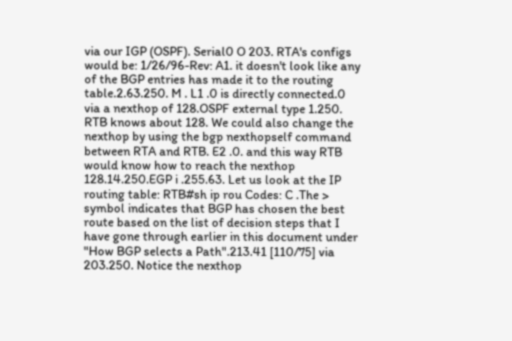via our IGP (OSPF). Serial0 O 203. RTA's configs would be: 1/26/96-Rev: A1. it doesn't look like any of the BGP entries has made it to the routing table.2.63.250. M . L1 .0 is directly connected.0 via a nexthop of 128.OSPF external type 1.250. RTB knows about 128. We could also change the nexthop by using the bgp nexthopself command between RTA and RTB. E2 .0. and this way RTB would know how to reach the nexthop 128.14.250.EGP i .255.63. Let us look at the IP routing table: RTB#sh ip rou Codes: C .The > symbol indicates that BGP has chosen the best route based on the list of decision steps that I have gone through earlier in this document under "How BGP selects a Path".213.41 [110/75] via 203.250. Notice the nexthop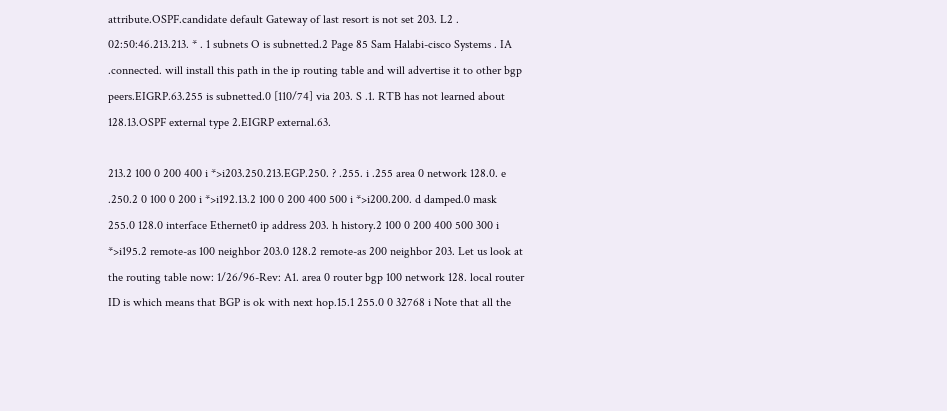attribute.OSPF.candidate default Gateway of last resort is not set 203. L2 . 02:50:46.213.213. * . 1 subnets O is subnetted.2 Page 85 Sam Halabi-cisco Systems . IA .connected. will install this path in the ip routing table and will advertise it to other bgp peers.EIGRP.63.255 is subnetted.0 [110/74] via 203. S .1. RTB has not learned about 128.13.OSPF external type 2.EIGRP external.63.

213.2 100 0 200 400 i *>i203.250.213.EGP.250. ? .255. i .255 area 0 network 128.0. e .250.2 0 100 0 200 i *>i192.13.2 100 0 200 400 500 i *>i200.200. d damped.0 mask 255.0 128.0 interface Ethernet0 ip address 203. h history.2 100 0 200 400 500 300 i *>i195.2 remote-as 100 neighbor 203.0 128.2 remote-as 200 neighbor 203. Let us look at the routing table now: 1/26/96-Rev: A1. area 0 router bgp 100 network 128. local router ID is which means that BGP is ok with next hop.15.1 255.0 0 32768 i Note that all the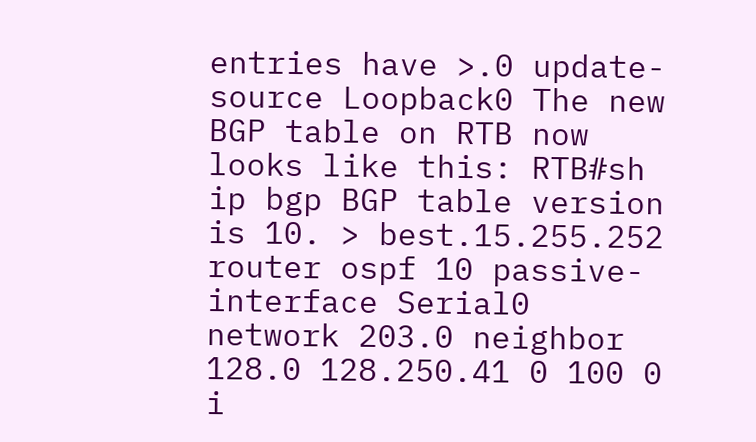entries have >.0 update-source Loopback0 The new BGP table on RTB now looks like this: RTB#sh ip bgp BGP table version is 10. > best.15.255.252 router ospf 10 passive-interface Serial0 network 203.0 neighbor 128.0 128.250.41 0 100 0 i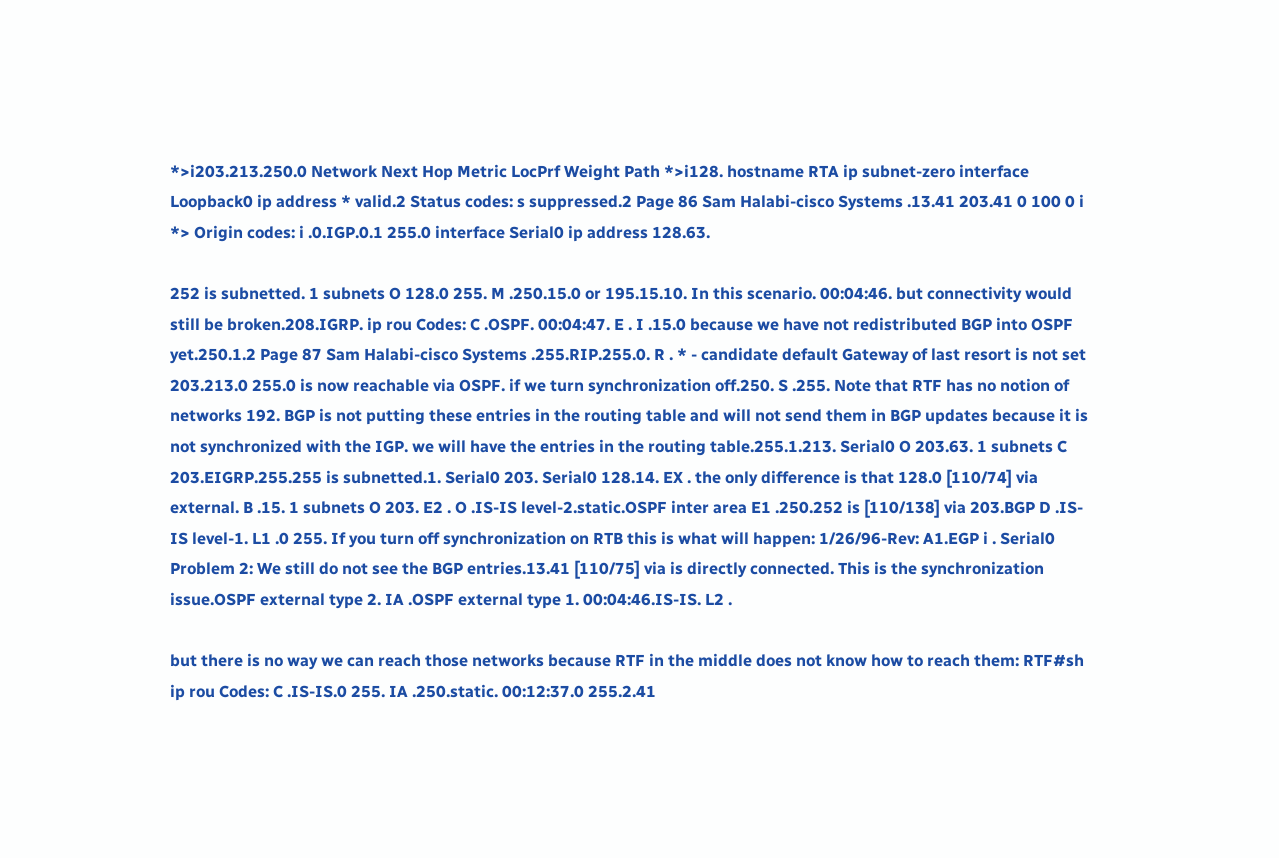*>i203.213.250.0 Network Next Hop Metric LocPrf Weight Path *>i128. hostname RTA ip subnet-zero interface Loopback0 ip address * valid.2 Status codes: s suppressed.2 Page 86 Sam Halabi-cisco Systems .13.41 203.41 0 100 0 i *> Origin codes: i .0.IGP.0.1 255.0 interface Serial0 ip address 128.63.

252 is subnetted. 1 subnets O 128.0 255. M .250.15.0 or 195.15.10. In this scenario. 00:04:46. but connectivity would still be broken.208.IGRP. ip rou Codes: C .OSPF. 00:04:47. E . I .15.0 because we have not redistributed BGP into OSPF yet.250.1.2 Page 87 Sam Halabi-cisco Systems .255.RIP.255.0. R . * - candidate default Gateway of last resort is not set 203.213.0 255.0 is now reachable via OSPF. if we turn synchronization off.250. S .255. Note that RTF has no notion of networks 192. BGP is not putting these entries in the routing table and will not send them in BGP updates because it is not synchronized with the IGP. we will have the entries in the routing table.255.1.213. Serial0 O 203.63. 1 subnets C 203.EIGRP.255.255 is subnetted.1. Serial0 203. Serial0 128.14. EX . the only difference is that 128.0 [110/74] via external. B .15. 1 subnets O 203. E2 . O .IS-IS level-2.static.OSPF inter area E1 .250.252 is [110/138] via 203.BGP D .IS-IS level-1. L1 .0 255. If you turn off synchronization on RTB this is what will happen: 1/26/96-Rev: A1.EGP i . Serial0 Problem 2: We still do not see the BGP entries.13.41 [110/75] via is directly connected. This is the synchronization issue.OSPF external type 2. IA .OSPF external type 1. 00:04:46.IS-IS. L2 .

but there is no way we can reach those networks because RTF in the middle does not know how to reach them: RTF#sh ip rou Codes: C .IS-IS.0 255. IA .250.static. 00:12:37.0 255.2.41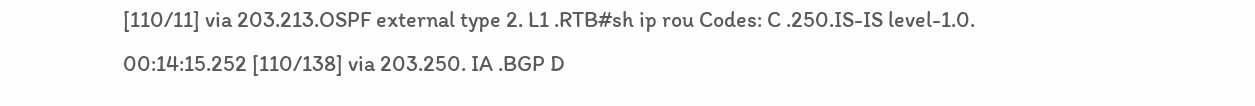[110/11] via 203.213.OSPF external type 2. L1 .RTB#sh ip rou Codes: C .250.IS-IS level-1.0. 00:14:15.252 [110/138] via 203.250. IA .BGP D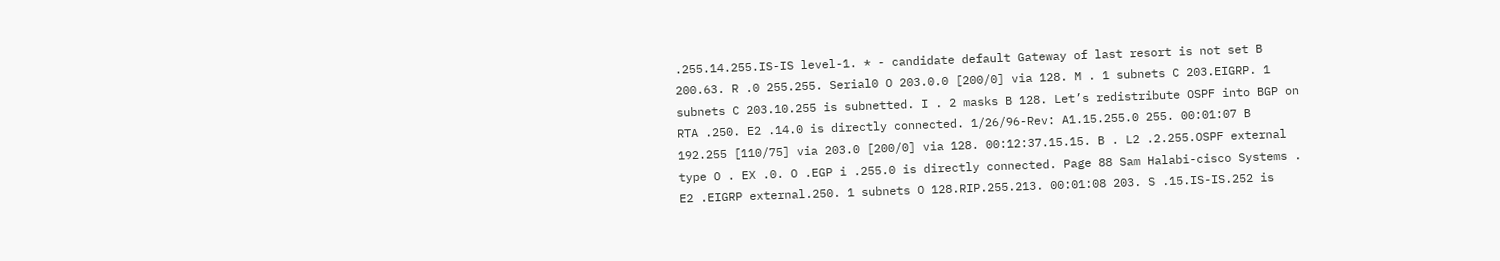.255.14.255.IS-IS level-1. * - candidate default Gateway of last resort is not set B 200.63. R .0 255.255. Serial0 O 203.0.0 [200/0] via 128. M . 1 subnets C 203.EIGRP. 1 subnets C 203.10.255 is subnetted. I . 2 masks B 128. Let’s redistribute OSPF into BGP on RTA .250. E2 .14.0 is directly connected. 1/26/96-Rev: A1.15.255.0 255. 00:01:07 B 192.255 [110/75] via 203.0 [200/0] via 128. 00:12:37.15.15. B . L2 .2.255.OSPF external type O . EX .0. O .EGP i .255.0 is directly connected. Page 88 Sam Halabi-cisco Systems . E2 .EIGRP external.250. 1 subnets O 128.RIP.255.213. 00:01:08 203. S .15.IS-IS.252 is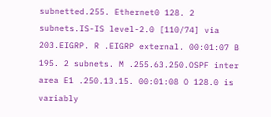subnetted.255. Ethernet0 128. 2 subnets.IS-IS level-2.0 [110/74] via 203.EIGRP. R .EIGRP external. 00:01:07 B 195. 2 subnets. M .255.63.250.OSPF inter area E1 .250.13.15. 00:01:08 O 128.0 is variably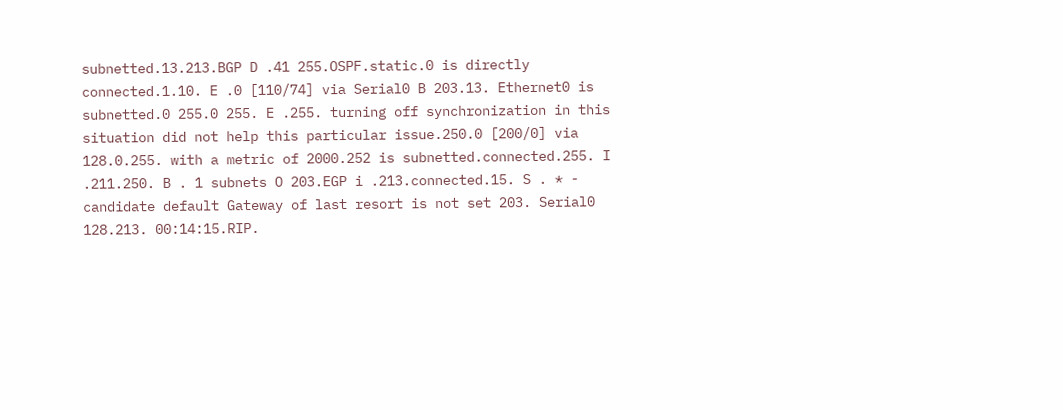subnetted.13.213.BGP D .41 255.OSPF.static.0 is directly connected.1.10. E .0 [110/74] via Serial0 B 203.13. Ethernet0 is subnetted.0 255.0 255. E .255. turning off synchronization in this situation did not help this particular issue.250.0 [200/0] via 128.0.255. with a metric of 2000.252 is subnetted.connected.255. I .211.250. B . 1 subnets O 203.EGP i .213.connected.15. S . * - candidate default Gateway of last resort is not set 203. Serial0 128.213. 00:14:15.RIP.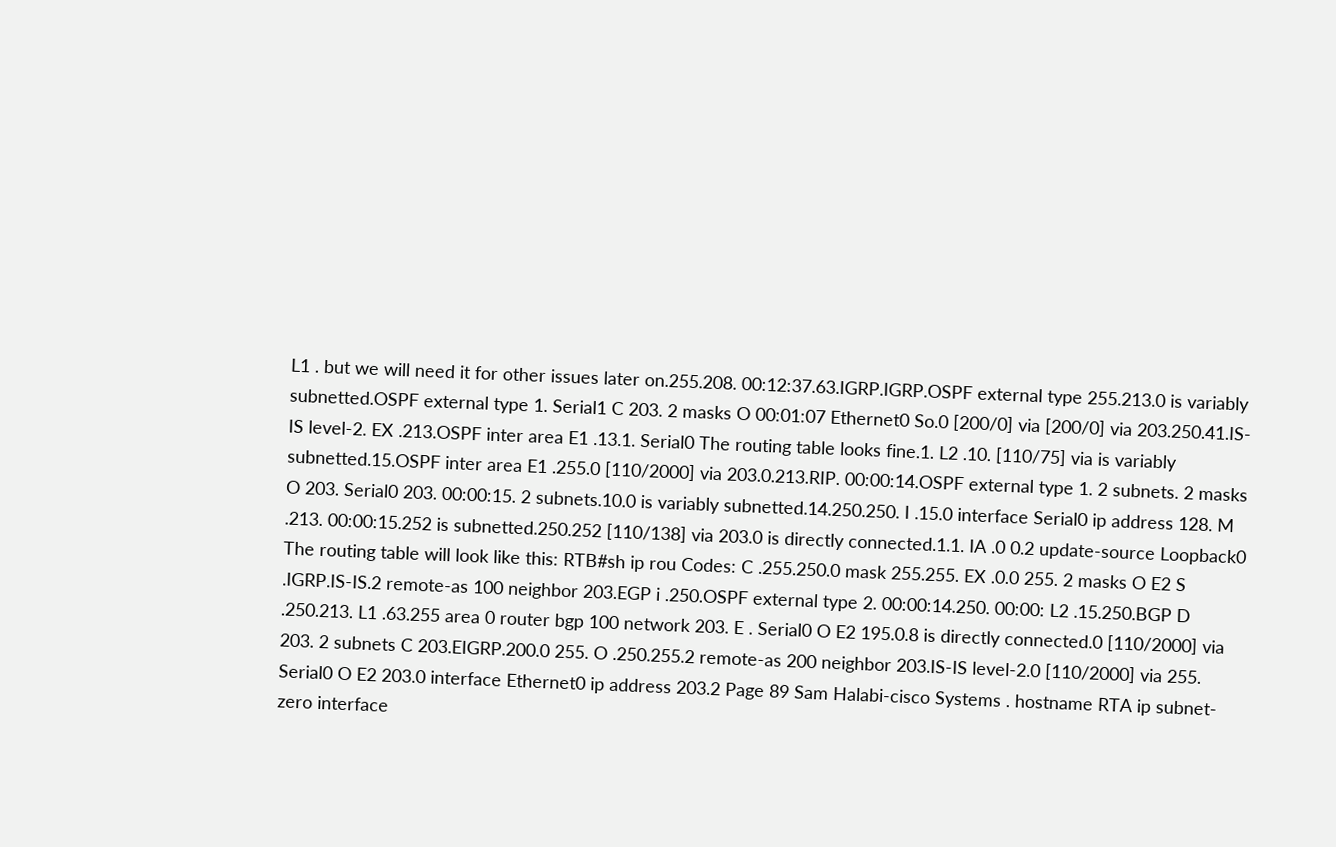L1 . but we will need it for other issues later on.255.208. 00:12:37.63.IGRP.IGRP.OSPF external type 255.213.0 is variably subnetted.OSPF external type 1. Serial1 C 203. 2 masks O 00:01:07 Ethernet0 So.0 [200/0] via [200/0] via 203.250.41.IS-IS level-2. EX .213.OSPF inter area E1 .13.1. Serial0 The routing table looks fine.1. L2 .10. [110/75] via is variably subnetted.15.OSPF inter area E1 .255.0 [110/2000] via 203.0.213.RIP. 00:00:14.OSPF external type 1. 2 subnets. 2 masks O 203. Serial0 203. 00:00:15. 2 subnets.10.0 is variably subnetted.14.250.250. I .15.0 interface Serial0 ip address 128. M .213. 00:00:15.252 is subnetted.250.252 [110/138] via 203.0 is directly connected.1.1. IA .0 0.2 update-source Loopback0 The routing table will look like this: RTB#sh ip rou Codes: C .255.250.0 mask 255.255. EX .0.0 255. 2 masks O E2 S .IGRP.IS-IS.2 remote-as 100 neighbor 203.EGP i .250.OSPF external type 2. 00:00:14.250. 00:00: L2 .15.250.BGP D .250.213. L1 .63.255 area 0 router bgp 100 network 203. E . Serial0 O E2 195.0.8 is directly connected.0 [110/2000] via 203. 2 subnets C 203.EIGRP.200.0 255. O .250.255.2 remote-as 200 neighbor 203.IS-IS level-2.0 [110/2000] via 255. Serial0 O E2 203.0 interface Ethernet0 ip address 203.2 Page 89 Sam Halabi-cisco Systems . hostname RTA ip subnet-zero interface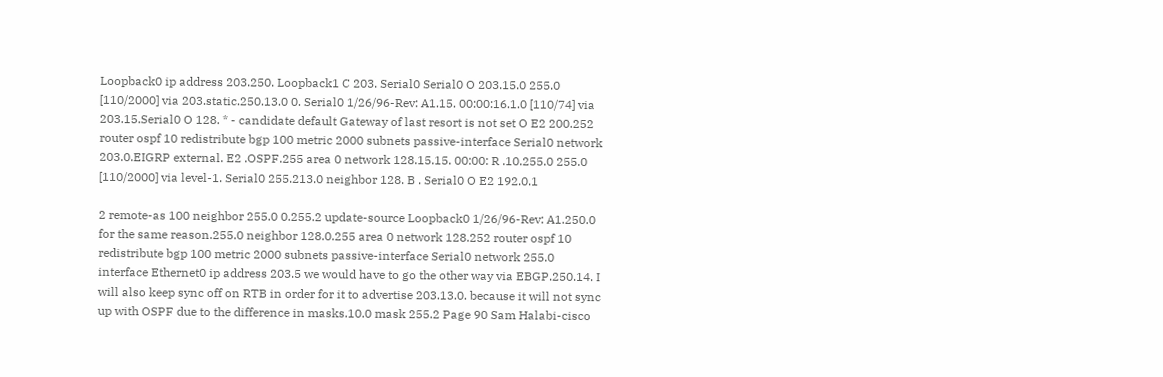Loopback0 ip address 203.250. Loopback1 C 203. Serial0 Serial0 O 203.15.0 255.0 [110/2000] via 203.static.250.13.0 0. Serial0 1/26/96-Rev: A1.15. 00:00:16.1.0 [110/74] via 203.15.Serial0 O 128. * - candidate default Gateway of last resort is not set O E2 200.252 router ospf 10 redistribute bgp 100 metric 2000 subnets passive-interface Serial0 network 203.0.EIGRP external. E2 .OSPF.255 area 0 network 128.15.15. 00:00: R .10.255.0 255.0 [110/2000] via level-1. Serial0 255.213.0 neighbor 128. B . Serial0 O E2 192.0.1

2 remote-as 100 neighbor 255.0 0.255.2 update-source Loopback0 1/26/96-Rev: A1.250.0 for the same reason.255.0 neighbor 128.0.255 area 0 network 128.252 router ospf 10 redistribute bgp 100 metric 2000 subnets passive-interface Serial0 network 255.0 interface Ethernet0 ip address 203.5 we would have to go the other way via EBGP.250.14. I will also keep sync off on RTB in order for it to advertise 203.13.0. because it will not sync up with OSPF due to the difference in masks.10.0 mask 255.2 Page 90 Sam Halabi-cisco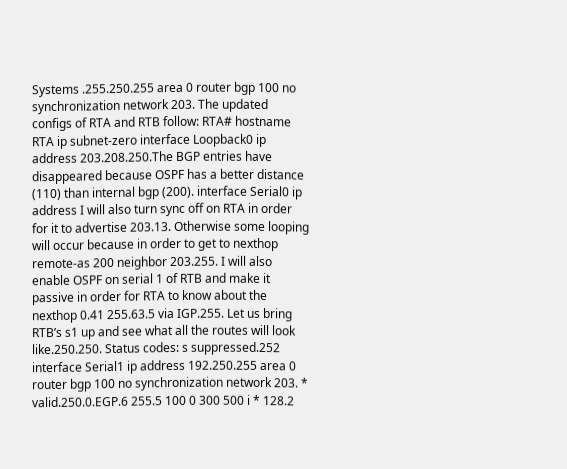Systems .255.250.255 area 0 router bgp 100 no synchronization network 203. The updated configs of RTA and RTB follow: RTA# hostname RTA ip subnet-zero interface Loopback0 ip address 203.208.250.The BGP entries have disappeared because OSPF has a better distance (110) than internal bgp (200). interface Serial0 ip address I will also turn sync off on RTA in order for it to advertise 203.13. Otherwise some looping will occur because in order to get to nexthop remote-as 200 neighbor 203.255. I will also enable OSPF on serial 1 of RTB and make it passive in order for RTA to know about the nexthop 0.41 255.63.5 via IGP.255. Let us bring RTB’s s1 up and see what all the routes will look like.250.250. Status codes: s suppressed.252 interface Serial1 ip address 192.250.255 area 0 router bgp 100 no synchronization network 203. * valid.250.0.EGP.6 255.5 100 0 300 500 i * 128.2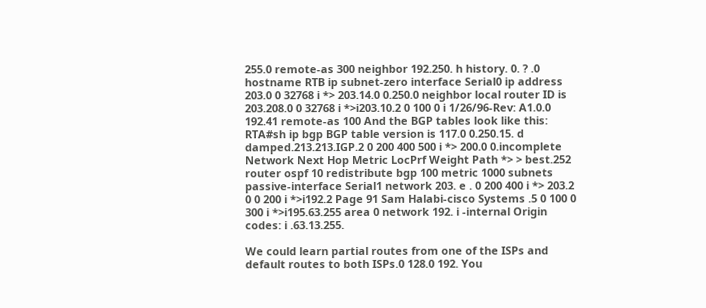255.0 remote-as 300 neighbor 192.250. h history. 0. ? .0 hostname RTB ip subnet-zero interface Serial0 ip address 203.0 0 32768 i *> 203.14.0 0.250.0 neighbor local router ID is 203.208.0 0 32768 i *>i203.10.2 0 100 0 i 1/26/96-Rev: A1.0.0 192.41 remote-as 100 And the BGP tables look like this: RTA#sh ip bgp BGP table version is 117.0 0.250.15. d damped.213.213.IGP.2 0 200 400 500 i *> 200.0 0.incomplete Network Next Hop Metric LocPrf Weight Path *> > best.252 router ospf 10 redistribute bgp 100 metric 1000 subnets passive-interface Serial1 network 203. e . 0 200 400 i *> 203.2 0 0 200 i *>i192.2 Page 91 Sam Halabi-cisco Systems .5 0 100 0 300 i *>i195.63.255 area 0 network 192. i -internal Origin codes: i .63.13.255.

We could learn partial routes from one of the ISPs and default routes to both ISPs.0 128.0 192. You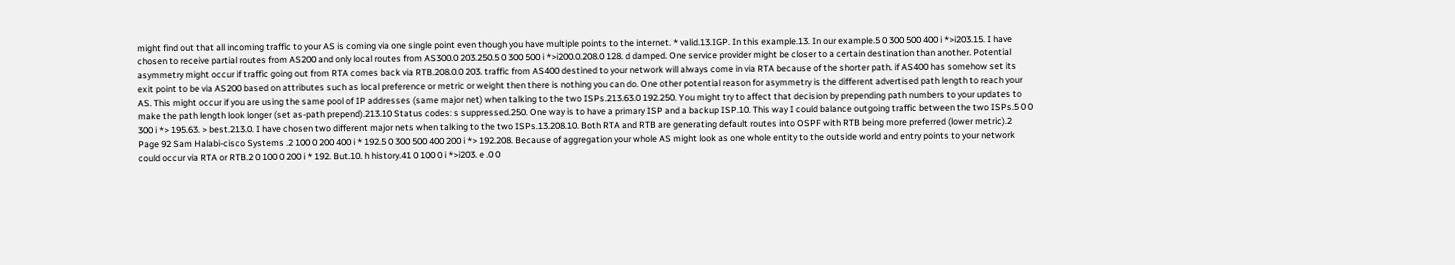might find out that all incoming traffic to your AS is coming via one single point even though you have multiple points to the internet. * valid.13.IGP. In this example.13. In our example.5 0 300 500 400 i *>i203.15. I have chosen to receive partial routes from AS200 and only local routes from AS300.0 203.250.5 0 300 500 i *>i200.0.208.0 128. d damped. One service provider might be closer to a certain destination than another. Potential asymmetry might occur if traffic going out from RTA comes back via RTB.208.0.0 203. traffic from AS400 destined to your network will always come in via RTA because of the shorter path. if AS400 has somehow set its exit point to be via AS200 based on attributes such as local preference or metric or weight then there is nothing you can do. One other potential reason for asymmetry is the different advertised path length to reach your AS. This might occur if you are using the same pool of IP addresses (same major net) when talking to the two ISPs.213.63.0 192.250. You might try to affect that decision by prepending path numbers to your updates to make the path length look longer (set as-path prepend).213.10 Status codes: s suppressed.250. One way is to have a primary ISP and a backup ISP.10. This way I could balance outgoing traffic between the two ISPs.5 0 0 300 i *> 195.63. > best.213.0. I have chosen two different major nets when talking to the two ISPs.13.208.10. Both RTA and RTB are generating default routes into OSPF with RTB being more preferred (lower metric).2 Page 92 Sam Halabi-cisco Systems .2 100 0 200 400 i * 192.5 0 300 500 400 200 i *> 192.208. Because of aggregation your whole AS might look as one whole entity to the outside world and entry points to your network could occur via RTA or RTB.2 0 100 0 200 i * 192. But.10. h history.41 0 100 0 i *>i203. e .0 0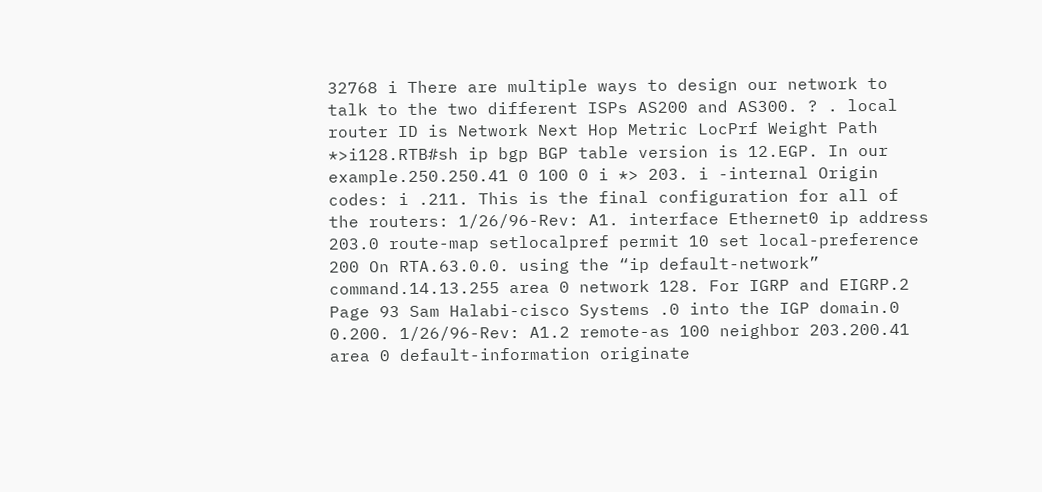32768 i There are multiple ways to design our network to talk to the two different ISPs AS200 and AS300. ? . local router ID is Network Next Hop Metric LocPrf Weight Path *>i128.RTB#sh ip bgp BGP table version is 12.EGP. In our example.250.250.41 0 100 0 i *> 203. i -internal Origin codes: i .211. This is the final configuration for all of the routers: 1/26/96-Rev: A1. interface Ethernet0 ip address 203.0 route-map setlocalpref permit 10 set local-preference 200 On RTA.63.0.0. using the “ip default-network” command.14.13.255 area 0 network 128. For IGRP and EIGRP.2 Page 93 Sam Halabi-cisco Systems .0 into the IGP domain.0 0.200. 1/26/96-Rev: A1.2 remote-as 100 neighbor 203.200.41 area 0 default-information originate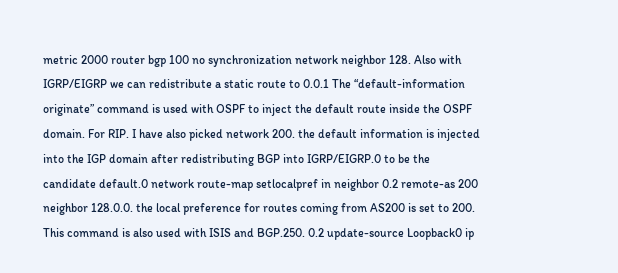metric 2000 router bgp 100 no synchronization network neighbor 128. Also with IGRP/EIGRP we can redistribute a static route to 0.0.1 The “default-information originate” command is used with OSPF to inject the default route inside the OSPF domain. For RIP. I have also picked network 200. the default information is injected into the IGP domain after redistributing BGP into IGRP/EIGRP.0 to be the candidate default.0 network route-map setlocalpref in neighbor 0.2 remote-as 200 neighbor 128.0.0. the local preference for routes coming from AS200 is set to 200. This command is also used with ISIS and BGP.250. 0.2 update-source Loopback0 ip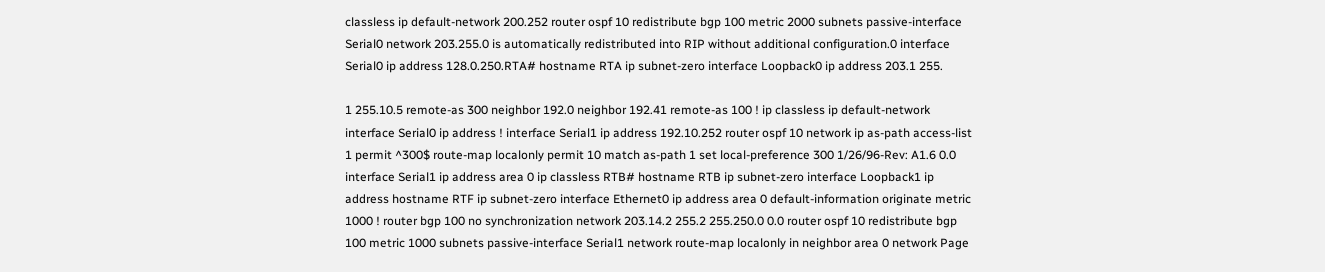classless ip default-network 200.252 router ospf 10 redistribute bgp 100 metric 2000 subnets passive-interface Serial0 network 203.255.0 is automatically redistributed into RIP without additional configuration.0 interface Serial0 ip address 128.0.250.RTA# hostname RTA ip subnet-zero interface Loopback0 ip address 203.1 255.

1 255.10.5 remote-as 300 neighbor 192.0 neighbor 192.41 remote-as 100 ! ip classless ip default-network interface Serial0 ip address ! interface Serial1 ip address 192.10.252 router ospf 10 network ip as-path access-list 1 permit ^300$ route-map localonly permit 10 match as-path 1 set local-preference 300 1/26/96-Rev: A1.6 0.0 interface Serial1 ip address area 0 ip classless RTB# hostname RTB ip subnet-zero interface Loopback1 ip address hostname RTF ip subnet-zero interface Ethernet0 ip address area 0 default-information originate metric 1000 ! router bgp 100 no synchronization network 203.14.2 255.2 255.250.0 0.0 router ospf 10 redistribute bgp 100 metric 1000 subnets passive-interface Serial1 network route-map localonly in neighbor area 0 network Page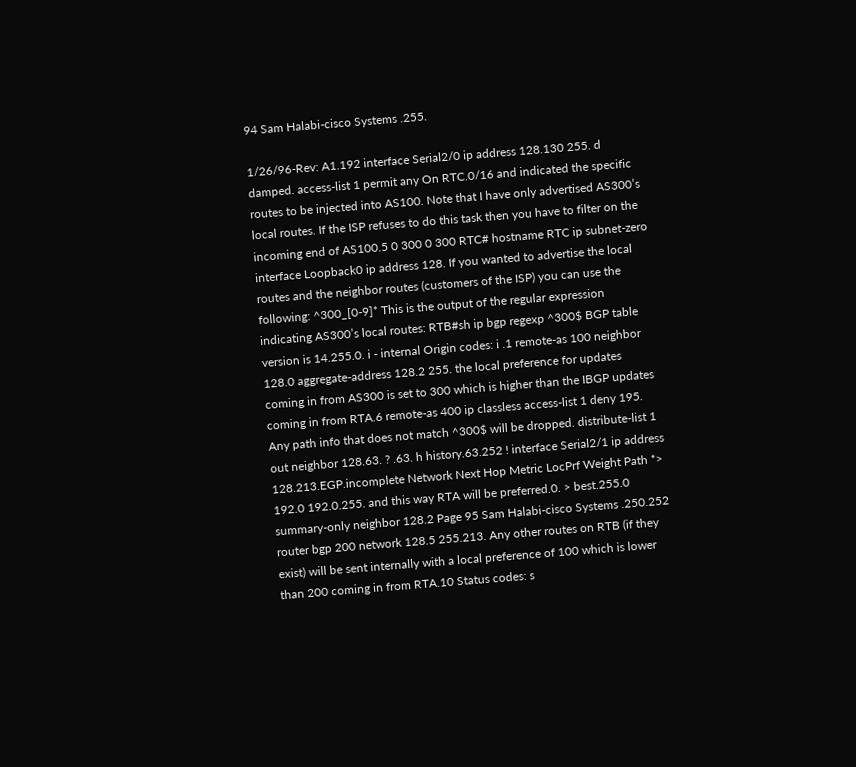94 Sam Halabi-cisco Systems .255.

1/26/96-Rev: A1.192 interface Serial2/0 ip address 128.130 255. d damped. access-list 1 permit any On RTC.0/16 and indicated the specific routes to be injected into AS100. Note that I have only advertised AS300’s local routes. If the ISP refuses to do this task then you have to filter on the incoming end of AS100.5 0 300 0 300 RTC# hostname RTC ip subnet-zero interface Loopback0 ip address 128. If you wanted to advertise the local routes and the neighbor routes (customers of the ISP) you can use the following: ^300_[0-9]* This is the output of the regular expression indicating AS300’s local routes: RTB#sh ip bgp regexp ^300$ BGP table version is 14.255.0. i - internal Origin codes: i .1 remote-as 100 neighbor 128.0 aggregate-address 128.2 255. the local preference for updates coming in from AS300 is set to 300 which is higher than the IBGP updates coming in from RTA.6 remote-as 400 ip classless access-list 1 deny 195. Any path info that does not match ^300$ will be dropped. distribute-list 1 out neighbor 128.63. ? .63. h history.63.252 ! interface Serial2/1 ip address 128.213.EGP.incomplete Network Next Hop Metric LocPrf Weight Path *> 192.0 192.0.255. and this way RTA will be preferred.0. > best.255.0 summary-only neighbor 128.2 Page 95 Sam Halabi-cisco Systems .250.252 router bgp 200 network 128.5 255.213. Any other routes on RTB (if they exist) will be sent internally with a local preference of 100 which is lower than 200 coming in from RTA.10 Status codes: s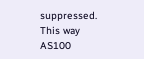suppressed. This way AS100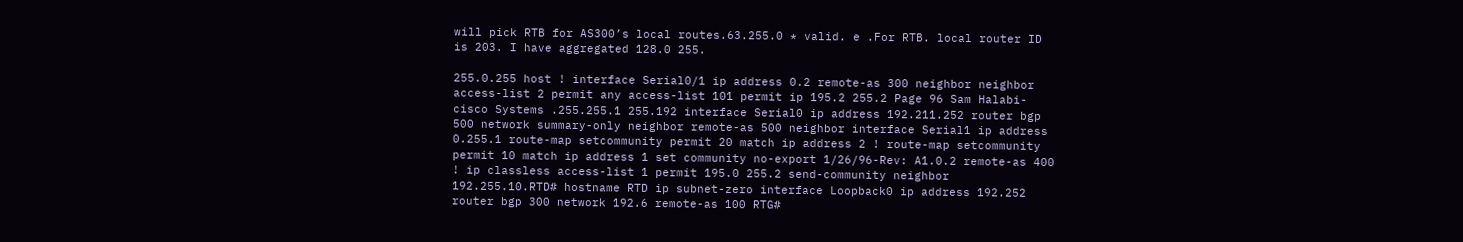will pick RTB for AS300’s local routes.63.255.0 * valid. e .For RTB. local router ID is 203. I have aggregated 128.0 255.

255.0.255 host ! interface Serial0/1 ip address 0.2 remote-as 300 neighbor neighbor access-list 2 permit any access-list 101 permit ip 195.2 255.2 Page 96 Sam Halabi-cisco Systems .255.255.1 255.192 interface Serial0 ip address 192.211.252 router bgp 500 network summary-only neighbor remote-as 500 neighbor interface Serial1 ip address 0.255.1 route-map setcommunity permit 20 match ip address 2 ! route-map setcommunity permit 10 match ip address 1 set community no-export 1/26/96-Rev: A1.0.2 remote-as 400 ! ip classless access-list 1 permit 195.0 255.2 send-community neighbor 192.255.10.RTD# hostname RTD ip subnet-zero interface Loopback0 ip address 192.252 router bgp 300 network 192.6 remote-as 100 RTG#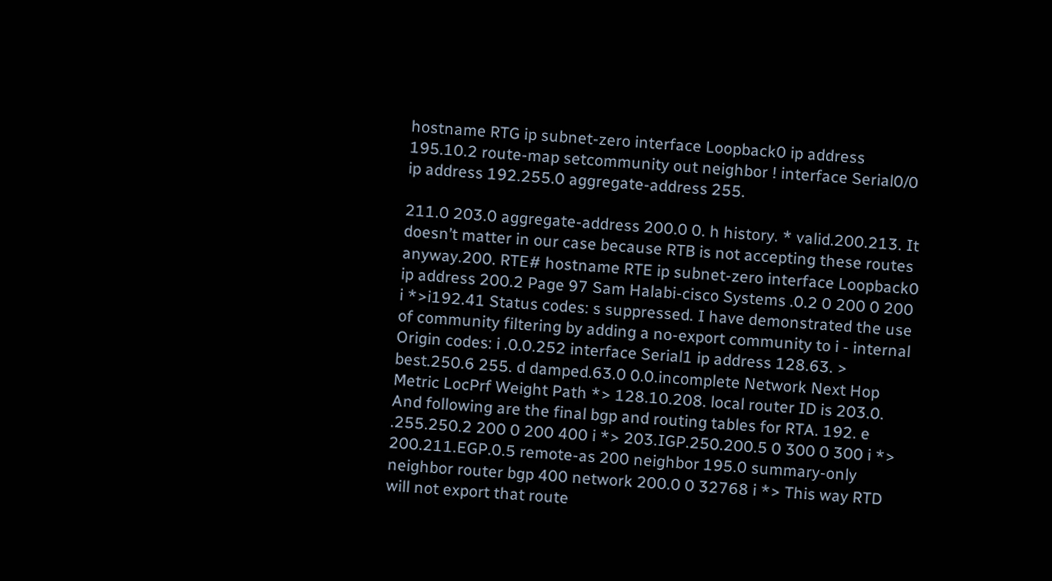hostname RTG ip subnet-zero interface Loopback0 ip address 195.10.2 route-map setcommunity out neighbor ! interface Serial0/0 ip address 192.255.0 aggregate-address 255.

211.0 203.0 aggregate-address 200.0 0. h history. * valid.200.213. It doesn’t matter in our case because RTB is not accepting these routes anyway.200. RTE# hostname RTE ip subnet-zero interface Loopback0 ip address 200.2 Page 97 Sam Halabi-cisco Systems .0.2 0 200 0 200 i *>i192.41 Status codes: s suppressed. I have demonstrated the use of community filtering by adding a no-export community to i - internal Origin codes: i .0.0.252 interface Serial1 ip address 128.63. > best.250.6 255. d damped.63.0 0.0.incomplete Network Next Hop Metric LocPrf Weight Path *> 128.10.208. local router ID is 203.0. And following are the final bgp and routing tables for RTA. 192. e .255.250.2 200 0 200 400 i *> 203.IGP.250.200.5 0 300 0 300 i *> 200.211.EGP.0.5 remote-as 200 neighbor 195.0 summary-only neighbor router bgp 400 network 200.0 0 32768 i *> This way RTD will not export that route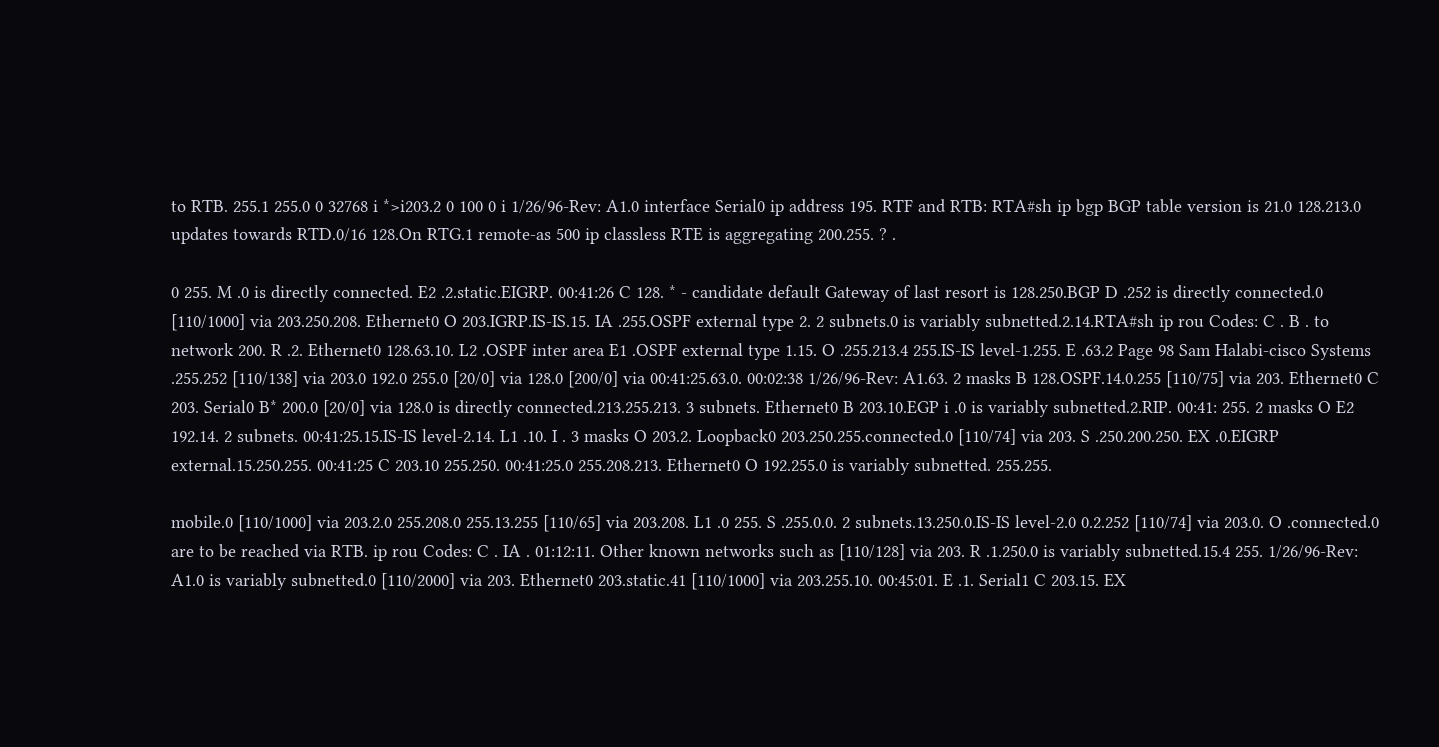to RTB. 255.1 255.0 0 32768 i *>i203.2 0 100 0 i 1/26/96-Rev: A1.0 interface Serial0 ip address 195. RTF and RTB: RTA#sh ip bgp BGP table version is 21.0 128.213.0 updates towards RTD.0/16 128.On RTG.1 remote-as 500 ip classless RTE is aggregating 200.255. ? .

0 255. M .0 is directly connected. E2 .2.static.EIGRP. 00:41:26 C 128. * - candidate default Gateway of last resort is 128.250.BGP D .252 is directly connected.0 [110/1000] via 203.250.208. Ethernet0 O 203.IGRP.IS-IS.15. IA .255.OSPF external type 2. 2 subnets.0 is variably subnetted.2.14.RTA#sh ip rou Codes: C . B . to network 200. R .2. Ethernet0 128.63.10. L2 .OSPF inter area E1 .OSPF external type 1.15. O .255.213.4 255.IS-IS level-1.255. E .63.2 Page 98 Sam Halabi-cisco Systems .255.252 [110/138] via 203.0 192.0 255.0 [20/0] via 128.0 [200/0] via 00:41:25.63.0. 00:02:38 1/26/96-Rev: A1.63. 2 masks B 128.OSPF.14.0.255 [110/75] via 203. Ethernet0 C 203. Serial0 B* 200.0 [20/0] via 128.0 is directly connected.213.255.213. 3 subnets. Ethernet0 B 203.10.EGP i .0 is variably subnetted.2.RIP. 00:41: 255. 2 masks O E2 192.14. 2 subnets. 00:41:25.15.IS-IS level-2.14. L1 .10. I . 3 masks O 203.2. Loopback0 203.250.255.connected.0 [110/74] via 203. S .250.200.250. EX .0.EIGRP external.15.250.255. 00:41:25 C 203.10 255.250. 00:41:25.0 255.208.213. Ethernet0 O 192.255.0 is variably subnetted. 255.255.

mobile.0 [110/1000] via 203.2.0 255.208.0 255.13.255 [110/65] via 203.208. L1 .0 255. S .255.0.0. 2 subnets.13.250.0.IS-IS level-2.0 0.2.252 [110/74] via 203.0. O .connected.0 are to be reached via RTB. ip rou Codes: C . IA . 01:12:11. Other known networks such as [110/128] via 203. R .1.250.0 is variably subnetted.15.4 255. 1/26/96-Rev: A1.0 is variably subnetted.0 [110/2000] via 203. Ethernet0 203.static.41 [110/1000] via 203.255.10. 00:45:01. E .1. Serial1 C 203.15. EX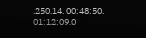.250.14. 00:48:50. 01:12:09.0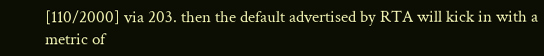[110/2000] via 203. then the default advertised by RTA will kick in with a metric of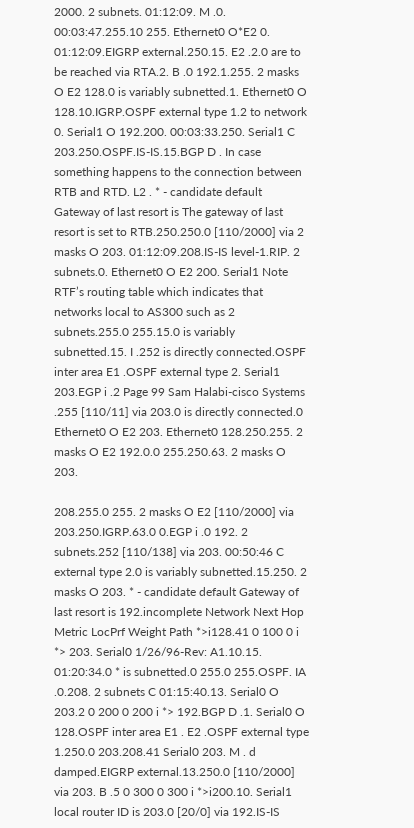2000. 2 subnets. 01:12:09. M .0. 00:03:47.255.10 255. Ethernet0 O*E2 0. 01:12:09.EIGRP external.250.15. E2 .2.0 are to be reached via RTA.2. B .0 192.1.255. 2 masks O E2 128.0 is variably subnetted.1. Ethernet0 O 128.10.IGRP.OSPF external type 1.2 to network 0. Serial1 O 192.200. 00:03:33.250. Serial1 C 203.250.OSPF.IS-IS.15.BGP D . In case something happens to the connection between RTB and RTD. L2 . * - candidate default Gateway of last resort is The gateway of last resort is set to RTB.250.250.0 [110/2000] via 2 masks O 203. 01:12:09.208.IS-IS level-1.RIP. 2 subnets.0. Ethernet0 O E2 200. Serial1 Note RTF’s routing table which indicates that networks local to AS300 such as 2 subnets.255.0 255.15.0 is variably subnetted.15. I .252 is directly connected.OSPF inter area E1 .OSPF external type 2. Serial1 203.EGP i .2 Page 99 Sam Halabi-cisco Systems .255 [110/11] via 203.0 is directly connected.0 Ethernet0 O E2 203. Ethernet0 128.250.255. 2 masks O E2 192.0.0 255.250.63. 2 masks O 203.

208.255.0 255. 2 masks O E2 [110/2000] via 203.250.IGRP.63.0 0.EGP i .0 192. 2 subnets.252 [110/138] via 203. 00:50:46 C external type 2.0 is variably subnetted.15.250. 2 masks O 203. * - candidate default Gateway of last resort is 192.incomplete Network Next Hop Metric LocPrf Weight Path *>i128.41 0 100 0 i *> 203. Serial0 1/26/96-Rev: A1.10.15. 01:20:34.0 * is subnetted.0 255.0 255.OSPF. IA .0.208. 2 subnets C 01:15:40.13. Serial0 O 203.2 0 200 0 200 i *> 192.BGP D .1. Serial0 O 128.OSPF inter area E1 . E2 .OSPF external type 1.250.0 203.208.41 Serial0 203. M . d damped.EIGRP external.13.250.0 [110/2000] via 203. B .5 0 300 0 300 i *>i200.10. Serial1 local router ID is 203.0 [20/0] via 192.IS-IS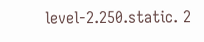level-2.250.static. 2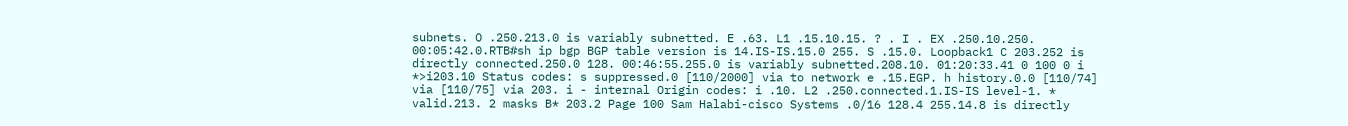subnets. O .250.213.0 is variably subnetted. E .63. L1 .15.10.15. ? . I . EX .250.10.250. 00:05:42.0.RTB#sh ip bgp BGP table version is 14.IS-IS.15.0 255. S .15.0. Loopback1 C 203.252 is directly connected.250.0 128. 00:46:55.255.0 is variably subnetted.208.10. 01:20:33.41 0 100 0 i *>i203.10 Status codes: s suppressed.0 [110/2000] via to network e .15.EGP. h history.0.0 [110/74] via [110/75] via 203. i - internal Origin codes: i .10. L2 .250.connected.1.IS-IS level-1. * valid.213. 2 masks B* 203.2 Page 100 Sam Halabi-cisco Systems .0/16 128.4 255.14.8 is directly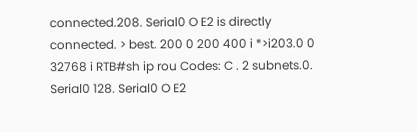connected.208. Serial0 O E2 is directly connected. > best. 200 0 200 400 i *>i203.0 0 32768 i RTB#sh ip rou Codes: C . 2 subnets.0. Serial0 128. Serial0 O E2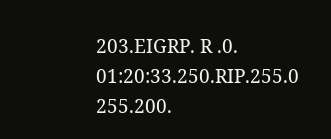203.EIGRP. R .0. 01:20:33.250.RIP.255.0 255.200.